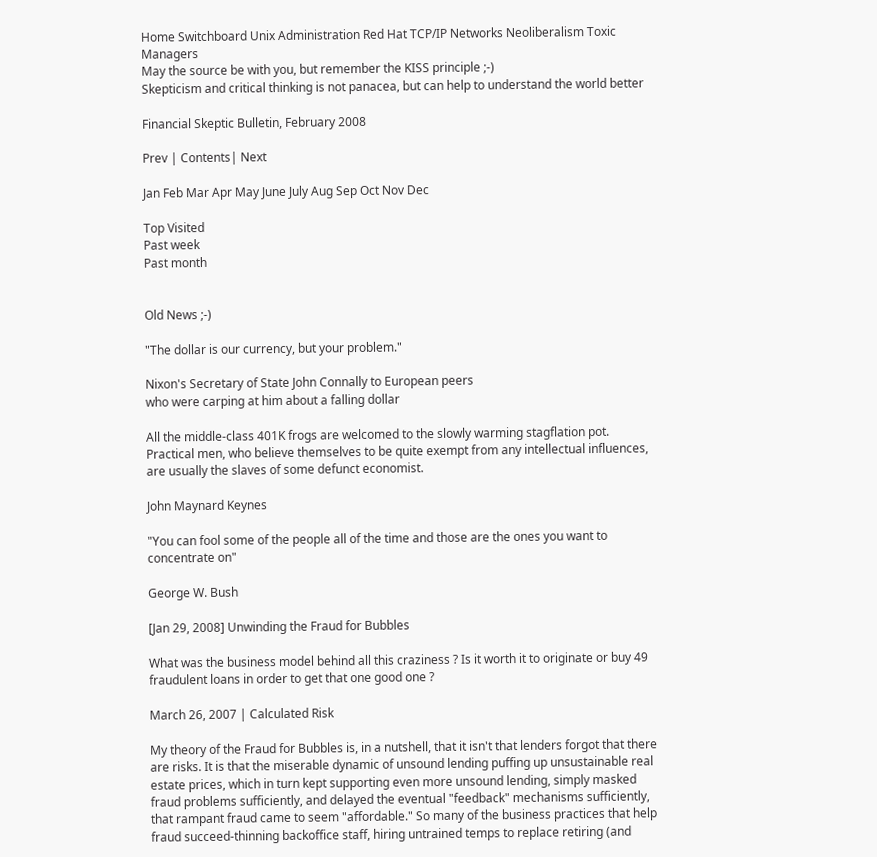Home Switchboard Unix Administration Red Hat TCP/IP Networks Neoliberalism Toxic Managers
May the source be with you, but remember the KISS principle ;-)
Skepticism and critical thinking is not panacea, but can help to understand the world better

Financial Skeptic Bulletin, February 2008

Prev | Contents| Next

Jan Feb Mar Apr May June July Aug Sep Oct Nov Dec

Top Visited
Past week
Past month


Old News ;-)

"The dollar is our currency, but your problem."

Nixon's Secretary of State John Connally to European peers
who were carping at him about a falling dollar

All the middle-class 401K frogs are welcomed to the slowly warming stagflation pot.
Practical men, who believe themselves to be quite exempt from any intellectual influences, are usually the slaves of some defunct economist.

John Maynard Keynes

"You can fool some of the people all of the time and those are the ones you want to concentrate on"

George W. Bush

[Jan 29, 2008] Unwinding the Fraud for Bubbles

What was the business model behind all this craziness ? Is it worth it to originate or buy 49 fraudulent loans in order to get that one good one ?

March 26, 2007 | Calculated Risk

My theory of the Fraud for Bubbles is, in a nutshell, that it isn't that lenders forgot that there are risks. It is that the miserable dynamic of unsound lending puffing up unsustainable real estate prices, which in turn kept supporting even more unsound lending, simply masked fraud problems sufficiently, and delayed the eventual "feedback" mechanisms sufficiently, that rampant fraud came to seem "affordable." So many of the business practices that help fraud succeed-thinning backoffice staff, hiring untrained temps to replace retiring (and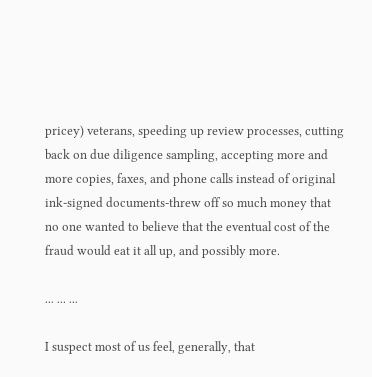pricey) veterans, speeding up review processes, cutting back on due diligence sampling, accepting more and more copies, faxes, and phone calls instead of original ink-signed documents-threw off so much money that no one wanted to believe that the eventual cost of the fraud would eat it all up, and possibly more.

... ... ...

I suspect most of us feel, generally, that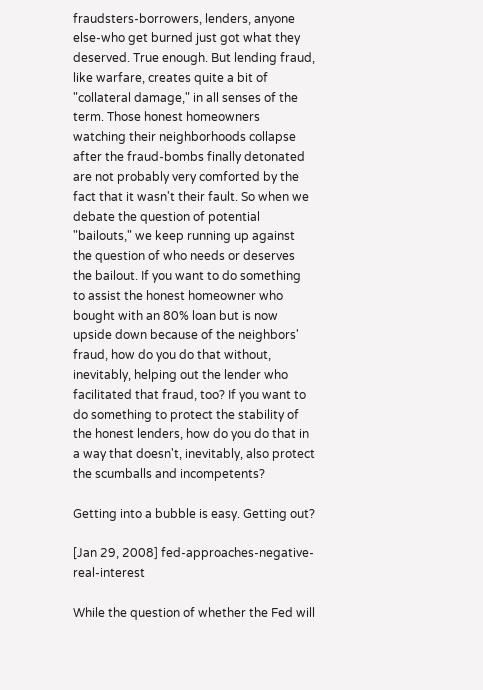fraudsters-borrowers, lenders, anyone else-who get burned just got what they deserved. True enough. But lending fraud, like warfare, creates quite a bit of "collateral damage," in all senses of the term. Those honest homeowners watching their neighborhoods collapse after the fraud-bombs finally detonated are not probably very comforted by the fact that it wasn't their fault. So when we debate the question of potential "bailouts," we keep running up against the question of who needs or deserves the bailout. If you want to do something to assist the honest homeowner who bought with an 80% loan but is now upside down because of the neighbors' fraud, how do you do that without, inevitably, helping out the lender who facilitated that fraud, too? If you want to do something to protect the stability of the honest lenders, how do you do that in a way that doesn't, inevitably, also protect the scumballs and incompetents?

Getting into a bubble is easy. Getting out?

[Jan 29, 2008] fed-approaches-negative-real-interest

While the question of whether the Fed will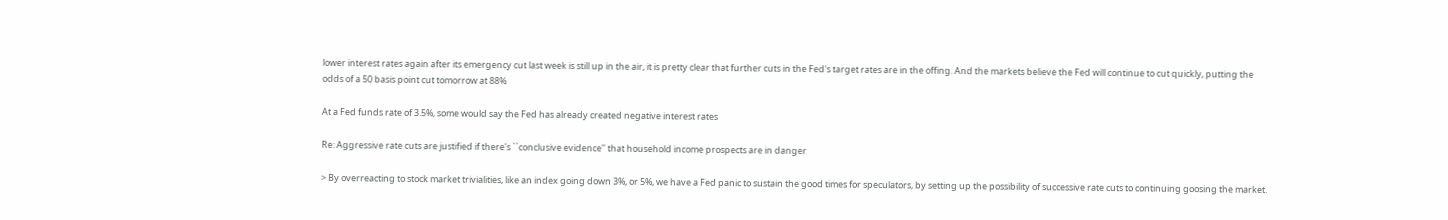lower interest rates again after its emergency cut last week is still up in the air, it is pretty clear that further cuts in the Fed's target rates are in the offing. And the markets believe the Fed will continue to cut quickly, putting the odds of a 50 basis point cut tomorrow at 88%

At a Fed funds rate of 3.5%, some would say the Fed has already created negative interest rates

Re: Aggressive rate cuts are justified if there's ``conclusive evidence'' that household income prospects are in danger

> By overreacting to stock market trivialities, like an index going down 3%, or 5%, we have a Fed panic to sustain the good times for speculators, by setting up the possibility of successive rate cuts to continuing goosing the market.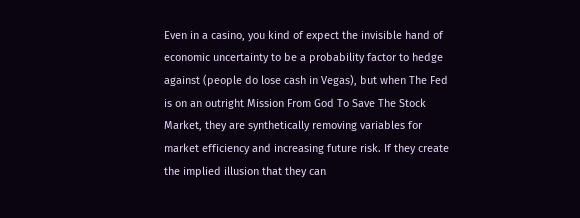Even in a casino, you kind of expect the invisible hand of economic uncertainty to be a probability factor to hedge against (people do lose cash in Vegas), but when The Fed is on an outright Mission From God To Save The Stock Market, they are synthetically removing variables for market efficiency and increasing future risk. If they create the implied illusion that they can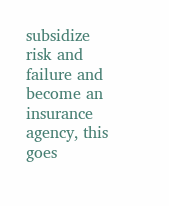subsidize risk and failure and become an insurance agency, this goes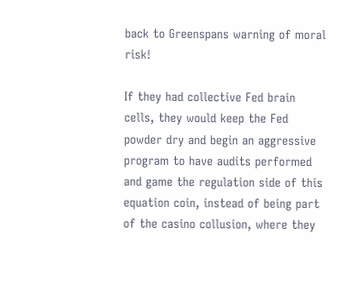back to Greenspans warning of moral risk!

If they had collective Fed brain cells, they would keep the Fed powder dry and begin an aggressive program to have audits performed and game the regulation side of this equation coin, instead of being part of the casino collusion, where they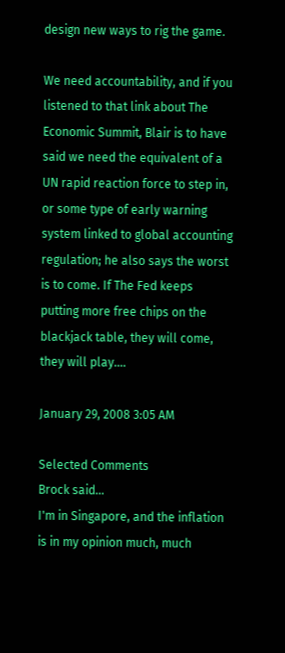design new ways to rig the game.

We need accountability, and if you listened to that link about The Economic Summit, Blair is to have said we need the equivalent of a UN rapid reaction force to step in, or some type of early warning system linked to global accounting regulation; he also says the worst is to come. If The Fed keeps putting more free chips on the blackjack table, they will come, they will play....

January 29, 2008 3:05 AM

Selected Comments
Brock said...
I'm in Singapore, and the inflation is in my opinion much, much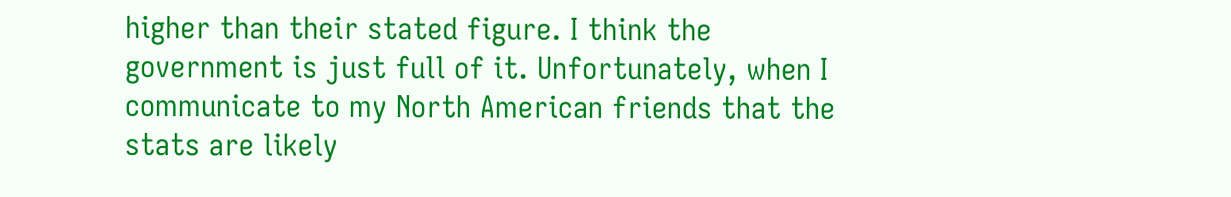higher than their stated figure. I think the government is just full of it. Unfortunately, when I communicate to my North American friends that the stats are likely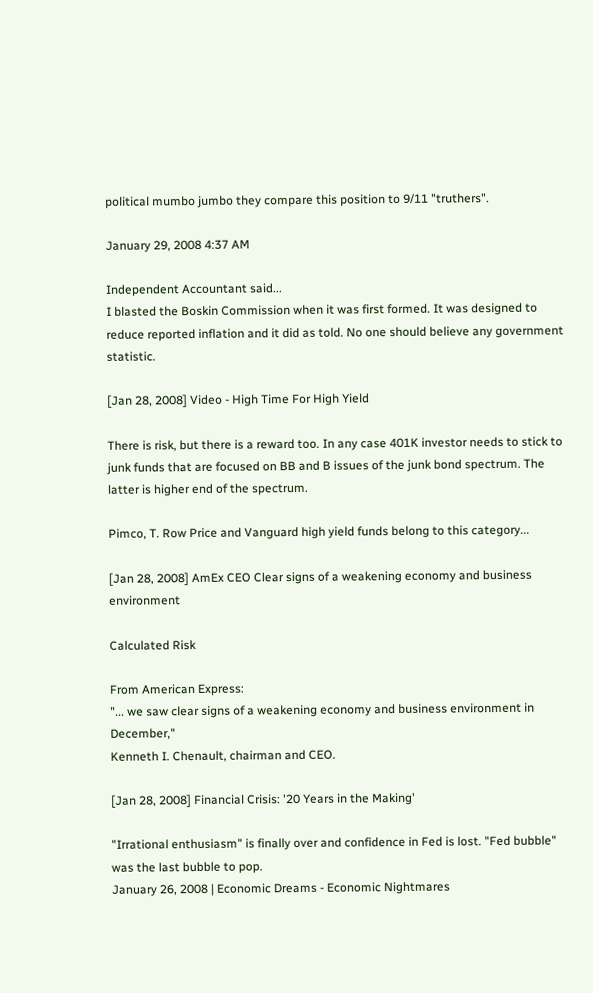political mumbo jumbo they compare this position to 9/11 "truthers".

January 29, 2008 4:37 AM

Independent Accountant said...
I blasted the Boskin Commission when it was first formed. It was designed to reduce reported inflation and it did as told. No one should believe any government statistic.

[Jan 28, 2008] Video - High Time For High Yield

There is risk, but there is a reward too. In any case 401K investor needs to stick to junk funds that are focused on BB and B issues of the junk bond spectrum. The latter is higher end of the spectrum.

Pimco, T. Row Price and Vanguard high yield funds belong to this category...

[Jan 28, 2008] AmEx CEO Clear signs of a weakening economy and business environment

Calculated Risk

From American Express:
"... we saw clear signs of a weakening economy and business environment in December,"
Kenneth I. Chenault, chairman and CEO.

[Jan 28, 2008] Financial Crisis: '20 Years in the Making'

"Irrational enthusiasm" is finally over and confidence in Fed is lost. "Fed bubble" was the last bubble to pop.
January 26, 2008 | Economic Dreams - Economic Nightmares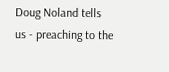Doug Noland tells us - preaching to the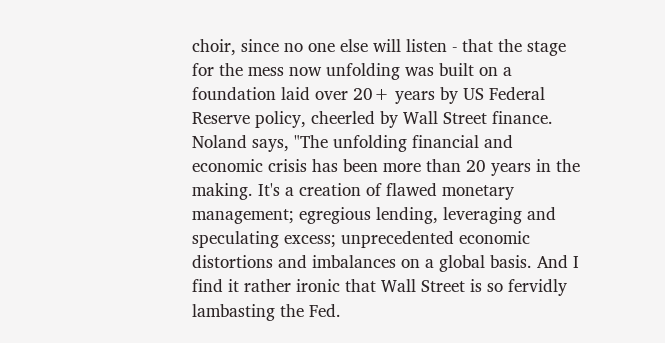choir, since no one else will listen - that the stage for the mess now unfolding was built on a foundation laid over 20+ years by US Federal Reserve policy, cheerled by Wall Street finance. Noland says, "The unfolding financial and economic crisis has been more than 20 years in the making. It's a creation of flawed monetary management; egregious lending, leveraging and speculating excess; unprecedented economic distortions and imbalances on a global basis. And I find it rather ironic that Wall Street is so fervidly lambasting the Fed.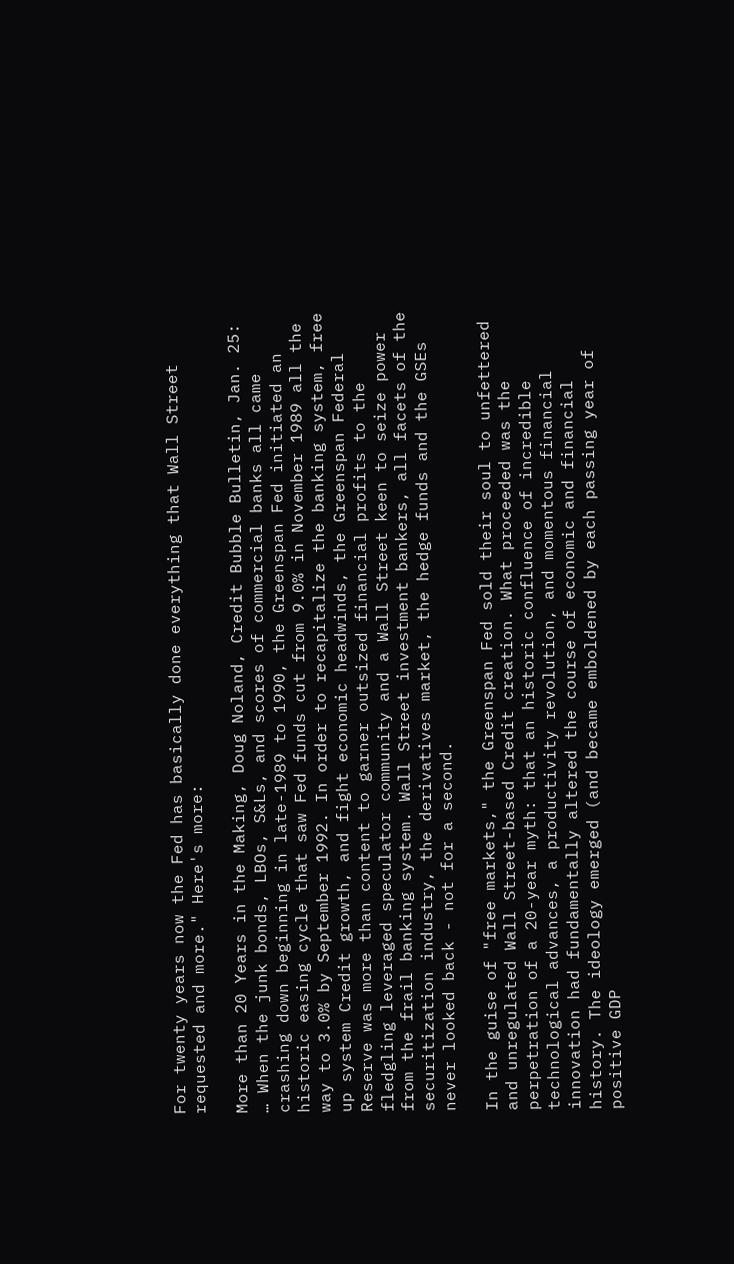For twenty years now the Fed has basically done everything that Wall Street requested and more." Here's more:

More than 20 Years in the Making, Doug Noland, Credit Bubble Bulletin, Jan. 25: … When the junk bonds, LBOs, S&Ls, and scores of commercial banks all came crashing down beginning in late-1989 to 1990, the Greenspan Fed initiated an historic easing cycle that saw Fed funds cut from 9.0% in November 1989 all the way to 3.0% by September 1992. In order to recapitalize the banking system, free up system Credit growth, and fight economic headwinds, the Greenspan Federal Reserve was more than content to garner outsized financial profits to the fledgling leveraged speculator community and a Wall Street keen to seize power from the frail banking system. Wall Street investment bankers, all facets of the securitization industry, the derivatives market, the hedge funds and the GSEs never looked back - not for a second.

In the guise of "free markets," the Greenspan Fed sold their soul to unfettered and unregulated Wall Street-based Credit creation. What proceeded was the perpetration of a 20-year myth: that an historic confluence of incredible technological advances, a productivity revolution, and momentous financial innovation had fundamentally altered the course of economic and financial history. The ideology emerged (and became emboldened by each passing year of positive GDP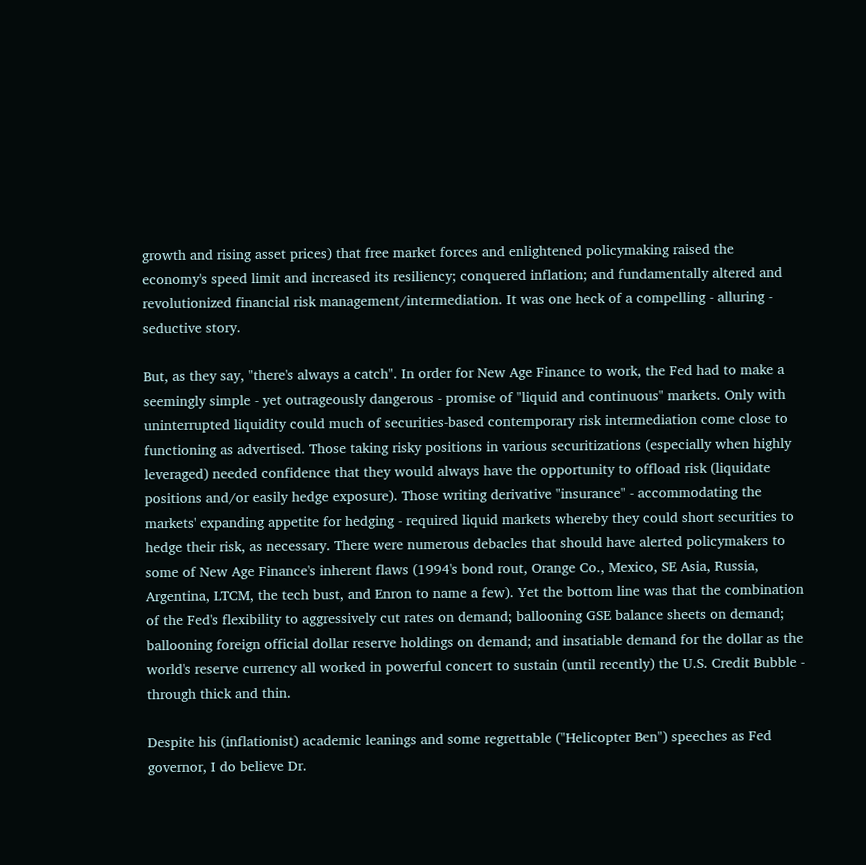growth and rising asset prices) that free market forces and enlightened policymaking raised the economy's speed limit and increased its resiliency; conquered inflation; and fundamentally altered and revolutionized financial risk management/intermediation. It was one heck of a compelling - alluring - seductive story.

But, as they say, "there's always a catch". In order for New Age Finance to work, the Fed had to make a seemingly simple - yet outrageously dangerous - promise of "liquid and continuous" markets. Only with uninterrupted liquidity could much of securities-based contemporary risk intermediation come close to functioning as advertised. Those taking risky positions in various securitizations (especially when highly leveraged) needed confidence that they would always have the opportunity to offload risk (liquidate positions and/or easily hedge exposure). Those writing derivative "insurance" - accommodating the markets' expanding appetite for hedging - required liquid markets whereby they could short securities to hedge their risk, as necessary. There were numerous debacles that should have alerted policymakers to some of New Age Finance's inherent flaws (1994's bond rout, Orange Co., Mexico, SE Asia, Russia, Argentina, LTCM, the tech bust, and Enron to name a few). Yet the bottom line was that the combination of the Fed's flexibility to aggressively cut rates on demand; ballooning GSE balance sheets on demand; ballooning foreign official dollar reserve holdings on demand; and insatiable demand for the dollar as the world's reserve currency all worked in powerful concert to sustain (until recently) the U.S. Credit Bubble - through thick and thin.

Despite his (inflationist) academic leanings and some regrettable ("Helicopter Ben") speeches as Fed governor, I do believe Dr.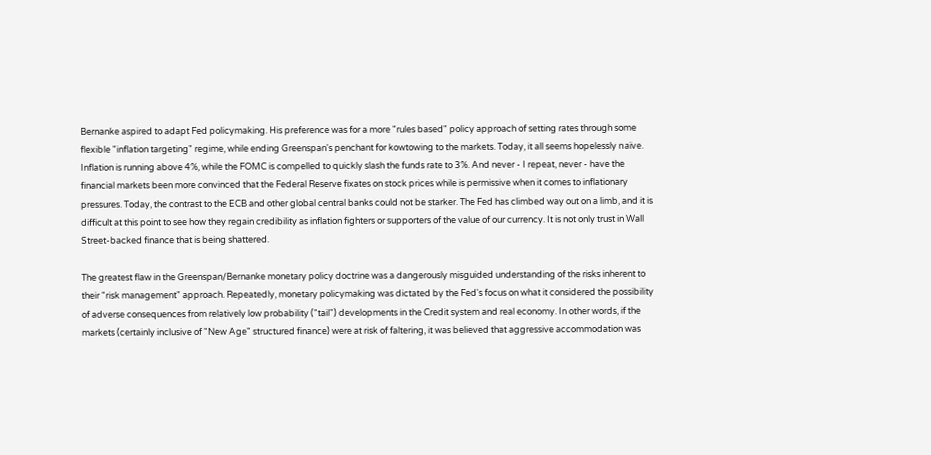Bernanke aspired to adapt Fed policymaking. His preference was for a more "rules based" policy approach of setting rates through some flexible "inflation targeting" regime, while ending Greenspan's penchant for kowtowing to the markets. Today, it all seems hopelessly naïve. Inflation is running above 4%, while the FOMC is compelled to quickly slash the funds rate to 3%. And never - I repeat, never - have the financial markets been more convinced that the Federal Reserve fixates on stock prices while is permissive when it comes to inflationary pressures. Today, the contrast to the ECB and other global central banks could not be starker. The Fed has climbed way out on a limb, and it is difficult at this point to see how they regain credibility as inflation fighters or supporters of the value of our currency. It is not only trust in Wall Street-backed finance that is being shattered.

The greatest flaw in the Greenspan/Bernanke monetary policy doctrine was a dangerously misguided understanding of the risks inherent to their "risk management" approach. Repeatedly, monetary policymaking was dictated by the Fed's focus on what it considered the possibility of adverse consequences from relatively low probability ("tail") developments in the Credit system and real economy. In other words, if the markets (certainly inclusive of "New Age" structured finance) were at risk of faltering, it was believed that aggressive accommodation was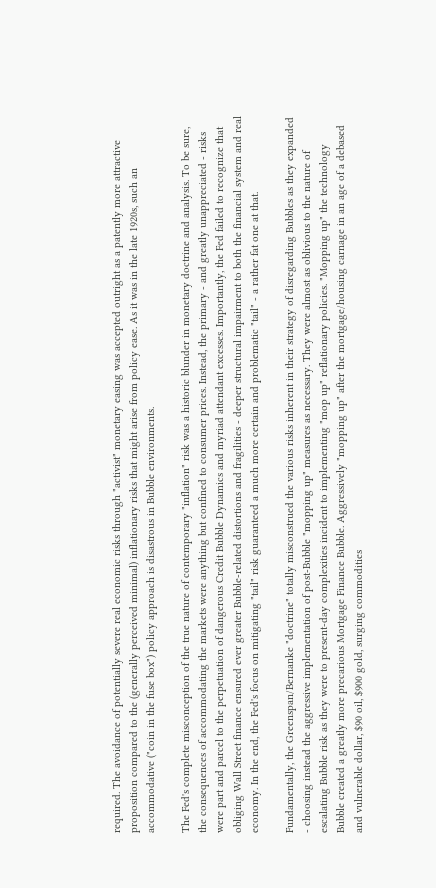required. The avoidance of potentially severe real economic risks through "activist" monetary easing was accepted outright as a patently more attractive proposition compared to the (generally perceived minimal) inflationary risks that might arise from policy ease. As it was in the late 1920s, such an accommodative ("coin in the fuse box") policy approach is disastrous in Bubble environments.

The Fed's complete misconception of the true nature of contemporary "inflation" risk was a historic blunder in monetary doctrine and analysis. To be sure, the consequences of accommodating the markets were anything but confined to consumer prices. Instead, the primary - and greatly unappreciated - risks were part and parcel to the perpetuation of dangerous Credit Bubble Dynamics and myriad attendant excesses. Importantly, the Fed failed to recognize that obliging Wall Street finance ensured ever greater Bubble-related distortions and fragilities - deeper structural impairment to both the financial system and real economy. In the end, the Fed's focus on mitigating "tail" risk guaranteed a much more certain and problematic "tail" - a rather fat one at that.

Fundamentally, the Greenspan/Bernanke "doctrine" totally misconstrued the various risks inherent in their strategy of disregarding Bubbles as they expanded - choosing instead the aggressive implementation of post-Bubble "mopping up" measures as necessary. They were almost as oblivious to the nature of escalating Bubble risk as they were to present-day complexities incident to implementing "mop up" reflationary policies. "Mopping up" the technology Bubble created a greatly more precarious Mortgage Finance Bubble. Aggressively "mopping up" after the mortgage/housing carnage in an age of a debased and vulnerable dollar, $90 oil, $900 gold, surging commodities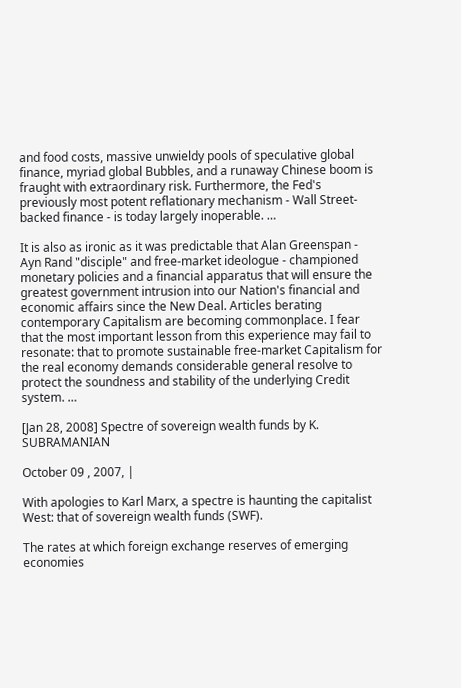and food costs, massive unwieldy pools of speculative global finance, myriad global Bubbles, and a runaway Chinese boom is fraught with extraordinary risk. Furthermore, the Fed's previously most potent reflationary mechanism - Wall Street-backed finance - is today largely inoperable. …

It is also as ironic as it was predictable that Alan Greenspan - Ayn Rand "disciple" and free-market ideologue - championed monetary policies and a financial apparatus that will ensure the greatest government intrusion into our Nation's financial and economic affairs since the New Deal. Articles berating contemporary Capitalism are becoming commonplace. I fear that the most important lesson from this experience may fail to resonate: that to promote sustainable free-market Capitalism for the real economy demands considerable general resolve to protect the soundness and stability of the underlying Credit system. …

[Jan 28, 2008] Spectre of sovereign wealth funds by K. SUBRAMANIAN

October 09 , 2007, |

With apologies to Karl Marx, a spectre is haunting the capitalist West: that of sovereign wealth funds (SWF).

The rates at which foreign exchange reserves of emerging economies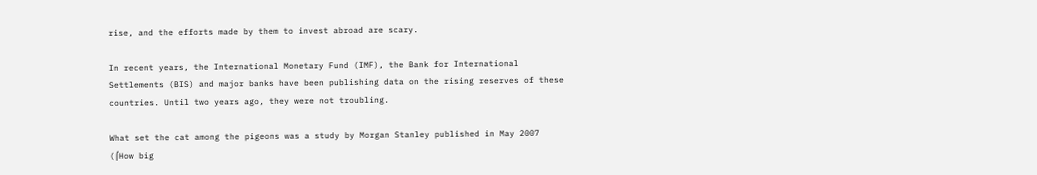rise, and the efforts made by them to invest abroad are scary.

In recent years, the International Monetary Fund (IMF), the Bank for International Settlements (BIS) and major banks have been publishing data on the rising reserves of these countries. Until two years ago, they were not troubling.

What set the cat among the pigeons was a study by Morgan Stanley published in May 2007 (⌠How big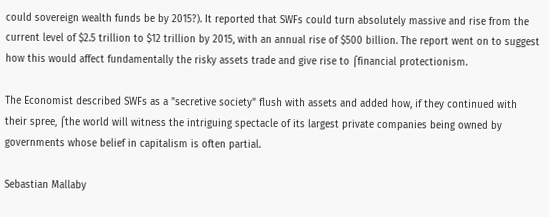could sovereign wealth funds be by 2015?). It reported that SWFs could turn absolutely massive and rise from the current level of $2.5 trillion to $12 trillion by 2015, with an annual rise of $500 billion. The report went on to suggest how this would affect fundamentally the risky assets trade and give rise to ⌠financial protectionism.

The Economist described SWFs as a "secretive society" flush with assets and added how, if they continued with their spree, ⌠the world will witness the intriguing spectacle of its largest private companies being owned by governments whose belief in capitalism is often partial.

Sebastian Mallaby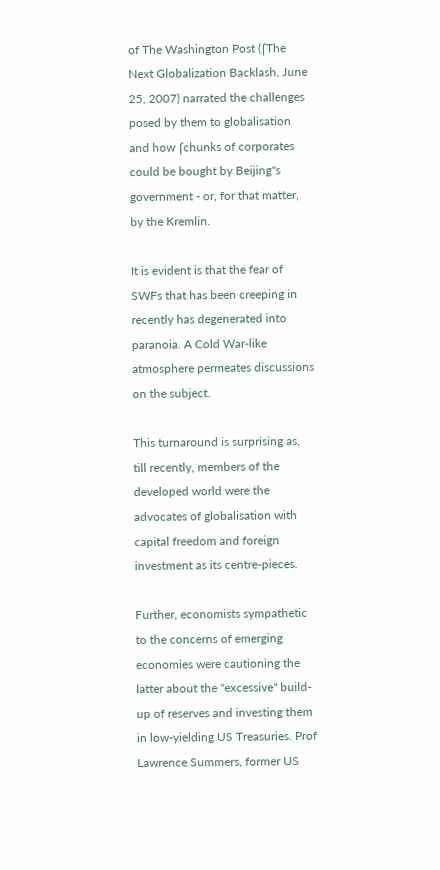of The Washington Post (⌠The Next Globalization Backlash, June 25, 2007) narrated the challenges posed by them to globalisation and how ⌠chunks of corporates could be bought by Beijing"s government - or, for that matter, by the Kremlin.

It is evident is that the fear of SWFs that has been creeping in recently has degenerated into paranoia. A Cold War-like atmosphere permeates discussions on the subject.

This turnaround is surprising as, till recently, members of the developed world were the advocates of globalisation with capital freedom and foreign investment as its centre-pieces.

Further, economists sympathetic to the concerns of emerging economies were cautioning the latter about the "excessive" build-up of reserves and investing them in low-yielding US Treasuries. Prof Lawrence Summers, former US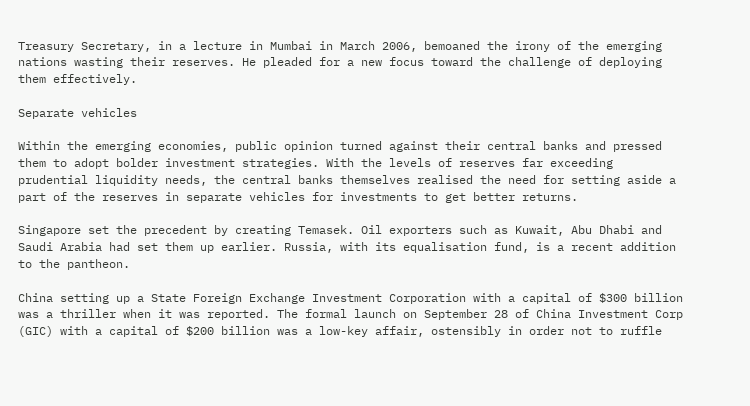Treasury Secretary, in a lecture in Mumbai in March 2006, bemoaned the irony of the emerging nations wasting their reserves. He pleaded for a new focus toward the challenge of deploying them effectively.

Separate vehicles

Within the emerging economies, public opinion turned against their central banks and pressed them to adopt bolder investment strategies. With the levels of reserves far exceeding prudential liquidity needs, the central banks themselves realised the need for setting aside a part of the reserves in separate vehicles for investments to get better returns.

Singapore set the precedent by creating Temasek. Oil exporters such as Kuwait, Abu Dhabi and Saudi Arabia had set them up earlier. Russia, with its equalisation fund, is a recent addition to the pantheon.

China setting up a State Foreign Exchange Investment Corporation with a capital of $300 billion was a thriller when it was reported. The formal launch on September 28 of China Investment Corp (GIC) with a capital of $200 billion was a low-key affair, ostensibly in order not to ruffle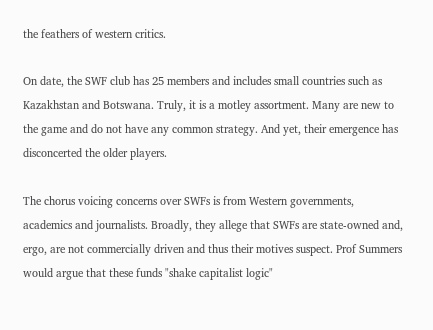the feathers of western critics.

On date, the SWF club has 25 members and includes small countries such as Kazakhstan and Botswana. Truly, it is a motley assortment. Many are new to the game and do not have any common strategy. And yet, their emergence has disconcerted the older players.

The chorus voicing concerns over SWFs is from Western governments, academics and journalists. Broadly, they allege that SWFs are state-owned and, ergo, are not commercially driven and thus their motives suspect. Prof Summers would argue that these funds "shake capitalist logic"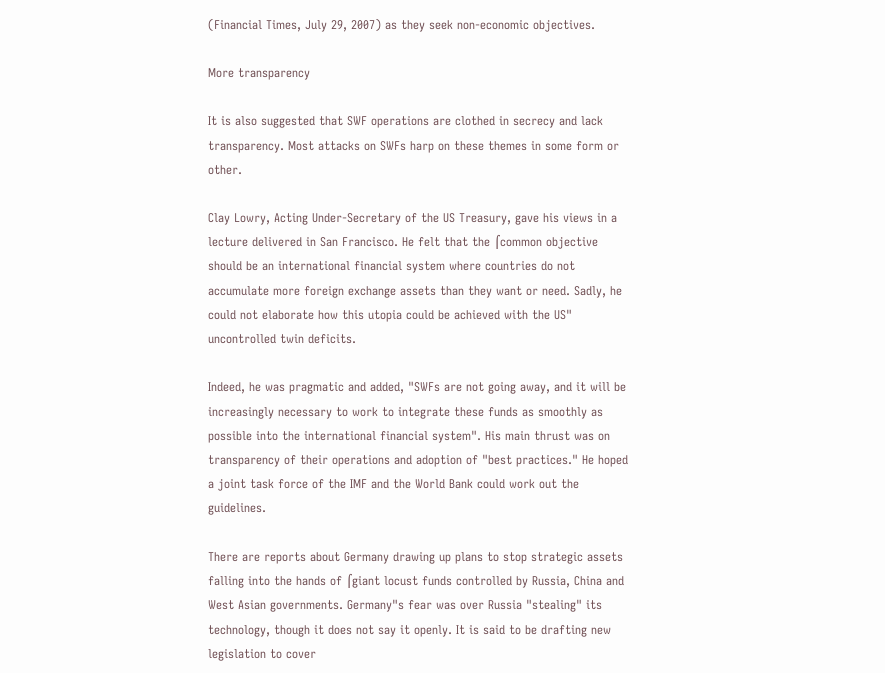(Financial Times, July 29, 2007) as they seek non-economic objectives.

More transparency

It is also suggested that SWF operations are clothed in secrecy and lack transparency. Most attacks on SWFs harp on these themes in some form or other.

Clay Lowry, Acting Under-Secretary of the US Treasury, gave his views in a lecture delivered in San Francisco. He felt that the ⌠common objective should be an international financial system where countries do not accumulate more foreign exchange assets than they want or need. Sadly, he could not elaborate how this utopia could be achieved with the US" uncontrolled twin deficits.

Indeed, he was pragmatic and added, "SWFs are not going away, and it will be increasingly necessary to work to integrate these funds as smoothly as possible into the international financial system". His main thrust was on transparency of their operations and adoption of "best practices." He hoped a joint task force of the IMF and the World Bank could work out the guidelines.

There are reports about Germany drawing up plans to stop strategic assets falling into the hands of ⌠giant locust funds controlled by Russia, China and West Asian governments. Germany"s fear was over Russia "stealing" its technology, though it does not say it openly. It is said to be drafting new legislation to cover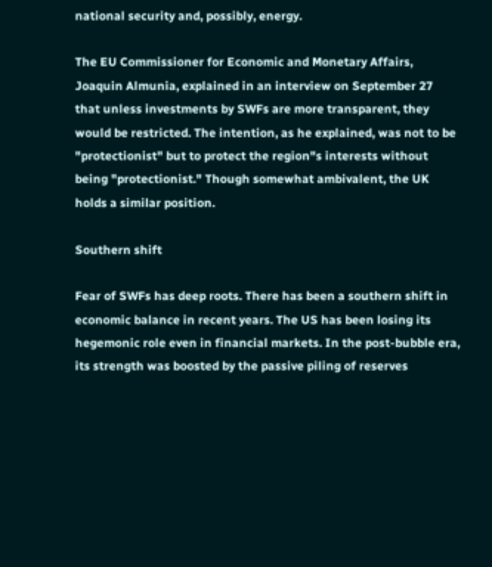national security and, possibly, energy.

The EU Commissioner for Economic and Monetary Affairs, Joaquin Almunia, explained in an interview on September 27 that unless investments by SWFs are more transparent, they would be restricted. The intention, as he explained, was not to be "protectionist" but to protect the region"s interests without being "protectionist." Though somewhat ambivalent, the UK holds a similar position.

Southern shift

Fear of SWFs has deep roots. There has been a southern shift in economic balance in recent years. The US has been losing its hegemonic role even in financial markets. In the post-bubble era, its strength was boosted by the passive piling of reserves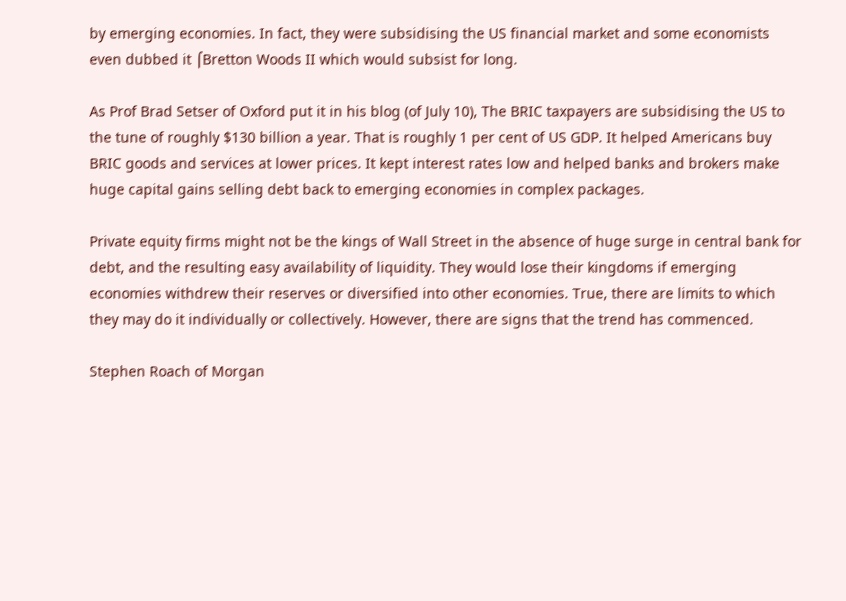by emerging economies. In fact, they were subsidising the US financial market and some economists even dubbed it ⌠Bretton Woods II which would subsist for long.

As Prof Brad Setser of Oxford put it in his blog (of July 10), The BRIC taxpayers are subsidising the US to the tune of roughly $130 billion a year. That is roughly 1 per cent of US GDP. It helped Americans buy BRIC goods and services at lower prices. It kept interest rates low and helped banks and brokers make huge capital gains selling debt back to emerging economies in complex packages.

Private equity firms might not be the kings of Wall Street in the absence of huge surge in central bank for debt, and the resulting easy availability of liquidity. They would lose their kingdoms if emerging economies withdrew their reserves or diversified into other economies. True, there are limits to which they may do it individually or collectively. However, there are signs that the trend has commenced.

Stephen Roach of Morgan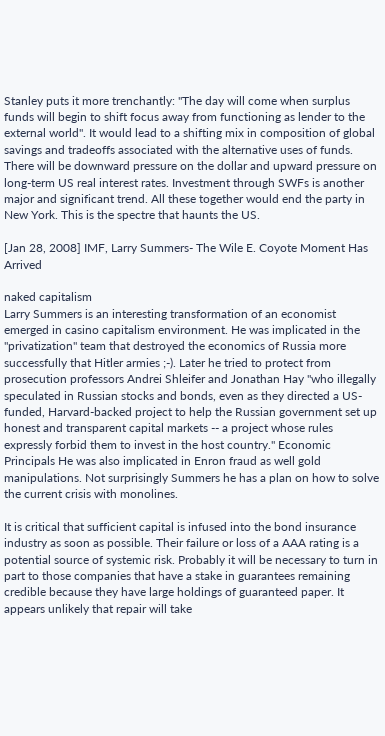Stanley puts it more trenchantly: "The day will come when surplus funds will begin to shift focus away from functioning as lender to the external world". It would lead to a shifting mix in composition of global savings and tradeoffs associated with the alternative uses of funds. There will be downward pressure on the dollar and upward pressure on long-term US real interest rates. Investment through SWFs is another major and significant trend. All these together would end the party in New York. This is the spectre that haunts the US.

[Jan 28, 2008] IMF, Larry Summers- The Wile E. Coyote Moment Has Arrived

naked capitalism
Larry Summers is an interesting transformation of an economist emerged in casino capitalism environment. He was implicated in the "privatization" team that destroyed the economics of Russia more successfully that Hitler armies ;-). Later he tried to protect from prosecution professors Andrei Shleifer and Jonathan Hay "who illegally speculated in Russian stocks and bonds, even as they directed a US-funded, Harvard-backed project to help the Russian government set up honest and transparent capital markets -- a project whose rules expressly forbid them to invest in the host country." Economic Principals He was also implicated in Enron fraud as well gold manipulations. Not surprisingly Summers he has a plan on how to solve the current crisis with monolines.

It is critical that sufficient capital is infused into the bond insurance industry as soon as possible. Their failure or loss of a AAA rating is a potential source of systemic risk. Probably it will be necessary to turn in part to those companies that have a stake in guarantees remaining credible because they have large holdings of guaranteed paper. It appears unlikely that repair will take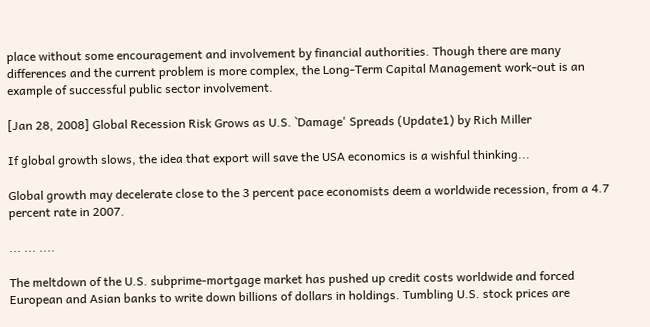place without some encouragement and involvement by financial authorities. Though there are many differences and the current problem is more complex, the Long-Term Capital Management work-out is an example of successful public sector involvement.

[Jan 28, 2008] Global Recession Risk Grows as U.S. `Damage' Spreads (Update1) by Rich Miller

If global growth slows, the idea that export will save the USA economics is a wishful thinking...

Global growth may decelerate close to the 3 percent pace economists deem a worldwide recession, from a 4.7 percent rate in 2007.

... ... ....

The meltdown of the U.S. subprime-mortgage market has pushed up credit costs worldwide and forced European and Asian banks to write down billions of dollars in holdings. Tumbling U.S. stock prices are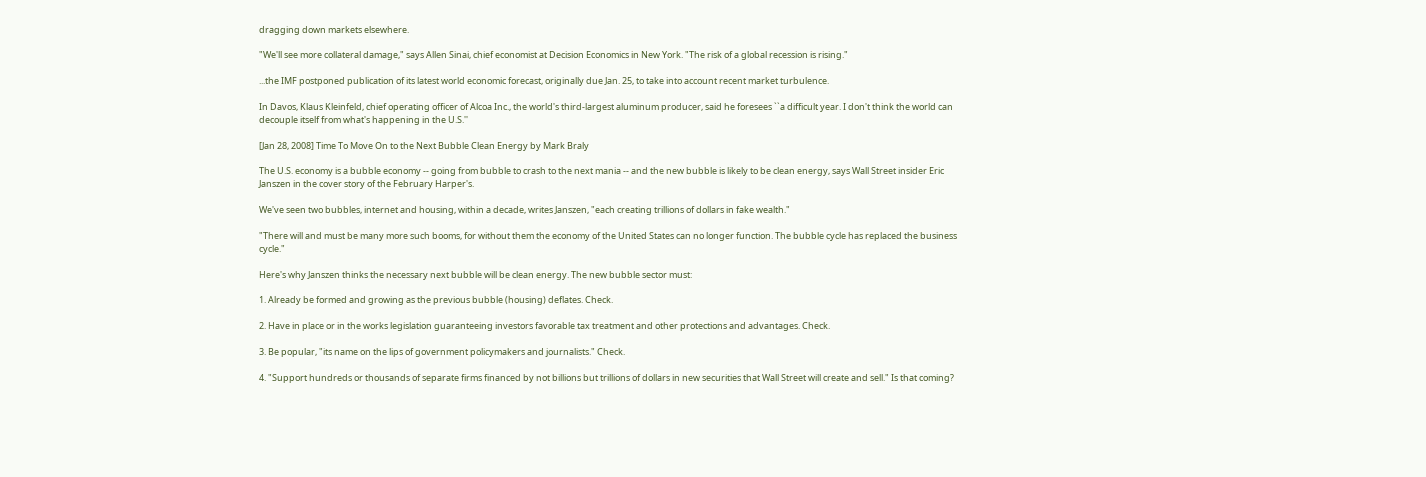dragging down markets elsewhere.

"We'll see more collateral damage," says Allen Sinai, chief economist at Decision Economics in New York. "The risk of a global recession is rising."

...the IMF postponed publication of its latest world economic forecast, originally due Jan. 25, to take into account recent market turbulence.

In Davos, Klaus Kleinfeld, chief operating officer of Alcoa Inc., the world's third-largest aluminum producer, said he foresees ``a difficult year. I don't think the world can decouple itself from what's happening in the U.S.''

[Jan 28, 2008] Time To Move On to the Next Bubble Clean Energy by Mark Braly

The U.S. economy is a bubble economy -- going from bubble to crash to the next mania -- and the new bubble is likely to be clean energy, says Wall Street insider Eric Janszen in the cover story of the February Harper's.

We've seen two bubbles, internet and housing, within a decade, writes Janszen, "each creating trillions of dollars in fake wealth."

"There will and must be many more such booms, for without them the economy of the United States can no longer function. The bubble cycle has replaced the business cycle."

Here's why Janszen thinks the necessary next bubble will be clean energy. The new bubble sector must:

1. Already be formed and growing as the previous bubble (housing) deflates. Check.

2. Have in place or in the works legislation guaranteeing investors favorable tax treatment and other protections and advantages. Check.

3. Be popular, "its name on the lips of government policymakers and journalists." Check.

4. "Support hundreds or thousands of separate firms financed by not billions but trillions of dollars in new securities that Wall Street will create and sell." Is that coming?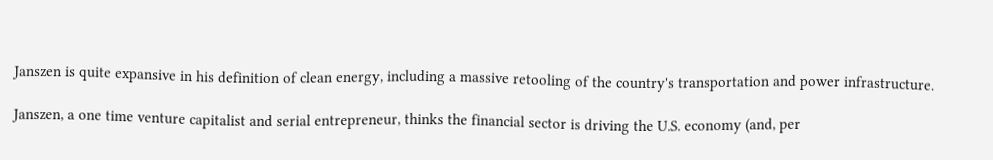Janszen is quite expansive in his definition of clean energy, including a massive retooling of the country's transportation and power infrastructure.

Janszen, a one time venture capitalist and serial entrepreneur, thinks the financial sector is driving the U.S. economy (and, per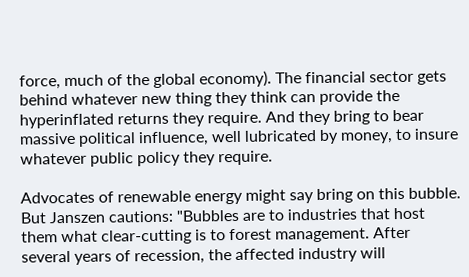force, much of the global economy). The financial sector gets behind whatever new thing they think can provide the hyperinflated returns they require. And they bring to bear massive political influence, well lubricated by money, to insure whatever public policy they require.

Advocates of renewable energy might say bring on this bubble. But Janszen cautions: "Bubbles are to industries that host them what clear-cutting is to forest management. After several years of recession, the affected industry will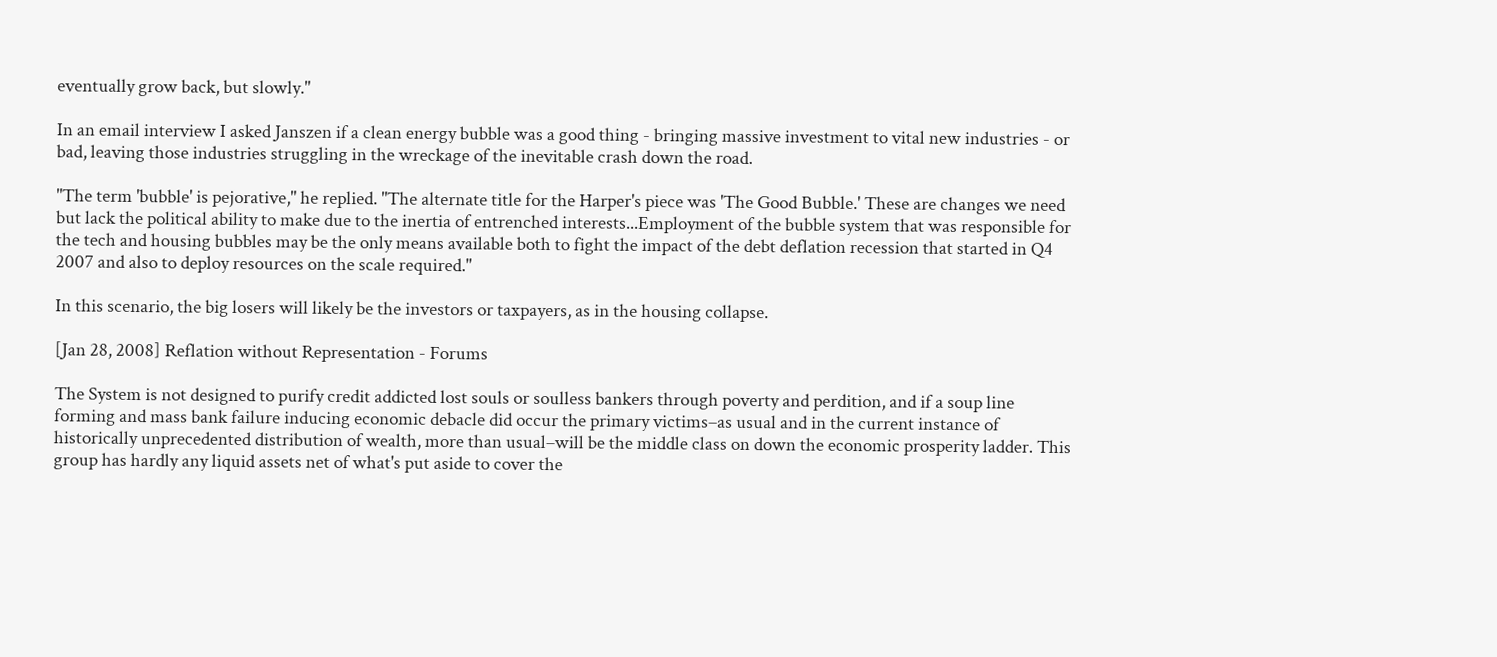eventually grow back, but slowly."

In an email interview I asked Janszen if a clean energy bubble was a good thing - bringing massive investment to vital new industries - or bad, leaving those industries struggling in the wreckage of the inevitable crash down the road.

"The term 'bubble' is pejorative," he replied. "The alternate title for the Harper's piece was 'The Good Bubble.' These are changes we need but lack the political ability to make due to the inertia of entrenched interests...Employment of the bubble system that was responsible for the tech and housing bubbles may be the only means available both to fight the impact of the debt deflation recession that started in Q4 2007 and also to deploy resources on the scale required."

In this scenario, the big losers will likely be the investors or taxpayers, as in the housing collapse.

[Jan 28, 2008] Reflation without Representation - Forums

The System is not designed to purify credit addicted lost souls or soulless bankers through poverty and perdition, and if a soup line forming and mass bank failure inducing economic debacle did occur the primary victims–as usual and in the current instance of historically unprecedented distribution of wealth, more than usual–will be the middle class on down the economic prosperity ladder. This group has hardly any liquid assets net of what's put aside to cover the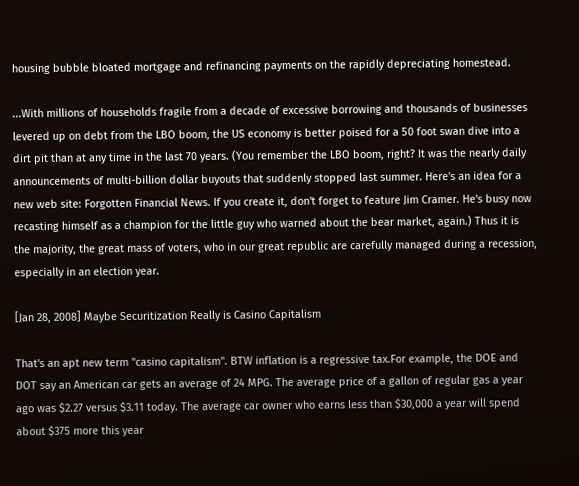housing bubble bloated mortgage and refinancing payments on the rapidly depreciating homestead.

...With millions of households fragile from a decade of excessive borrowing and thousands of businesses levered up on debt from the LBO boom, the US economy is better poised for a 50 foot swan dive into a dirt pit than at any time in the last 70 years. (You remember the LBO boom, right? It was the nearly daily announcements of multi-billion dollar buyouts that suddenly stopped last summer. Here's an idea for a new web site: Forgotten Financial News. If you create it, don't forget to feature Jim Cramer. He's busy now recasting himself as a champion for the little guy who warned about the bear market, again.) Thus it is the majority, the great mass of voters, who in our great republic are carefully managed during a recession, especially in an election year.

[Jan 28, 2008] Maybe Securitization Really is Casino Capitalism

That's an apt new term "casino capitalism". BTW inflation is a regressive tax.For example, the DOE and DOT say an American car gets an average of 24 MPG. The average price of a gallon of regular gas a year ago was $2.27 versus $3.11 today. The average car owner who earns less than $30,000 a year will spend about $375 more this year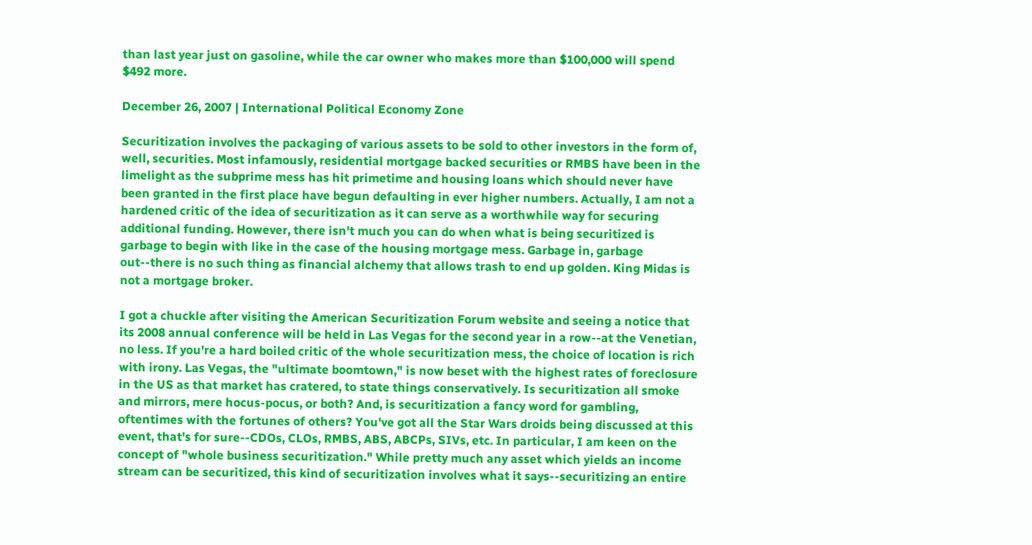than last year just on gasoline, while the car owner who makes more than $100,000 will spend $492 more.

December 26, 2007 | International Political Economy Zone

Securitization involves the packaging of various assets to be sold to other investors in the form of, well, securities. Most infamously, residential mortgage backed securities or RMBS have been in the limelight as the subprime mess has hit primetime and housing loans which should never have been granted in the first place have begun defaulting in ever higher numbers. Actually, I am not a hardened critic of the idea of securitization as it can serve as a worthwhile way for securing additional funding. However, there isn't much you can do when what is being securitized is garbage to begin with like in the case of the housing mortgage mess. Garbage in, garbage out--there is no such thing as financial alchemy that allows trash to end up golden. King Midas is not a mortgage broker.

I got a chuckle after visiting the American Securitization Forum website and seeing a notice that its 2008 annual conference will be held in Las Vegas for the second year in a row--at the Venetian, no less. If you're a hard boiled critic of the whole securitization mess, the choice of location is rich with irony. Las Vegas, the "ultimate boomtown," is now beset with the highest rates of foreclosure in the US as that market has cratered, to state things conservatively. Is securitization all smoke and mirrors, mere hocus-pocus, or both? And, is securitization a fancy word for gambling, oftentimes with the fortunes of others? You've got all the Star Wars droids being discussed at this event, that's for sure--CDOs, CLOs, RMBS, ABS, ABCPs, SIVs, etc. In particular, I am keen on the concept of "whole business securitization." While pretty much any asset which yields an income stream can be securitized, this kind of securitization involves what it says--securitizing an entire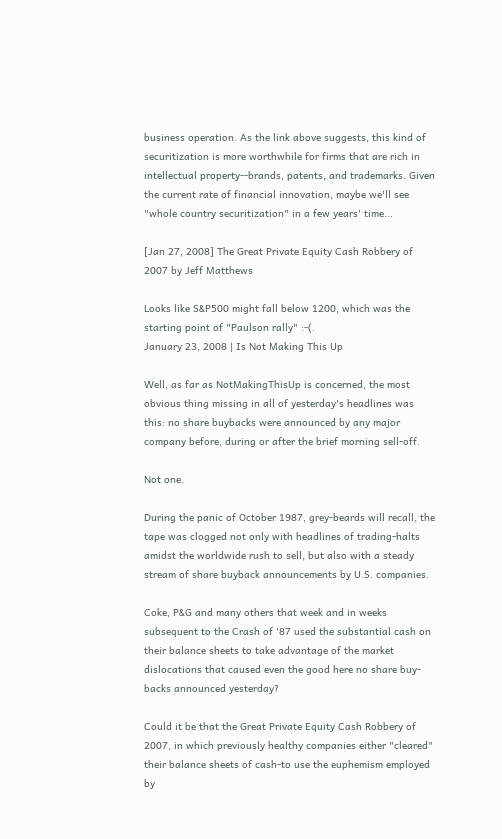business operation. As the link above suggests, this kind of securitization is more worthwhile for firms that are rich in intellectual property--brands, patents, and trademarks. Given the current rate of financial innovation, maybe we'll see "whole country securitization" in a few years' time...

[Jan 27, 2008] The Great Private Equity Cash Robbery of 2007 by Jeff Matthews

Looks like S&P500 might fall below 1200, which was the starting point of "Paulson rally" :-(.
January 23, 2008 | Is Not Making This Up

Well, as far as NotMakingThisUp is concerned, the most obvious thing missing in all of yesterday's headlines was this: no share buybacks were announced by any major company before, during or after the brief morning sell-off.

Not one.

During the panic of October 1987, grey-beards will recall, the tape was clogged not only with headlines of trading-halts amidst the worldwide rush to sell, but also with a steady stream of share buyback announcements by U.S. companies.

Coke, P&G and many others that week and in weeks subsequent to the Crash of '87 used the substantial cash on their balance sheets to take advantage of the market dislocations that caused even the good here no share buy-backs announced yesterday?

Could it be that the Great Private Equity Cash Robbery of 2007, in which previously healthy companies either "cleared" their balance sheets of cash-to use the euphemism employed by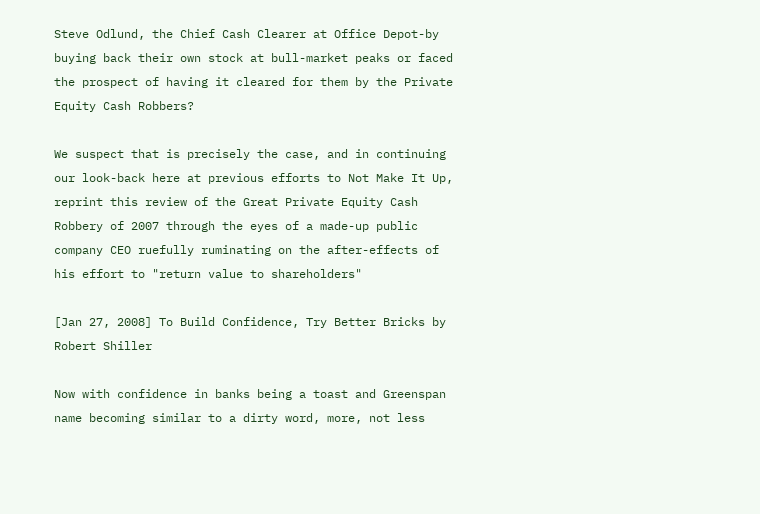Steve Odlund, the Chief Cash Clearer at Office Depot-by buying back their own stock at bull-market peaks or faced the prospect of having it cleared for them by the Private Equity Cash Robbers?

We suspect that is precisely the case, and in continuing our look-back here at previous efforts to Not Make It Up, reprint this review of the Great Private Equity Cash Robbery of 2007 through the eyes of a made-up public company CEO ruefully ruminating on the after-effects of his effort to "return value to shareholders"

[Jan 27, 2008] To Build Confidence, Try Better Bricks by Robert Shiller

Now with confidence in banks being a toast and Greenspan name becoming similar to a dirty word, more, not less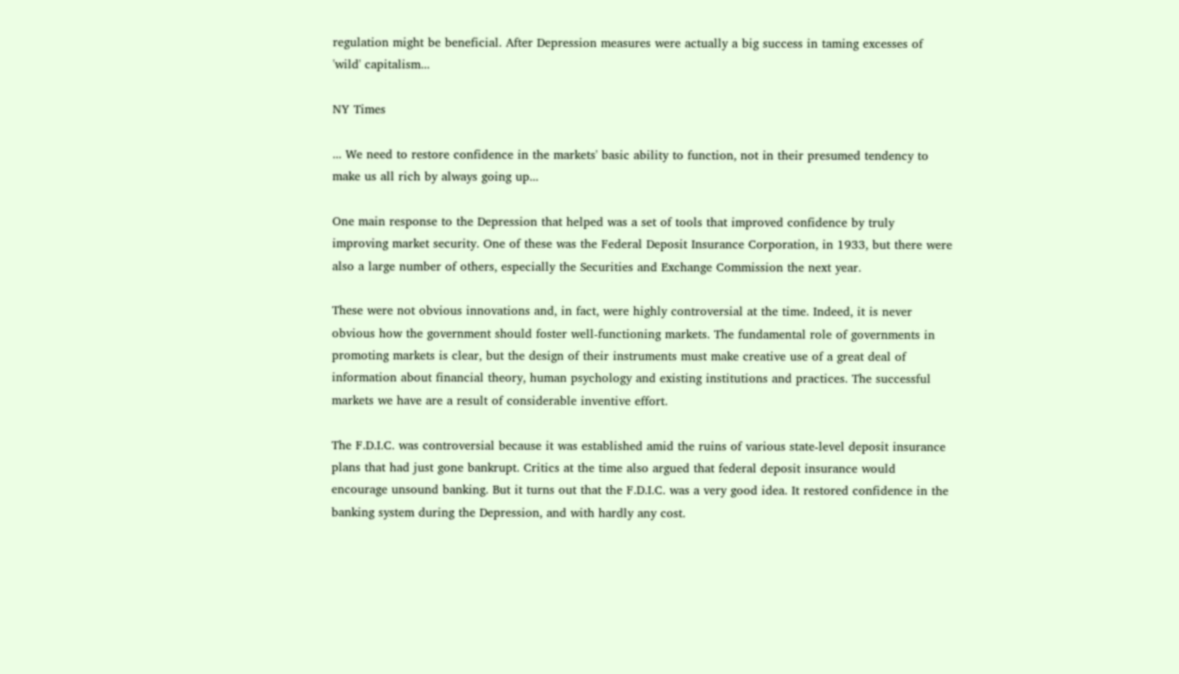regulation might be beneficial. After Depression measures were actually a big success in taming excesses of 'wild' capitalism...

NY Times

... We need to restore confidence in the markets' basic ability to function, not in their presumed tendency to make us all rich by always going up...

One main response to the Depression that helped was a set of tools that improved confidence by truly improving market security. One of these was the Federal Deposit Insurance Corporation, in 1933, but there were also a large number of others, especially the Securities and Exchange Commission the next year.

These were not obvious innovations and, in fact, were highly controversial at the time. Indeed, it is never obvious how the government should foster well-functioning markets. The fundamental role of governments in promoting markets is clear, but the design of their instruments must make creative use of a great deal of information about financial theory, human psychology and existing institutions and practices. The successful markets we have are a result of considerable inventive effort.

The F.D.I.C. was controversial because it was established amid the ruins of various state-level deposit insurance plans that had just gone bankrupt. Critics at the time also argued that federal deposit insurance would encourage unsound banking. But it turns out that the F.D.I.C. was a very good idea. It restored confidence in the banking system during the Depression, and with hardly any cost.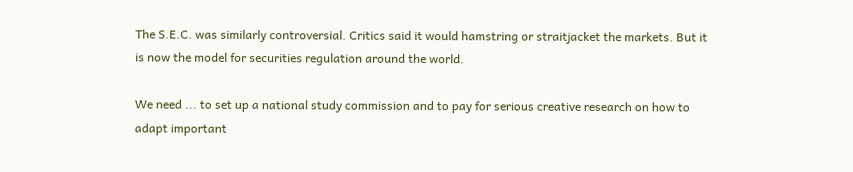The S.E.C. was similarly controversial. Critics said it would hamstring or straitjacket the markets. But it is now the model for securities regulation around the world.

We need ... to set up a national study commission and to pay for serious creative research on how to adapt important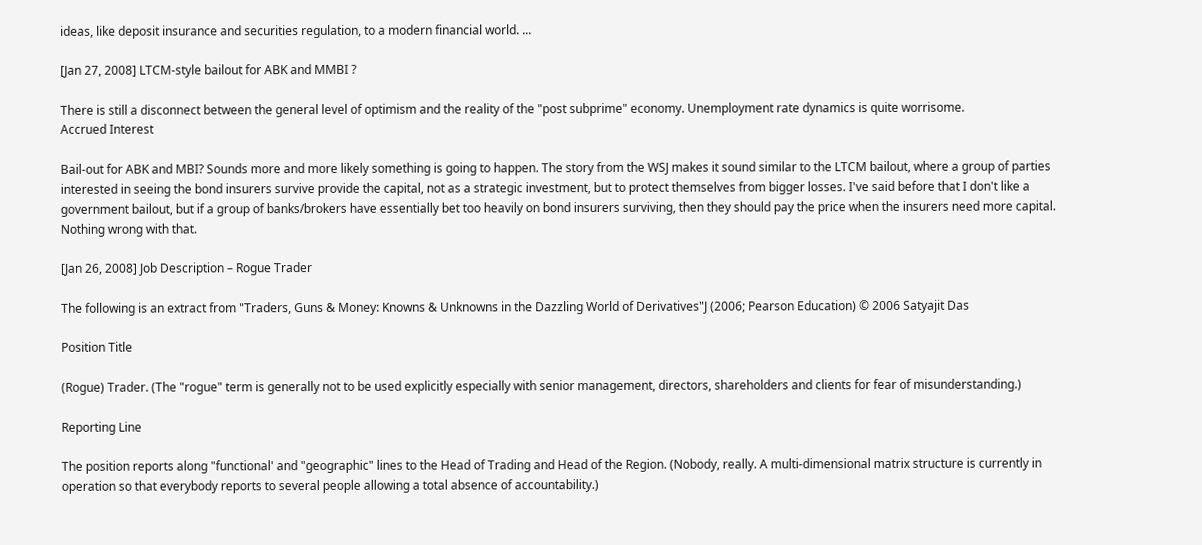ideas, like deposit insurance and securities regulation, to a modern financial world. ...

[Jan 27, 2008] LTCM-style bailout for ABK and MMBI ?

There is still a disconnect between the general level of optimism and the reality of the "post subprime" economy. Unemployment rate dynamics is quite worrisome.
Accrued Interest

Bail-out for ABK and MBI? Sounds more and more likely something is going to happen. The story from the WSJ makes it sound similar to the LTCM bailout, where a group of parties interested in seeing the bond insurers survive provide the capital, not as a strategic investment, but to protect themselves from bigger losses. I've said before that I don't like a government bailout, but if a group of banks/brokers have essentially bet too heavily on bond insurers surviving, then they should pay the price when the insurers need more capital. Nothing wrong with that.

[Jan 26, 2008] Job Description – Rogue Trader

The following is an extract from "Traders, Guns & Money: Knowns & Unknowns in the Dazzling World of Derivatives"J (2006; Pearson Education) © 2006 Satyajit Das

Position Title

(Rogue) Trader. (The "rogue" term is generally not to be used explicitly especially with senior management, directors, shareholders and clients for fear of misunderstanding.)

Reporting Line

The position reports along "functional' and "geographic" lines to the Head of Trading and Head of the Region. (Nobody, really. A multi-dimensional matrix structure is currently in operation so that everybody reports to several people allowing a total absence of accountability.)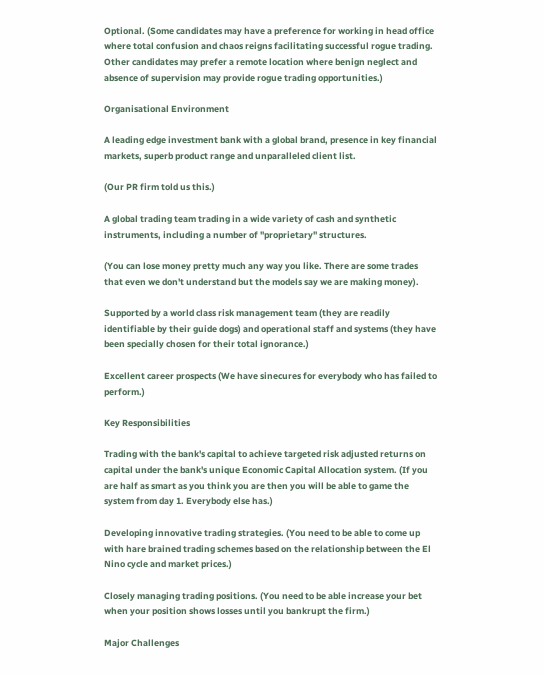Optional. (Some candidates may have a preference for working in head office where total confusion and chaos reigns facilitating successful rogue trading. Other candidates may prefer a remote location where benign neglect and absence of supervision may provide rogue trading opportunities.)

Organisational Environment

A leading edge investment bank with a global brand, presence in key financial markets, superb product range and unparalleled client list.

(Our PR firm told us this.)

A global trading team trading in a wide variety of cash and synthetic instruments, including a number of "proprietary" structures.

(You can lose money pretty much any way you like. There are some trades that even we don't understand but the models say we are making money).

Supported by a world class risk management team (they are readily identifiable by their guide dogs) and operational staff and systems (they have been specially chosen for their total ignorance.)

Excellent career prospects (We have sinecures for everybody who has failed to perform.)

Key Responsibilities

Trading with the bank's capital to achieve targeted risk adjusted returns on capital under the bank's unique Economic Capital Allocation system. (If you are half as smart as you think you are then you will be able to game the system from day 1. Everybody else has.)

Developing innovative trading strategies. (You need to be able to come up with hare brained trading schemes based on the relationship between the El Nino cycle and market prices.)

Closely managing trading positions. (You need to be able increase your bet when your position shows losses until you bankrupt the firm.)

Major Challenges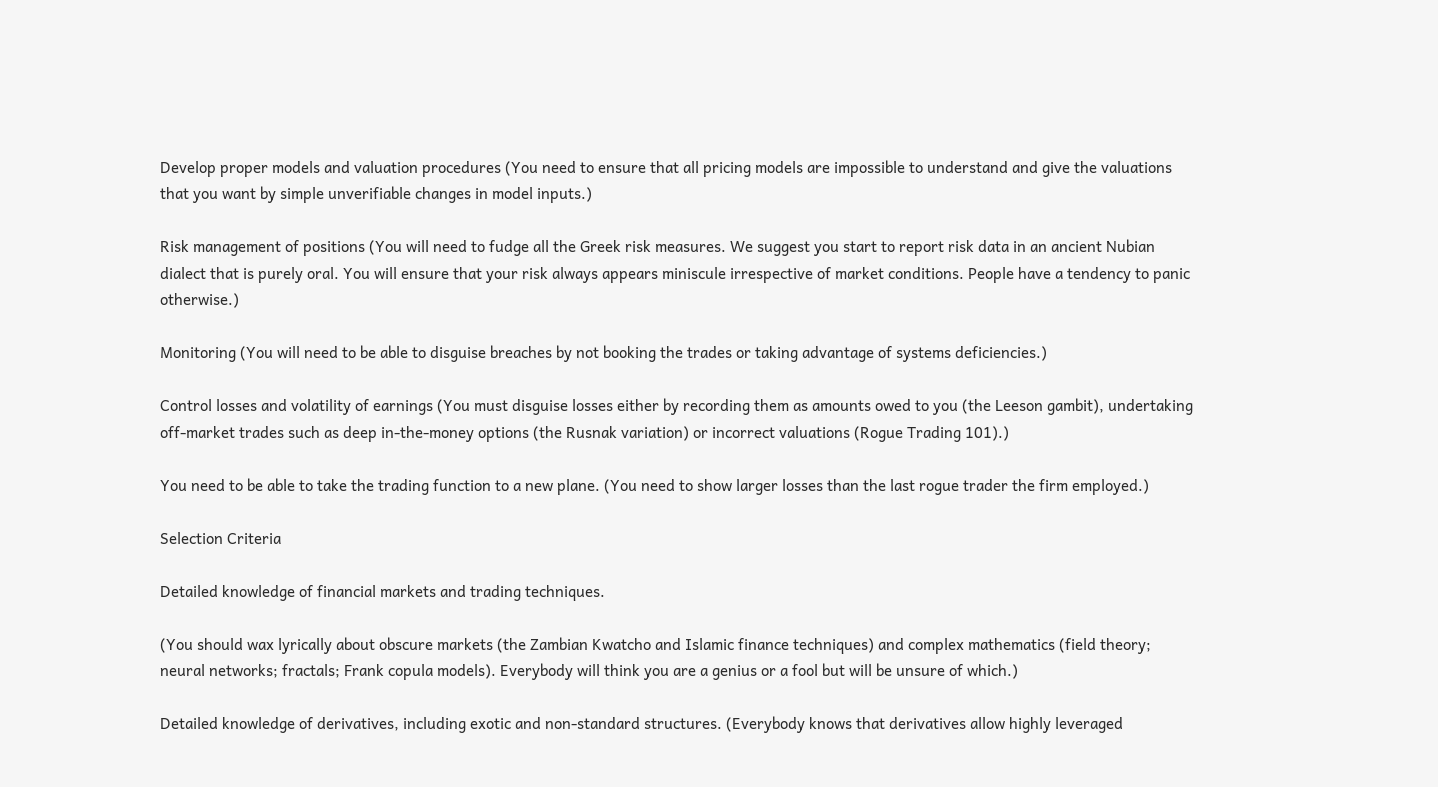Develop proper models and valuation procedures (You need to ensure that all pricing models are impossible to understand and give the valuations that you want by simple unverifiable changes in model inputs.)

Risk management of positions (You will need to fudge all the Greek risk measures. We suggest you start to report risk data in an ancient Nubian dialect that is purely oral. You will ensure that your risk always appears miniscule irrespective of market conditions. People have a tendency to panic otherwise.)

Monitoring (You will need to be able to disguise breaches by not booking the trades or taking advantage of systems deficiencies.)

Control losses and volatility of earnings (You must disguise losses either by recording them as amounts owed to you (the Leeson gambit), undertaking off-market trades such as deep in-the-money options (the Rusnak variation) or incorrect valuations (Rogue Trading 101).)

You need to be able to take the trading function to a new plane. (You need to show larger losses than the last rogue trader the firm employed.)

Selection Criteria

Detailed knowledge of financial markets and trading techniques.

(You should wax lyrically about obscure markets (the Zambian Kwatcho and Islamic finance techniques) and complex mathematics (field theory; neural networks; fractals; Frank copula models). Everybody will think you are a genius or a fool but will be unsure of which.)

Detailed knowledge of derivatives, including exotic and non-standard structures. (Everybody knows that derivatives allow highly leveraged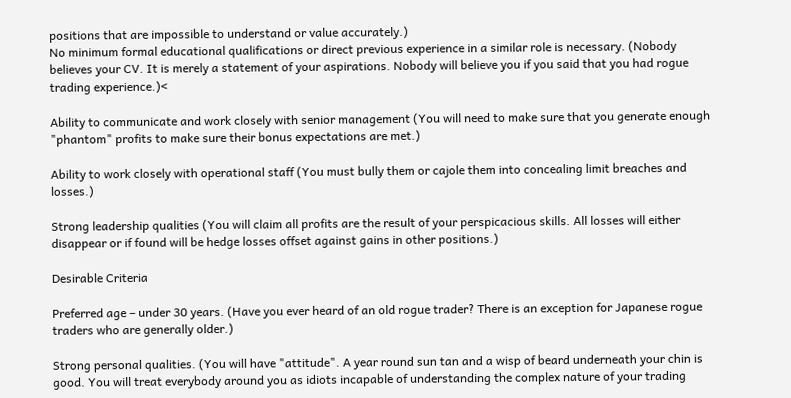positions that are impossible to understand or value accurately.)
No minimum formal educational qualifications or direct previous experience in a similar role is necessary. (Nobody believes your CV. It is merely a statement of your aspirations. Nobody will believe you if you said that you had rogue trading experience.)<

Ability to communicate and work closely with senior management (You will need to make sure that you generate enough "phantom" profits to make sure their bonus expectations are met.)

Ability to work closely with operational staff (You must bully them or cajole them into concealing limit breaches and losses.)

Strong leadership qualities (You will claim all profits are the result of your perspicacious skills. All losses will either disappear or if found will be hedge losses offset against gains in other positions.)

Desirable Criteria

Preferred age – under 30 years. (Have you ever heard of an old rogue trader? There is an exception for Japanese rogue traders who are generally older.)

Strong personal qualities. (You will have "attitude". A year round sun tan and a wisp of beard underneath your chin is good. You will treat everybody around you as idiots incapable of understanding the complex nature of your trading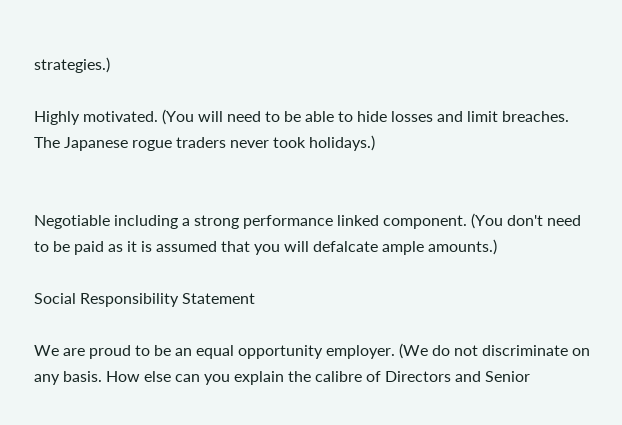strategies.)

Highly motivated. (You will need to be able to hide losses and limit breaches. The Japanese rogue traders never took holidays.)


Negotiable including a strong performance linked component. (You don't need to be paid as it is assumed that you will defalcate ample amounts.)

Social Responsibility Statement

We are proud to be an equal opportunity employer. (We do not discriminate on any basis. How else can you explain the calibre of Directors and Senior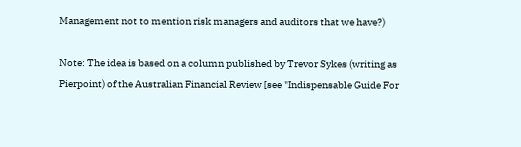Management not to mention risk managers and auditors that we have?)

Note: The idea is based on a column published by Trevor Sykes (writing as Pierpoint) of the Australian Financial Review [see "Indispensable Guide For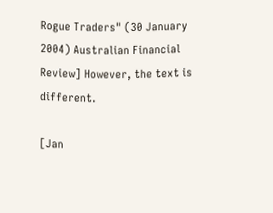Rogue Traders" (30 January 2004) Australian Financial Review] However, the text is different.

[Jan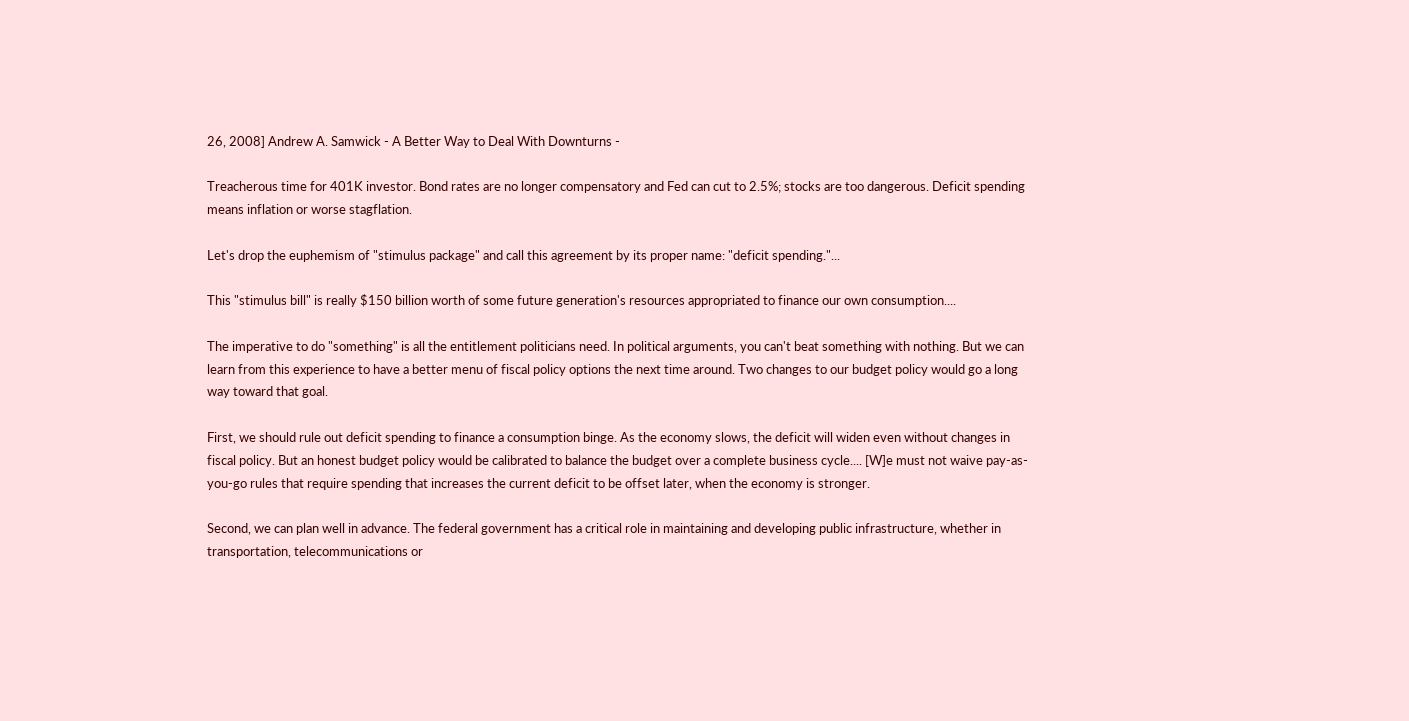26, 2008] Andrew A. Samwick - A Better Way to Deal With Downturns -

Treacherous time for 401K investor. Bond rates are no longer compensatory and Fed can cut to 2.5%; stocks are too dangerous. Deficit spending means inflation or worse stagflation.

Let's drop the euphemism of "stimulus package" and call this agreement by its proper name: "deficit spending."...

This "stimulus bill" is really $150 billion worth of some future generation's resources appropriated to finance our own consumption....

The imperative to do "something" is all the entitlement politicians need. In political arguments, you can't beat something with nothing. But we can learn from this experience to have a better menu of fiscal policy options the next time around. Two changes to our budget policy would go a long way toward that goal.

First, we should rule out deficit spending to finance a consumption binge. As the economy slows, the deficit will widen even without changes in fiscal policy. But an honest budget policy would be calibrated to balance the budget over a complete business cycle.... [W]e must not waive pay-as-you-go rules that require spending that increases the current deficit to be offset later, when the economy is stronger.

Second, we can plan well in advance. The federal government has a critical role in maintaining and developing public infrastructure, whether in transportation, telecommunications or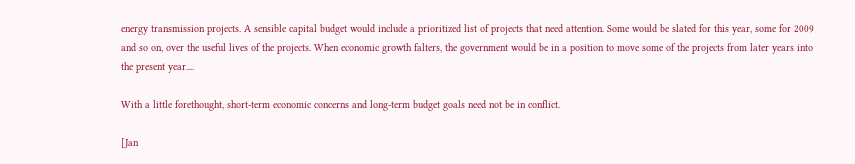energy transmission projects. A sensible capital budget would include a prioritized list of projects that need attention. Some would be slated for this year, some for 2009 and so on, over the useful lives of the projects. When economic growth falters, the government would be in a position to move some of the projects from later years into the present year....

With a little forethought, short-term economic concerns and long-term budget goals need not be in conflict.

[Jan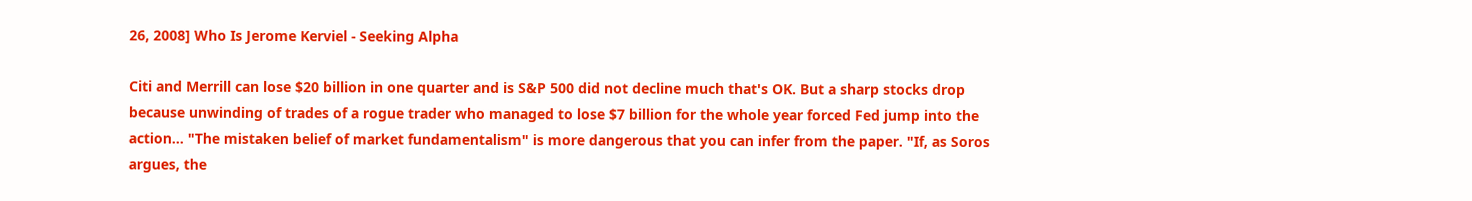26, 2008] Who Is Jerome Kerviel - Seeking Alpha

Citi and Merrill can lose $20 billion in one quarter and is S&P 500 did not decline much that's OK. But a sharp stocks drop because unwinding of trades of a rogue trader who managed to lose $7 billion for the whole year forced Fed jump into the action... "The mistaken belief of market fundamentalism" is more dangerous that you can infer from the paper. "If, as Soros argues, the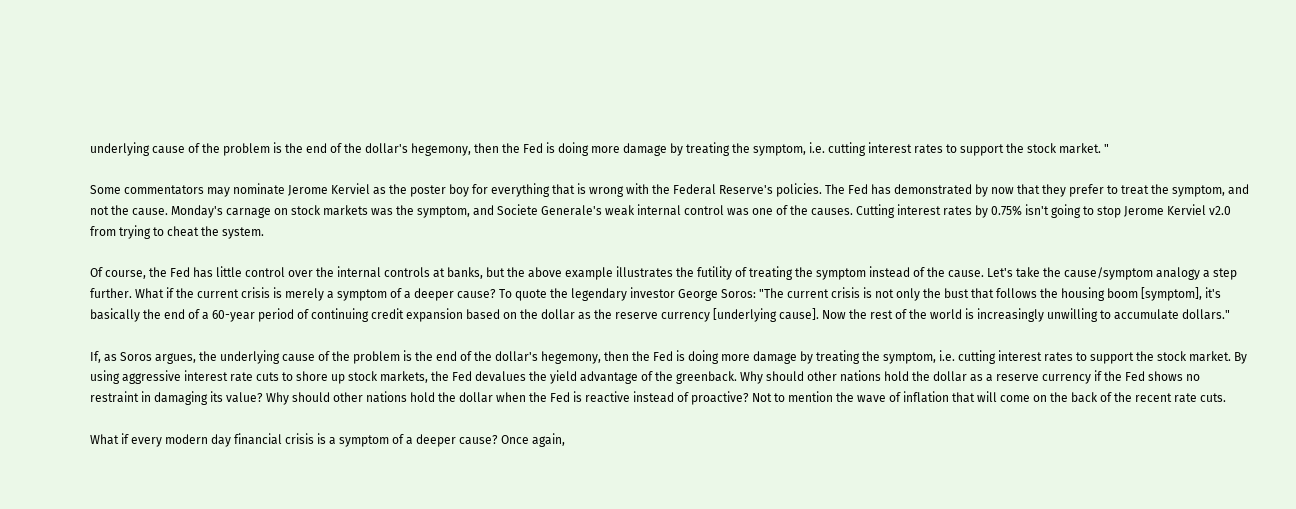underlying cause of the problem is the end of the dollar's hegemony, then the Fed is doing more damage by treating the symptom, i.e. cutting interest rates to support the stock market. "

Some commentators may nominate Jerome Kerviel as the poster boy for everything that is wrong with the Federal Reserve's policies. The Fed has demonstrated by now that they prefer to treat the symptom, and not the cause. Monday's carnage on stock markets was the symptom, and Societe Generale's weak internal control was one of the causes. Cutting interest rates by 0.75% isn't going to stop Jerome Kerviel v2.0 from trying to cheat the system.

Of course, the Fed has little control over the internal controls at banks, but the above example illustrates the futility of treating the symptom instead of the cause. Let's take the cause/symptom analogy a step further. What if the current crisis is merely a symptom of a deeper cause? To quote the legendary investor George Soros: "The current crisis is not only the bust that follows the housing boom [symptom], it's basically the end of a 60-year period of continuing credit expansion based on the dollar as the reserve currency [underlying cause]. Now the rest of the world is increasingly unwilling to accumulate dollars."

If, as Soros argues, the underlying cause of the problem is the end of the dollar's hegemony, then the Fed is doing more damage by treating the symptom, i.e. cutting interest rates to support the stock market. By using aggressive interest rate cuts to shore up stock markets, the Fed devalues the yield advantage of the greenback. Why should other nations hold the dollar as a reserve currency if the Fed shows no restraint in damaging its value? Why should other nations hold the dollar when the Fed is reactive instead of proactive? Not to mention the wave of inflation that will come on the back of the recent rate cuts.

What if every modern day financial crisis is a symptom of a deeper cause? Once again,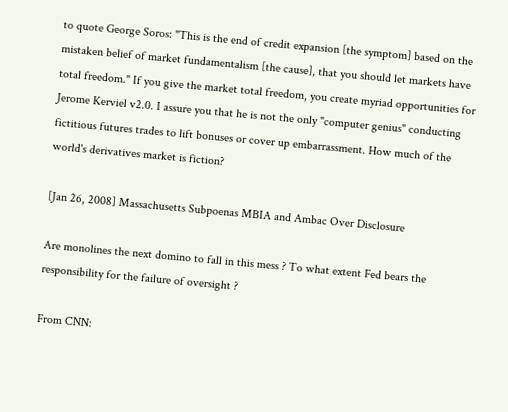to quote George Soros: "This is the end of credit expansion [the symptom] based on the mistaken belief of market fundamentalism [the cause], that you should let markets have total freedom." If you give the market total freedom, you create myriad opportunities for Jerome Kerviel v2.0. I assure you that he is not the only "computer genius" conducting fictitious futures trades to lift bonuses or cover up embarrassment. How much of the world's derivatives market is fiction?

[Jan 26, 2008] Massachusetts Subpoenas MBIA and Ambac Over Disclosure

Are monolines the next domino to fall in this mess ? To what extent Fed bears the responsibility for the failure of oversight ?

From CNN: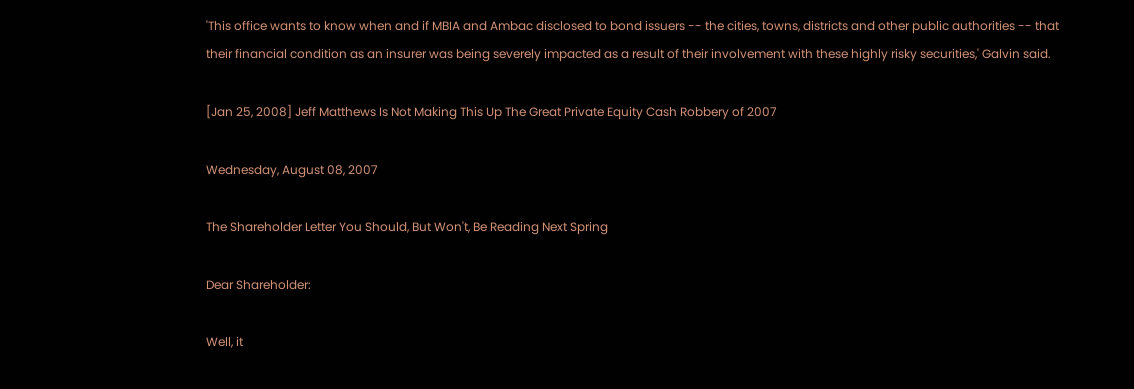'This office wants to know when and if MBIA and Ambac disclosed to bond issuers -- the cities, towns, districts and other public authorities -- that their financial condition as an insurer was being severely impacted as a result of their involvement with these highly risky securities,' Galvin said.

[Jan 25, 2008] Jeff Matthews Is Not Making This Up The Great Private Equity Cash Robbery of 2007

Wednesday, August 08, 2007

The Shareholder Letter You Should, But Won't, Be Reading Next Spring

Dear Shareholder:

Well, it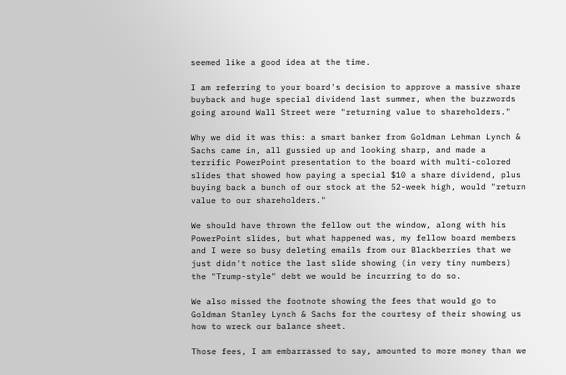seemed like a good idea at the time.

I am referring to your board's decision to approve a massive share buyback and huge special dividend last summer, when the buzzwords going around Wall Street were "returning value to shareholders."

Why we did it was this: a smart banker from Goldman Lehman Lynch & Sachs came in, all gussied up and looking sharp, and made a terrific PowerPoint presentation to the board with multi-colored slides that showed how paying a special $10 a share dividend, plus buying back a bunch of our stock at the 52-week high, would "return value to our shareholders."

We should have thrown the fellow out the window, along with his PowerPoint slides, but what happened was, my fellow board members and I were so busy deleting emails from our Blackberries that we just didn't notice the last slide showing (in very tiny numbers) the "Trump-style" debt we would be incurring to do so.

We also missed the footnote showing the fees that would go to Goldman Stanley Lynch & Sachs for the courtesy of their showing us how to wreck our balance sheet.

Those fees, I am embarrassed to say, amounted to more money than we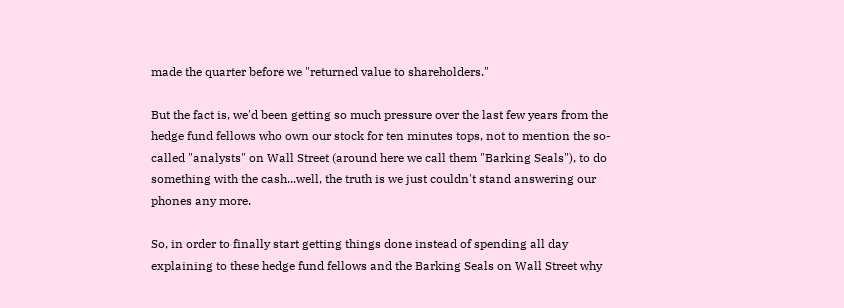made the quarter before we "returned value to shareholders."

But the fact is, we'd been getting so much pressure over the last few years from the hedge fund fellows who own our stock for ten minutes tops, not to mention the so-called "analysts" on Wall Street (around here we call them "Barking Seals"), to do something with the cash...well, the truth is we just couldn't stand answering our phones any more.

So, in order to finally start getting things done instead of spending all day explaining to these hedge fund fellows and the Barking Seals on Wall Street why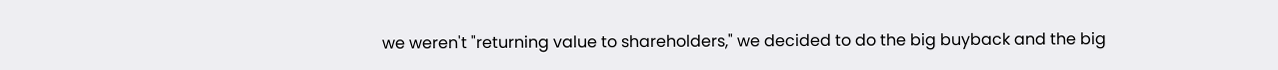we weren't "returning value to shareholders," we decided to do the big buyback and the big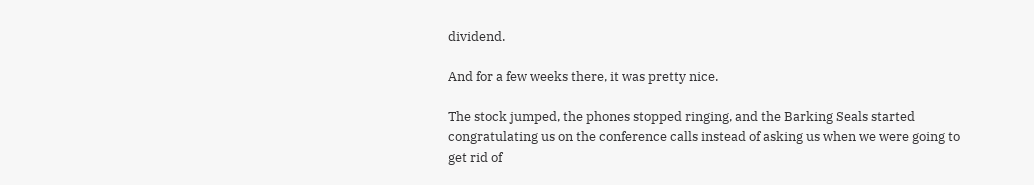dividend.

And for a few weeks there, it was pretty nice.

The stock jumped, the phones stopped ringing, and the Barking Seals started congratulating us on the conference calls instead of asking us when we were going to get rid of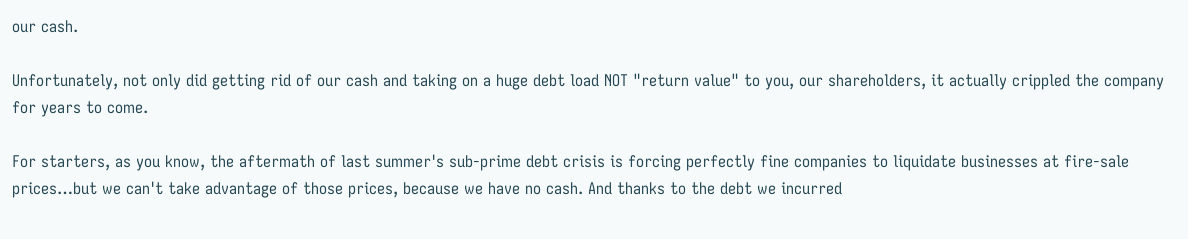our cash.

Unfortunately, not only did getting rid of our cash and taking on a huge debt load NOT "return value" to you, our shareholders, it actually crippled the company for years to come.

For starters, as you know, the aftermath of last summer's sub-prime debt crisis is forcing perfectly fine companies to liquidate businesses at fire-sale prices…but we can't take advantage of those prices, because we have no cash. And thanks to the debt we incurred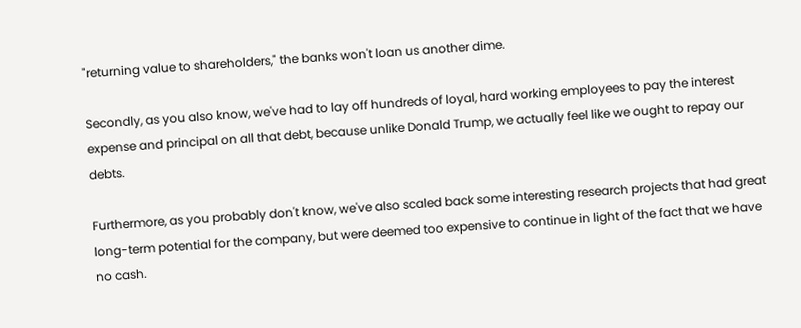"returning value to shareholders," the banks won't loan us another dime.

Secondly, as you also know, we've had to lay off hundreds of loyal, hard working employees to pay the interest expense and principal on all that debt, because unlike Donald Trump, we actually feel like we ought to repay our debts.

Furthermore, as you probably don't know, we've also scaled back some interesting research projects that had great long-term potential for the company, but were deemed too expensive to continue in light of the fact that we have no cash.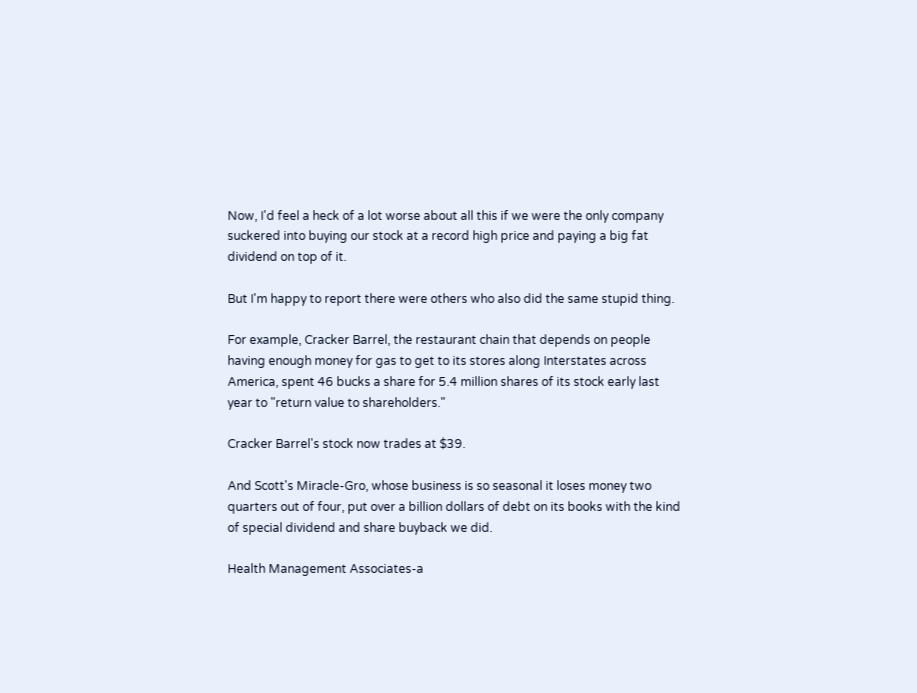Now, I'd feel a heck of a lot worse about all this if we were the only company suckered into buying our stock at a record high price and paying a big fat dividend on top of it.

But I'm happy to report there were others who also did the same stupid thing.

For example, Cracker Barrel, the restaurant chain that depends on people having enough money for gas to get to its stores along Interstates across America, spent 46 bucks a share for 5.4 million shares of its stock early last year to "return value to shareholders."

Cracker Barrel's stock now trades at $39.

And Scott's Miracle-Gro, whose business is so seasonal it loses money two quarters out of four, put over a billion dollars of debt on its books with the kind of special dividend and share buyback we did.

Health Management Associates-a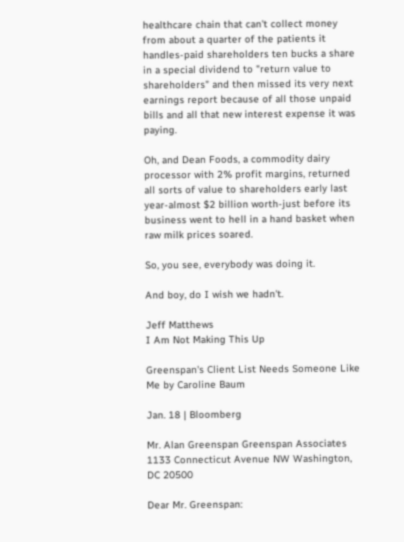healthcare chain that can't collect money from about a quarter of the patients it handles-paid shareholders ten bucks a share in a special dividend to "return value to shareholders" and then missed its very next earnings report because of all those unpaid bills and all that new interest expense it was paying.

Oh, and Dean Foods, a commodity dairy processor with 2% profit margins, returned all sorts of value to shareholders early last year-almost $2 billion worth-just before its business went to hell in a hand basket when raw milk prices soared.

So, you see, everybody was doing it.

And boy, do I wish we hadn't.

Jeff Matthews
I Am Not Making This Up

Greenspan's Client List Needs Someone Like Me by Caroline Baum

Jan. 18 | Bloomberg

Mr. Alan Greenspan Greenspan Associates
1133 Connecticut Avenue NW Washington, DC 20500

Dear Mr. Greenspan: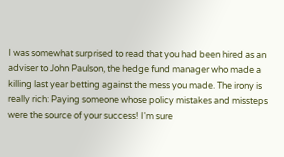I was somewhat surprised to read that you had been hired as an adviser to John Paulson, the hedge fund manager who made a killing last year betting against the mess you made. The irony is really rich: Paying someone whose policy mistakes and missteps were the source of your success! I'm sure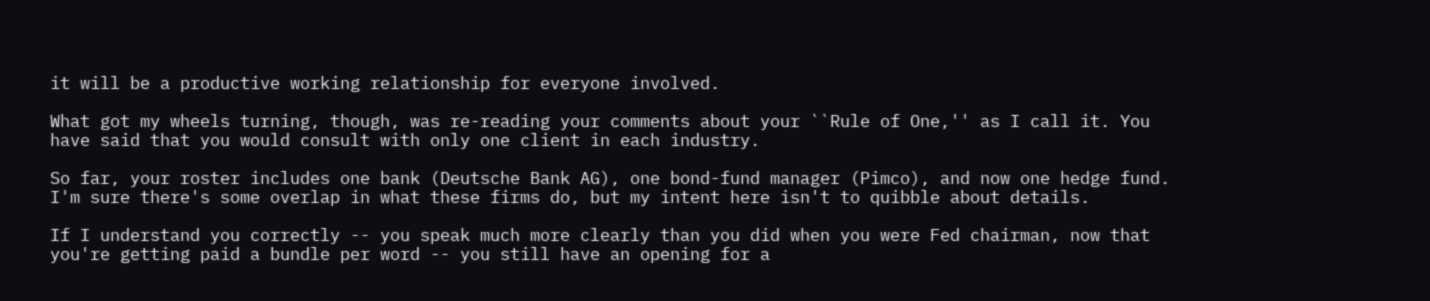it will be a productive working relationship for everyone involved.

What got my wheels turning, though, was re-reading your comments about your ``Rule of One,'' as I call it. You have said that you would consult with only one client in each industry.

So far, your roster includes one bank (Deutsche Bank AG), one bond-fund manager (Pimco), and now one hedge fund. I'm sure there's some overlap in what these firms do, but my intent here isn't to quibble about details.

If I understand you correctly -- you speak much more clearly than you did when you were Fed chairman, now that you're getting paid a bundle per word -- you still have an opening for a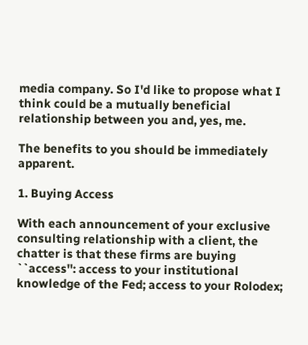media company. So I'd like to propose what I think could be a mutually beneficial relationship between you and, yes, me.

The benefits to you should be immediately apparent.

1. Buying Access

With each announcement of your exclusive consulting relationship with a client, the chatter is that these firms are buying ``access'': access to your institutional knowledge of the Fed; access to your Rolodex;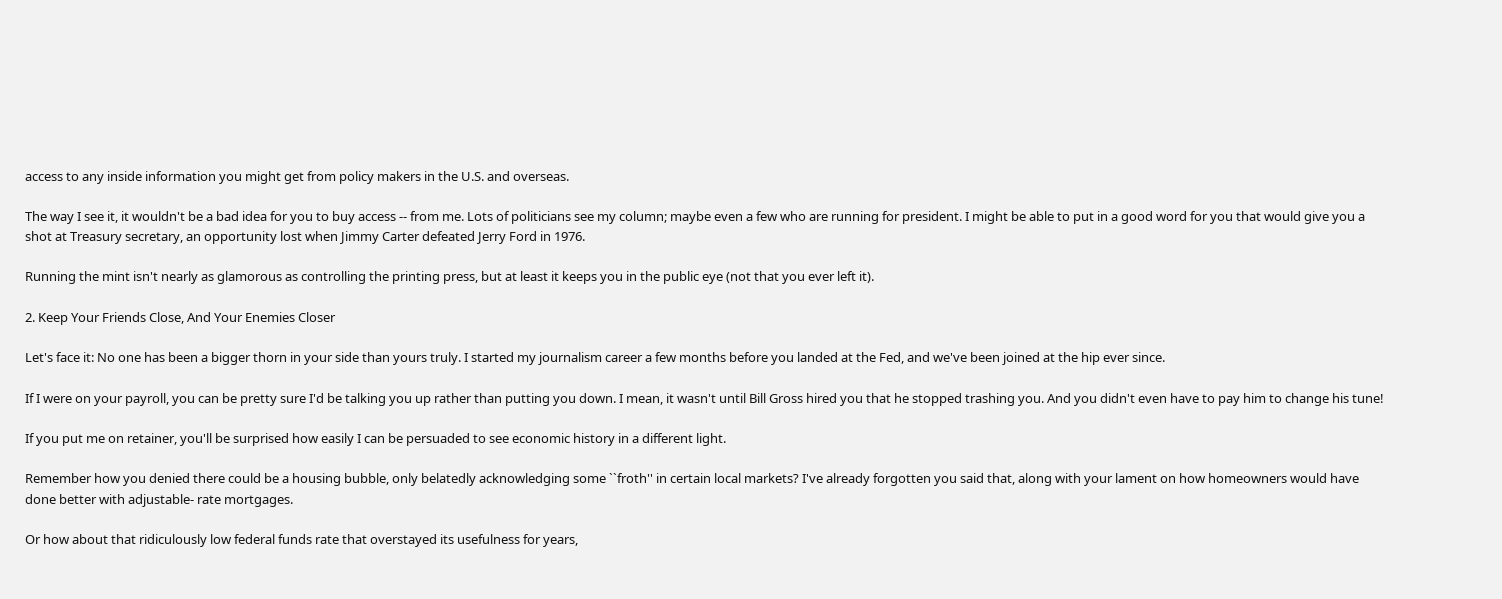access to any inside information you might get from policy makers in the U.S. and overseas.

The way I see it, it wouldn't be a bad idea for you to buy access -- from me. Lots of politicians see my column; maybe even a few who are running for president. I might be able to put in a good word for you that would give you a shot at Treasury secretary, an opportunity lost when Jimmy Carter defeated Jerry Ford in 1976.

Running the mint isn't nearly as glamorous as controlling the printing press, but at least it keeps you in the public eye (not that you ever left it).

2. Keep Your Friends Close, And Your Enemies Closer

Let's face it: No one has been a bigger thorn in your side than yours truly. I started my journalism career a few months before you landed at the Fed, and we've been joined at the hip ever since.

If I were on your payroll, you can be pretty sure I'd be talking you up rather than putting you down. I mean, it wasn't until Bill Gross hired you that he stopped trashing you. And you didn't even have to pay him to change his tune!

If you put me on retainer, you'll be surprised how easily I can be persuaded to see economic history in a different light.

Remember how you denied there could be a housing bubble, only belatedly acknowledging some ``froth'' in certain local markets? I've already forgotten you said that, along with your lament on how homeowners would have done better with adjustable- rate mortgages.

Or how about that ridiculously low federal funds rate that overstayed its usefulness for years,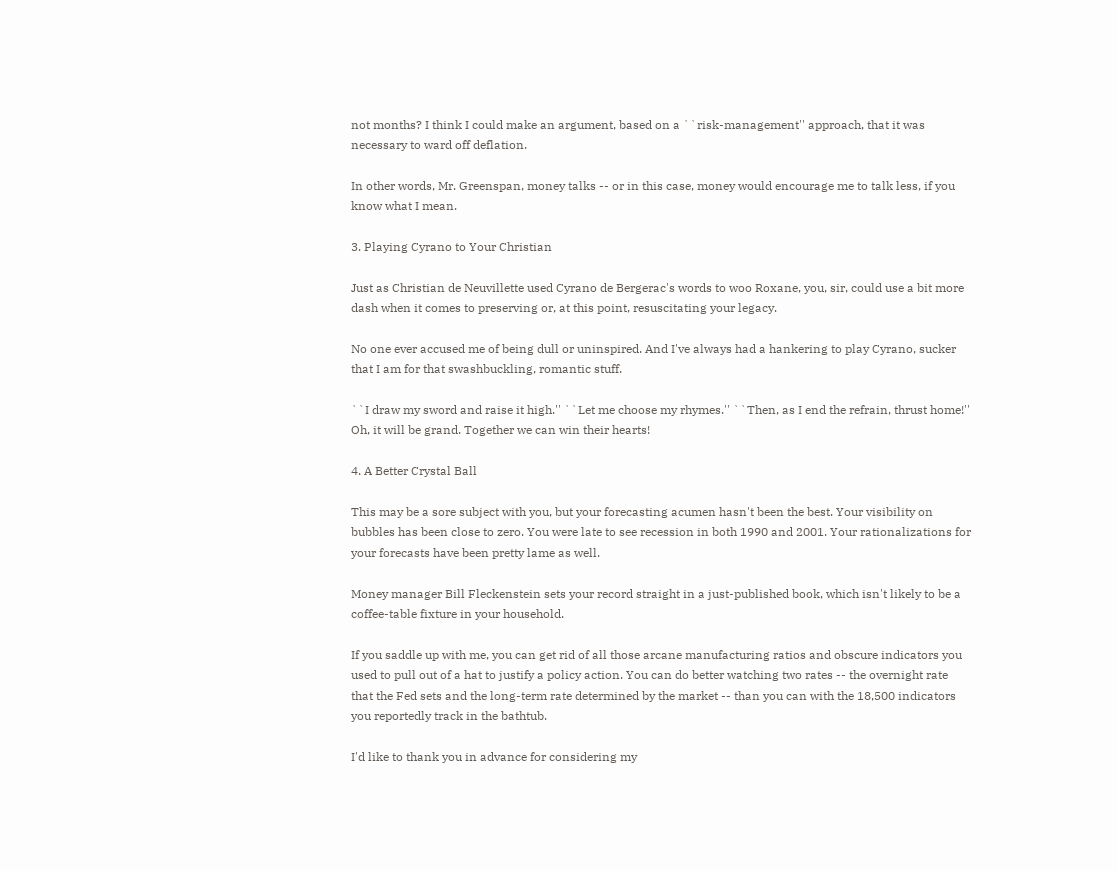not months? I think I could make an argument, based on a ``risk-management'' approach, that it was necessary to ward off deflation.

In other words, Mr. Greenspan, money talks -- or in this case, money would encourage me to talk less, if you know what I mean.

3. Playing Cyrano to Your Christian

Just as Christian de Neuvillette used Cyrano de Bergerac's words to woo Roxane, you, sir, could use a bit more dash when it comes to preserving or, at this point, resuscitating your legacy.

No one ever accused me of being dull or uninspired. And I've always had a hankering to play Cyrano, sucker that I am for that swashbuckling, romantic stuff.

``I draw my sword and raise it high.'' ``Let me choose my rhymes.'' ``Then, as I end the refrain, thrust home!'' Oh, it will be grand. Together we can win their hearts!

4. A Better Crystal Ball

This may be a sore subject with you, but your forecasting acumen hasn't been the best. Your visibility on bubbles has been close to zero. You were late to see recession in both 1990 and 2001. Your rationalizations for your forecasts have been pretty lame as well.

Money manager Bill Fleckenstein sets your record straight in a just-published book, which isn't likely to be a coffee-table fixture in your household.

If you saddle up with me, you can get rid of all those arcane manufacturing ratios and obscure indicators you used to pull out of a hat to justify a policy action. You can do better watching two rates -- the overnight rate that the Fed sets and the long-term rate determined by the market -- than you can with the 18,500 indicators you reportedly track in the bathtub.

I'd like to thank you in advance for considering my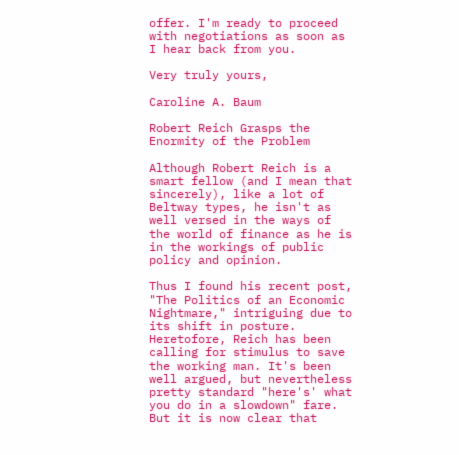offer. I'm ready to proceed with negotiations as soon as I hear back from you.

Very truly yours,

Caroline A. Baum

Robert Reich Grasps the Enormity of the Problem

Although Robert Reich is a smart fellow (and I mean that sincerely), like a lot of Beltway types, he isn't as well versed in the ways of the world of finance as he is in the workings of public policy and opinion.

Thus I found his recent post, "The Politics of an Economic Nightmare," intriguing due to its shift in posture. Heretofore, Reich has been calling for stimulus to save the working man. It's been well argued, but nevertheless pretty standard "here's' what you do in a slowdown" fare. But it is now clear that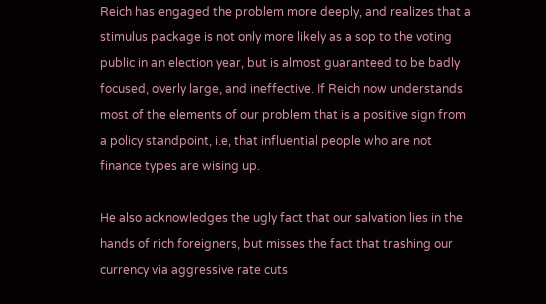Reich has engaged the problem more deeply, and realizes that a stimulus package is not only more likely as a sop to the voting public in an election year, but is almost guaranteed to be badly focused, overly large, and ineffective. If Reich now understands most of the elements of our problem that is a positive sign from a policy standpoint, i.e, that influential people who are not finance types are wising up.

He also acknowledges the ugly fact that our salvation lies in the hands of rich foreigners, but misses the fact that trashing our currency via aggressive rate cuts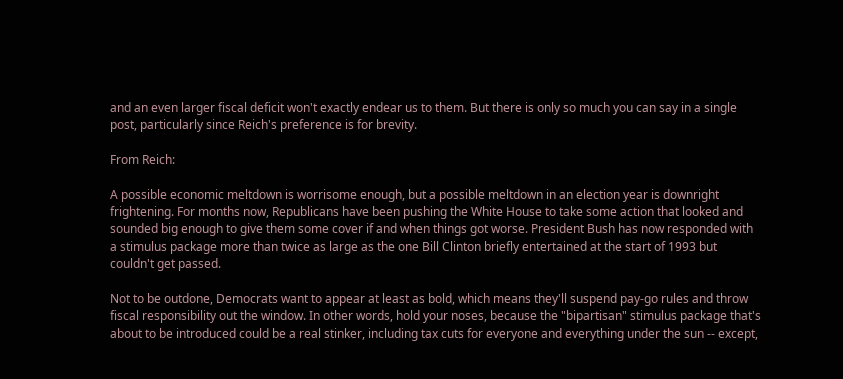and an even larger fiscal deficit won't exactly endear us to them. But there is only so much you can say in a single post, particularly since Reich's preference is for brevity.

From Reich:

A possible economic meltdown is worrisome enough, but a possible meltdown in an election year is downright frightening. For months now, Republicans have been pushing the White House to take some action that looked and sounded big enough to give them some cover if and when things got worse. President Bush has now responded with a stimulus package more than twice as large as the one Bill Clinton briefly entertained at the start of 1993 but couldn't get passed.

Not to be outdone, Democrats want to appear at least as bold, which means they'll suspend pay-go rules and throw fiscal responsibility out the window. In other words, hold your noses, because the "bipartisan" stimulus package that's about to be introduced could be a real stinker, including tax cuts for everyone and everything under the sun -- except,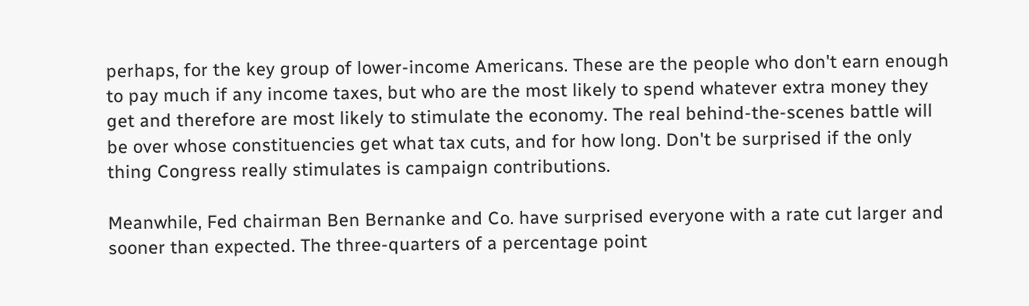perhaps, for the key group of lower-income Americans. These are the people who don't earn enough to pay much if any income taxes, but who are the most likely to spend whatever extra money they get and therefore are most likely to stimulate the economy. The real behind-the-scenes battle will be over whose constituencies get what tax cuts, and for how long. Don't be surprised if the only thing Congress really stimulates is campaign contributions.

Meanwhile, Fed chairman Ben Bernanke and Co. have surprised everyone with a rate cut larger and sooner than expected. The three-quarters of a percentage point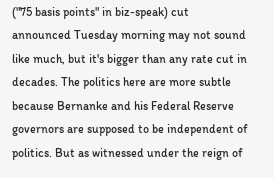("75 basis points" in biz-speak) cut announced Tuesday morning may not sound like much, but it's bigger than any rate cut in decades. The politics here are more subtle because Bernanke and his Federal Reserve governors are supposed to be independent of politics. But as witnessed under the reign of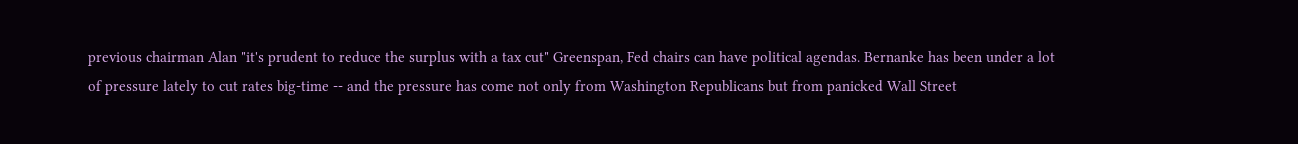previous chairman Alan "it's prudent to reduce the surplus with a tax cut" Greenspan, Fed chairs can have political agendas. Bernanke has been under a lot of pressure lately to cut rates big-time -- and the pressure has come not only from Washington Republicans but from panicked Wall Street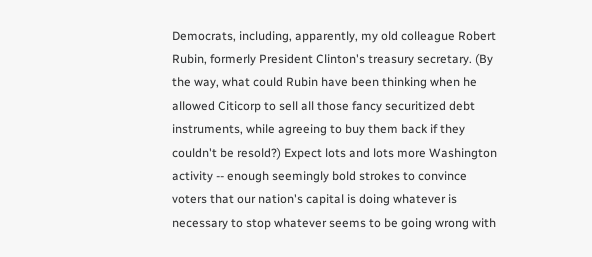Democrats, including, apparently, my old colleague Robert Rubin, formerly President Clinton's treasury secretary. (By the way, what could Rubin have been thinking when he allowed Citicorp to sell all those fancy securitized debt instruments, while agreeing to buy them back if they couldn't be resold?) Expect lots and lots more Washington activity -- enough seemingly bold strokes to convince voters that our nation's capital is doing whatever is necessary to stop whatever seems to be going wrong with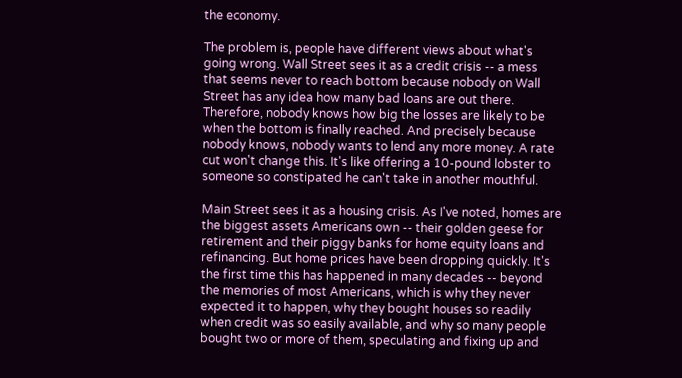the economy.

The problem is, people have different views about what's going wrong. Wall Street sees it as a credit crisis -- a mess that seems never to reach bottom because nobody on Wall Street has any idea how many bad loans are out there. Therefore, nobody knows how big the losses are likely to be when the bottom is finally reached. And precisely because nobody knows, nobody wants to lend any more money. A rate cut won't change this. It's like offering a 10-pound lobster to someone so constipated he can't take in another mouthful.

Main Street sees it as a housing crisis. As I've noted, homes are the biggest assets Americans own -- their golden geese for retirement and their piggy banks for home equity loans and refinancing. But home prices have been dropping quickly. It's the first time this has happened in many decades -- beyond the memories of most Americans, which is why they never expected it to happen, why they bought houses so readily when credit was so easily available, and why so many people bought two or more of them, speculating and fixing up and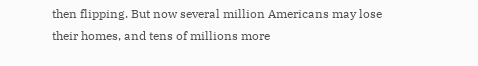then flipping. But now several million Americans may lose their homes, and tens of millions more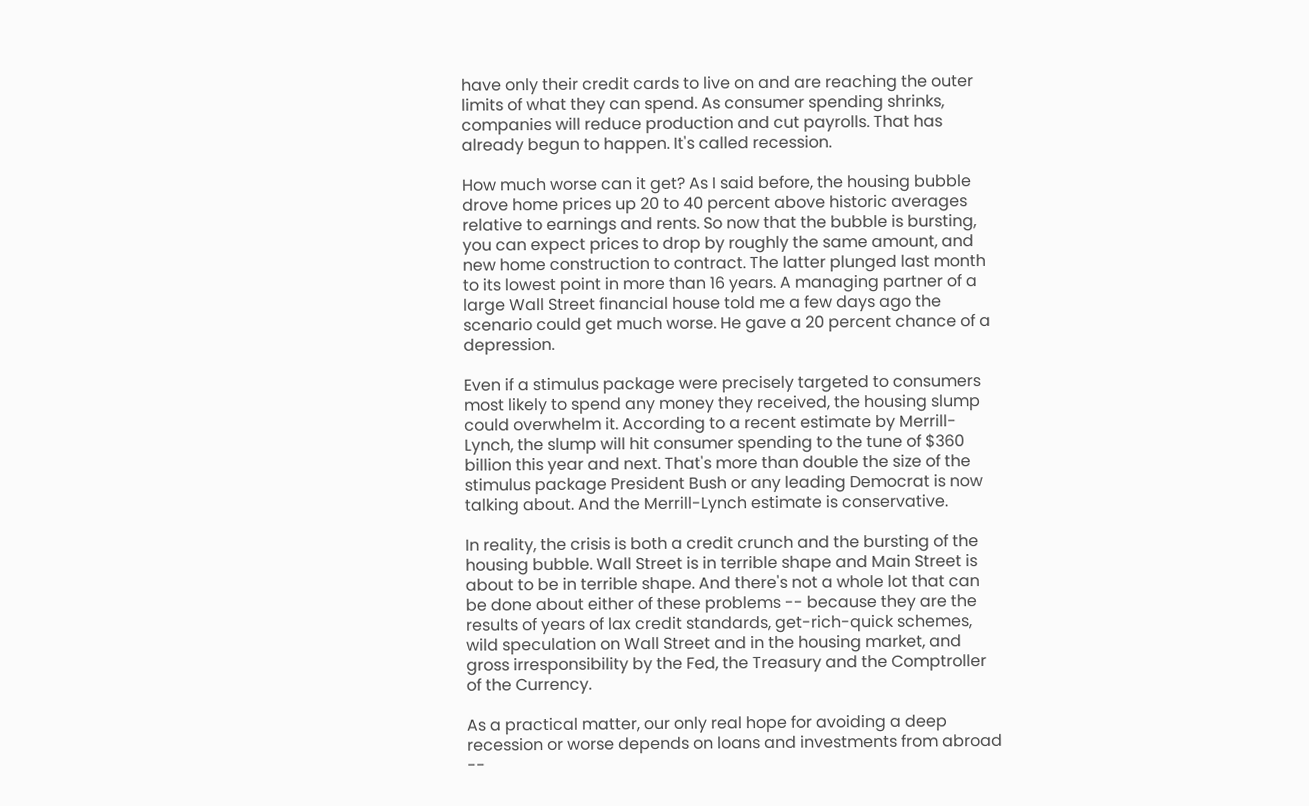have only their credit cards to live on and are reaching the outer limits of what they can spend. As consumer spending shrinks, companies will reduce production and cut payrolls. That has already begun to happen. It's called recession.

How much worse can it get? As I said before, the housing bubble drove home prices up 20 to 40 percent above historic averages relative to earnings and rents. So now that the bubble is bursting, you can expect prices to drop by roughly the same amount, and new home construction to contract. The latter plunged last month to its lowest point in more than 16 years. A managing partner of a large Wall Street financial house told me a few days ago the scenario could get much worse. He gave a 20 percent chance of a depression.

Even if a stimulus package were precisely targeted to consumers most likely to spend any money they received, the housing slump could overwhelm it. According to a recent estimate by Merrill-Lynch, the slump will hit consumer spending to the tune of $360 billion this year and next. That's more than double the size of the stimulus package President Bush or any leading Democrat is now talking about. And the Merrill-Lynch estimate is conservative.

In reality, the crisis is both a credit crunch and the bursting of the housing bubble. Wall Street is in terrible shape and Main Street is about to be in terrible shape. And there's not a whole lot that can be done about either of these problems -- because they are the results of years of lax credit standards, get-rich-quick schemes, wild speculation on Wall Street and in the housing market, and gross irresponsibility by the Fed, the Treasury and the Comptroller of the Currency.

As a practical matter, our only real hope for avoiding a deep recession or worse depends on loans and investments from abroad --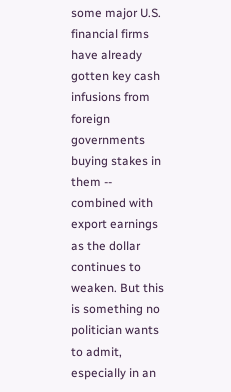some major U.S. financial firms have already gotten key cash infusions from foreign governments buying stakes in them -- combined with export earnings as the dollar continues to weaken. But this is something no politician wants to admit, especially in an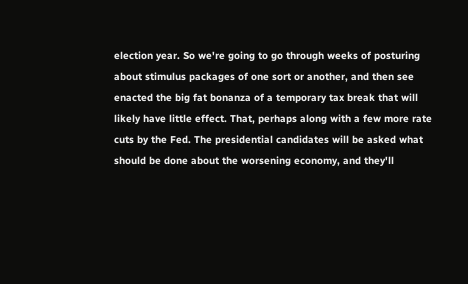election year. So we're going to go through weeks of posturing about stimulus packages of one sort or another, and then see enacted the big fat bonanza of a temporary tax break that will likely have little effect. That, perhaps along with a few more rate cuts by the Fed. The presidential candidates will be asked what should be done about the worsening economy, and they'll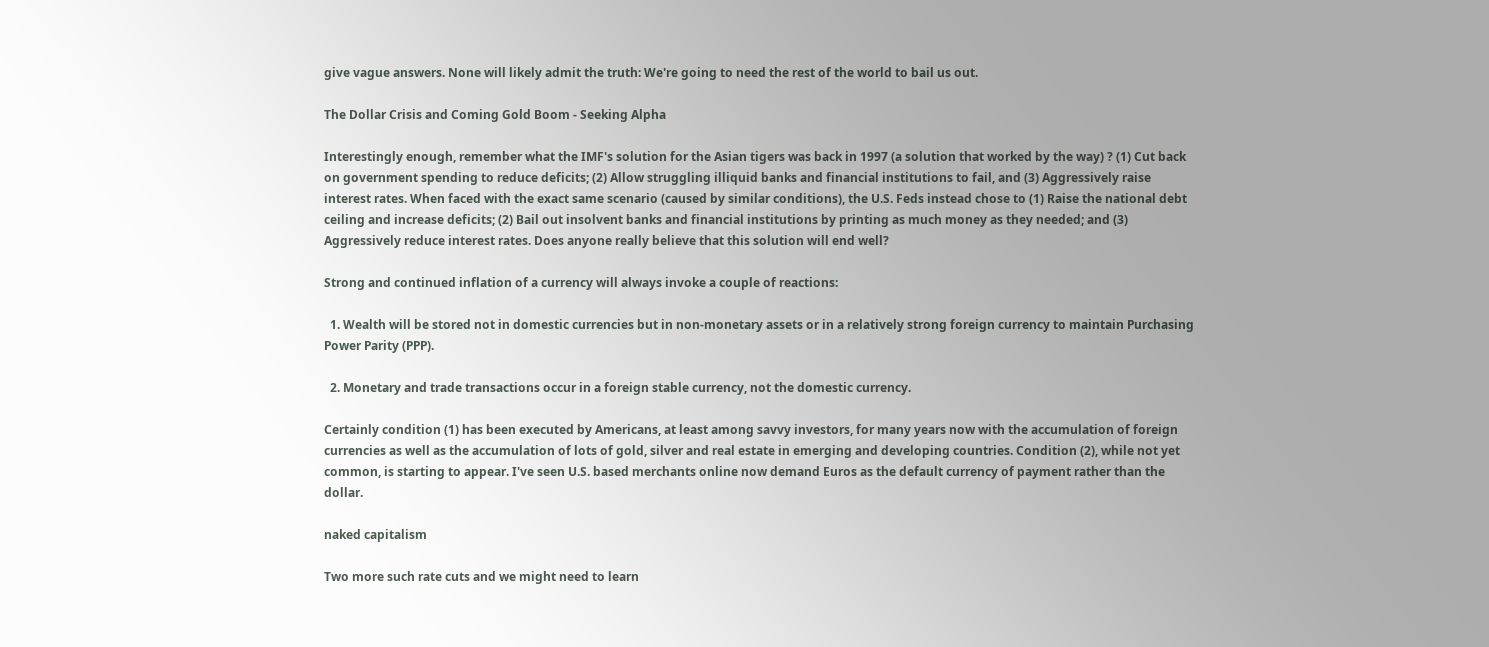give vague answers. None will likely admit the truth: We're going to need the rest of the world to bail us out.

The Dollar Crisis and Coming Gold Boom - Seeking Alpha

Interestingly enough, remember what the IMF's solution for the Asian tigers was back in 1997 (a solution that worked by the way) ? (1) Cut back on government spending to reduce deficits; (2) Allow struggling illiquid banks and financial institutions to fail, and (3) Aggressively raise interest rates. When faced with the exact same scenario (caused by similar conditions), the U.S. Feds instead chose to (1) Raise the national debt ceiling and increase deficits; (2) Bail out insolvent banks and financial institutions by printing as much money as they needed; and (3) Aggressively reduce interest rates. Does anyone really believe that this solution will end well?

Strong and continued inflation of a currency will always invoke a couple of reactions:

  1. Wealth will be stored not in domestic currencies but in non-monetary assets or in a relatively strong foreign currency to maintain Purchasing Power Parity (PPP).

  2. Monetary and trade transactions occur in a foreign stable currency, not the domestic currency.

Certainly condition (1) has been executed by Americans, at least among savvy investors, for many years now with the accumulation of foreign currencies as well as the accumulation of lots of gold, silver and real estate in emerging and developing countries. Condition (2), while not yet common, is starting to appear. I've seen U.S. based merchants online now demand Euros as the default currency of payment rather than the dollar.

naked capitalism

Two more such rate cuts and we might need to learn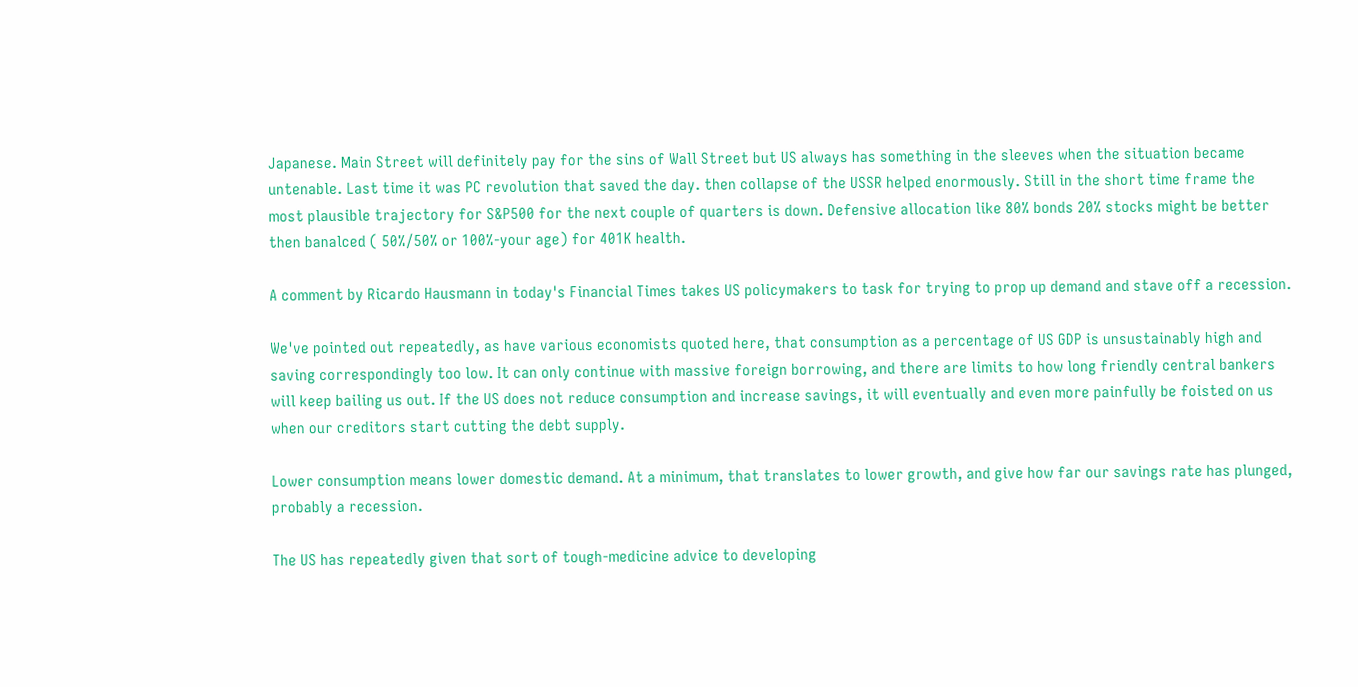Japanese. Main Street will definitely pay for the sins of Wall Street but US always has something in the sleeves when the situation became untenable. Last time it was PC revolution that saved the day. then collapse of the USSR helped enormously. Still in the short time frame the most plausible trajectory for S&P500 for the next couple of quarters is down. Defensive allocation like 80% bonds 20% stocks might be better then banalced ( 50%/50% or 100%-your age) for 401K health.

A comment by Ricardo Hausmann in today's Financial Times takes US policymakers to task for trying to prop up demand and stave off a recession.

We've pointed out repeatedly, as have various economists quoted here, that consumption as a percentage of US GDP is unsustainably high and saving correspondingly too low. It can only continue with massive foreign borrowing, and there are limits to how long friendly central bankers will keep bailing us out. If the US does not reduce consumption and increase savings, it will eventually and even more painfully be foisted on us when our creditors start cutting the debt supply.

Lower consumption means lower domestic demand. At a minimum, that translates to lower growth, and give how far our savings rate has plunged, probably a recession.

The US has repeatedly given that sort of tough-medicine advice to developing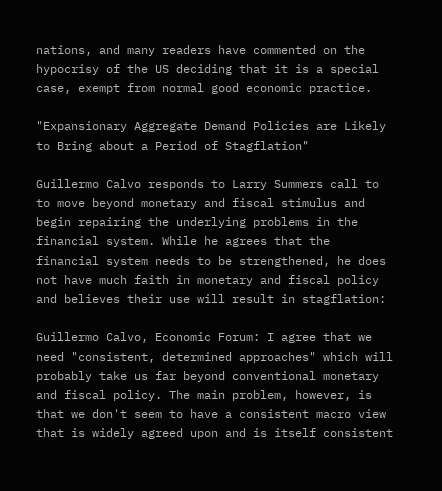nations, and many readers have commented on the hypocrisy of the US deciding that it is a special case, exempt from normal good economic practice.

"Expansionary Aggregate Demand Policies are Likely to Bring about a Period of Stagflation"

Guillermo Calvo responds to Larry Summers call to to move beyond monetary and fiscal stimulus and begin repairing the underlying problems in the financial system. While he agrees that the financial system needs to be strengthened, he does not have much faith in monetary and fiscal policy and believes their use will result in stagflation:

Guillermo Calvo, Economic Forum: I agree that we need "consistent, determined approaches" which will probably take us far beyond conventional monetary and fiscal policy. The main problem, however, is that we don't seem to have a consistent macro view that is widely agreed upon and is itself consistent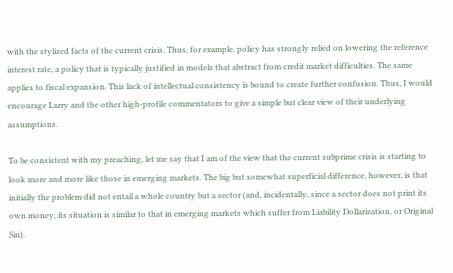with the stylized facts of the current crisis. Thus, for example, policy has strongly relied on lowering the reference interest rate, a policy that is typically justified in models that abstract from credit market difficulties. The same applies to fiscal expansion. This lack of intellectual consistency is bound to create further confusion. Thus, I would encourage Larry and the other high-profile commentators to give a simple but clear view of their underlying assumptions.

To be consistent with my preaching, let me say that I am of the view that the current subprime crisis is starting to look more and more like those in emerging markets. The big but somewhat superficial difference, however, is that initially the problem did not entail a whole country but a sector (and, incidentally, since a sector does not print its own money, its situation is similar to that in emerging markets which suffer from Liability Dollarization, or Original Sin).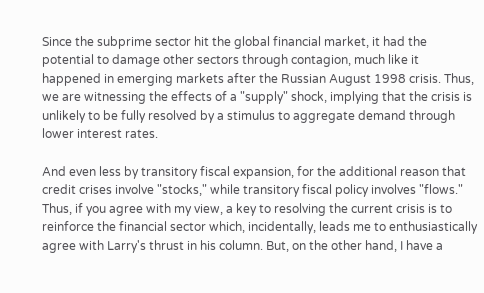Since the subprime sector hit the global financial market, it had the potential to damage other sectors through contagion, much like it happened in emerging markets after the Russian August 1998 crisis. Thus, we are witnessing the effects of a "supply" shock, implying that the crisis is unlikely to be fully resolved by a stimulus to aggregate demand through lower interest rates.

And even less by transitory fiscal expansion, for the additional reason that credit crises involve "stocks," while transitory fiscal policy involves "flows." Thus, if you agree with my view, a key to resolving the current crisis is to reinforce the financial sector which, incidentally, leads me to enthusiastically agree with Larry's thrust in his column. But, on the other hand, I have a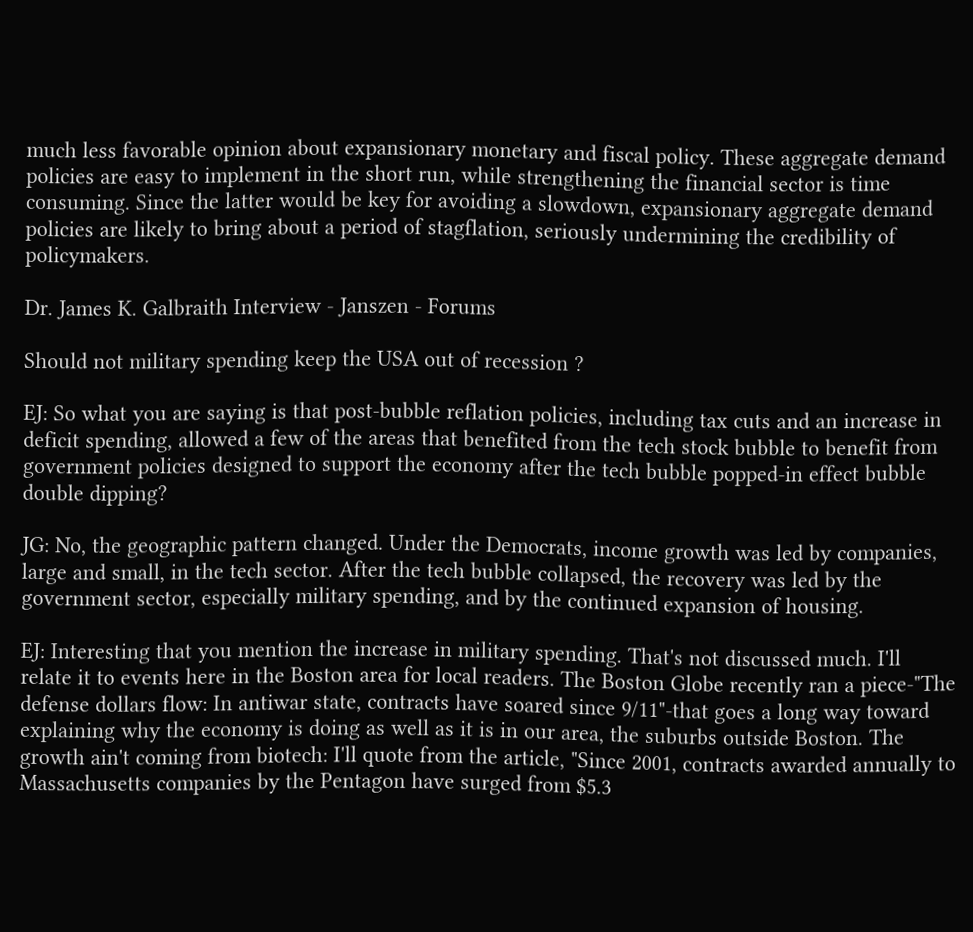much less favorable opinion about expansionary monetary and fiscal policy. These aggregate demand policies are easy to implement in the short run, while strengthening the financial sector is time consuming. Since the latter would be key for avoiding a slowdown, expansionary aggregate demand policies are likely to bring about a period of stagflation, seriously undermining the credibility of policymakers.

Dr. James K. Galbraith Interview - Janszen - Forums

Should not military spending keep the USA out of recession ?

EJ: So what you are saying is that post-bubble reflation policies, including tax cuts and an increase in deficit spending, allowed a few of the areas that benefited from the tech stock bubble to benefit from government policies designed to support the economy after the tech bubble popped-in effect bubble double dipping?

JG: No, the geographic pattern changed. Under the Democrats, income growth was led by companies, large and small, in the tech sector. After the tech bubble collapsed, the recovery was led by the government sector, especially military spending, and by the continued expansion of housing.

EJ: Interesting that you mention the increase in military spending. That's not discussed much. I'll relate it to events here in the Boston area for local readers. The Boston Globe recently ran a piece-"The defense dollars flow: In antiwar state, contracts have soared since 9/11"-that goes a long way toward explaining why the economy is doing as well as it is in our area, the suburbs outside Boston. The growth ain't coming from biotech: I'll quote from the article, "Since 2001, contracts awarded annually to Massachusetts companies by the Pentagon have surged from $5.3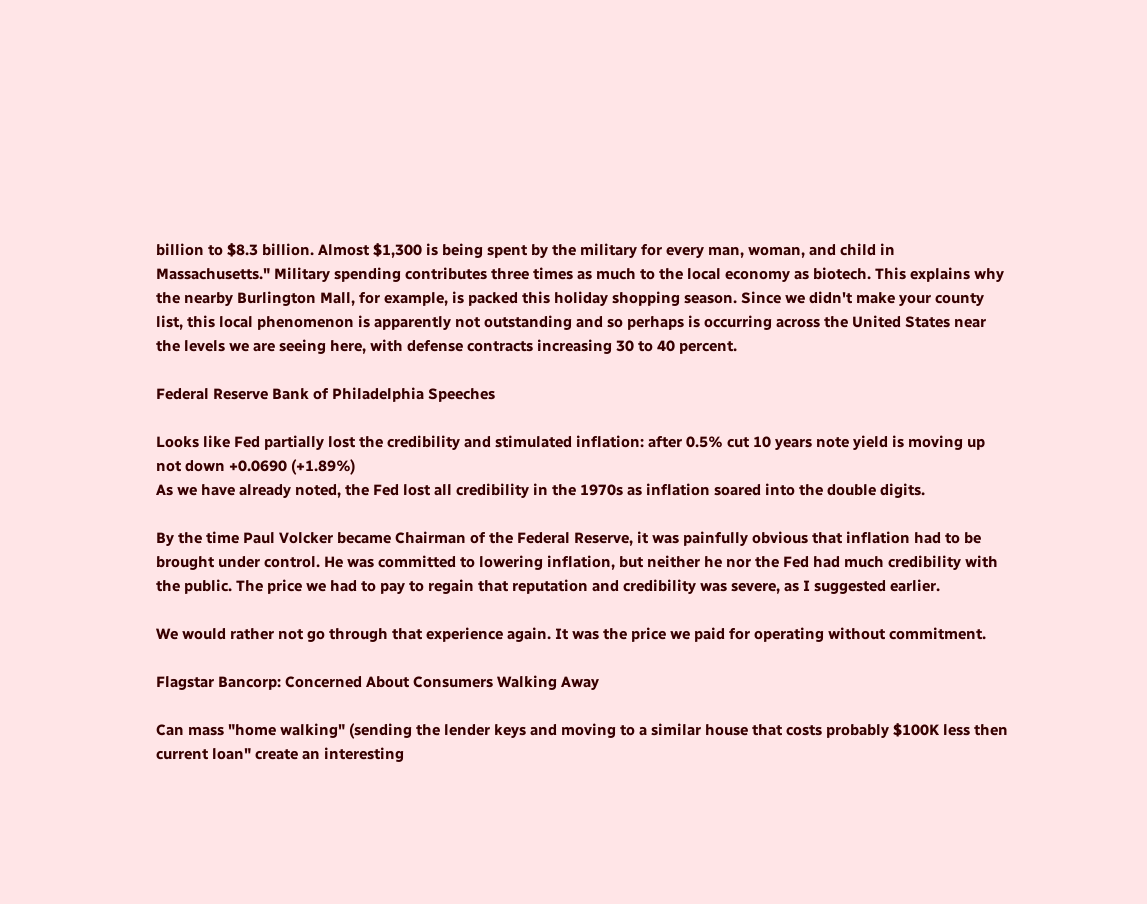billion to $8.3 billion. Almost $1,300 is being spent by the military for every man, woman, and child in Massachusetts." Military spending contributes three times as much to the local economy as biotech. This explains why the nearby Burlington Mall, for example, is packed this holiday shopping season. Since we didn't make your county list, this local phenomenon is apparently not outstanding and so perhaps is occurring across the United States near the levels we are seeing here, with defense contracts increasing 30 to 40 percent.

Federal Reserve Bank of Philadelphia Speeches

Looks like Fed partially lost the credibility and stimulated inflation: after 0.5% cut 10 years note yield is moving up not down +0.0690 (+1.89%)
As we have already noted, the Fed lost all credibility in the 1970s as inflation soared into the double digits.

By the time Paul Volcker became Chairman of the Federal Reserve, it was painfully obvious that inflation had to be brought under control. He was committed to lowering inflation, but neither he nor the Fed had much credibility with the public. The price we had to pay to regain that reputation and credibility was severe, as I suggested earlier.

We would rather not go through that experience again. It was the price we paid for operating without commitment.

Flagstar Bancorp: Concerned About Consumers Walking Away

Can mass "home walking" (sending the lender keys and moving to a similar house that costs probably $100K less then current loan" create an interesting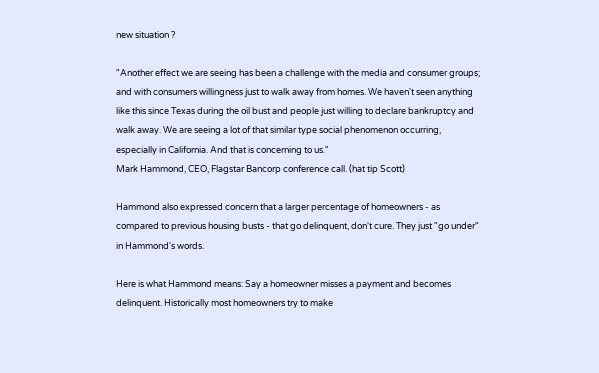new situation ?

"Another effect we are seeing has been a challenge with the media and consumer groups; and with consumers willingness just to walk away from homes. We haven't seen anything like this since Texas during the oil bust and people just willing to declare bankruptcy and walk away. We are seeing a lot of that similar type social phenomenon occurring, especially in California. And that is concerning to us."
Mark Hammond, CEO, Flagstar Bancorp conference call. (hat tip Scott)

Hammond also expressed concern that a larger percentage of homeowners - as compared to previous housing busts - that go delinquent, don't cure. They just "go under" in Hammond's words.

Here is what Hammond means: Say a homeowner misses a payment and becomes delinquent. Historically most homeowners try to make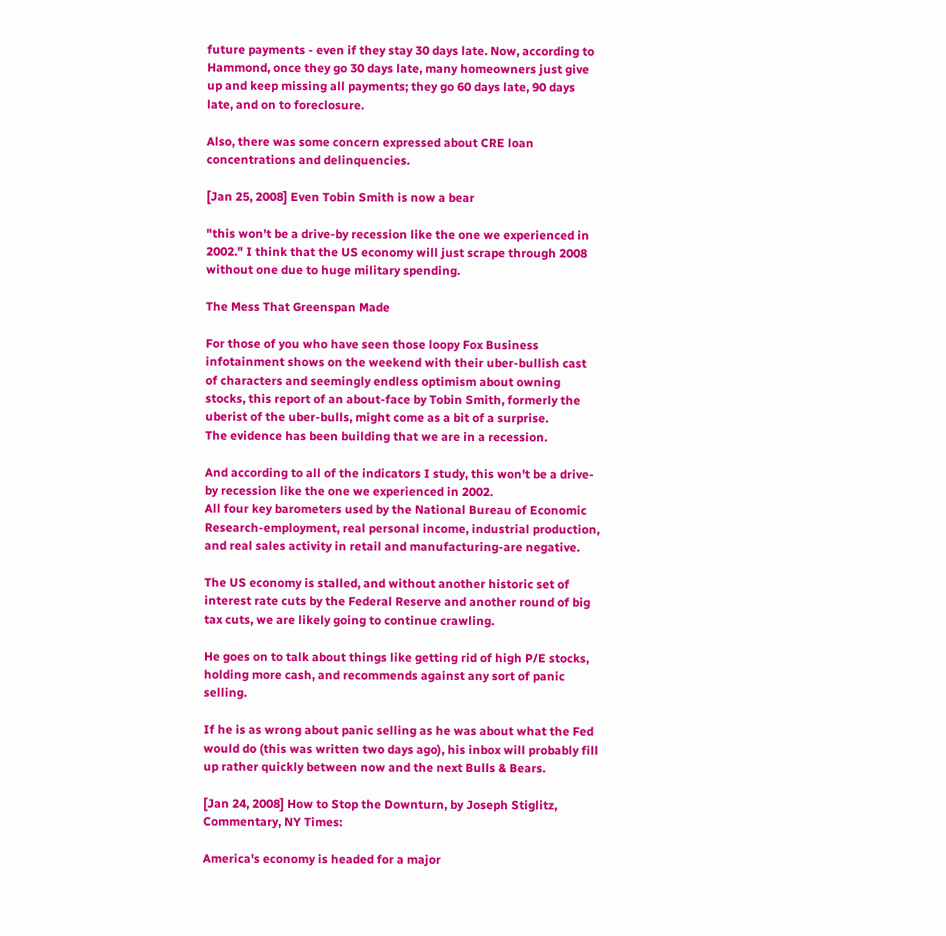future payments - even if they stay 30 days late. Now, according to Hammond, once they go 30 days late, many homeowners just give up and keep missing all payments; they go 60 days late, 90 days late, and on to foreclosure.

Also, there was some concern expressed about CRE loan concentrations and delinquencies.

[Jan 25, 2008] Even Tobin Smith is now a bear

"this won't be a drive-by recession like the one we experienced in 2002." I think that the US economy will just scrape through 2008 without one due to huge military spending.

The Mess That Greenspan Made

For those of you who have seen those loopy Fox Business infotainment shows on the weekend with their uber-bullish cast of characters and seemingly endless optimism about owning stocks, this report of an about-face by Tobin Smith, formerly the uberist of the uber-bulls, might come as a bit of a surprise.
The evidence has been building that we are in a recession.

And according to all of the indicators I study, this won't be a drive-by recession like the one we experienced in 2002.
All four key barometers used by the National Bureau of Economic Research-employment, real personal income, industrial production, and real sales activity in retail and manufacturing-are negative.

The US economy is stalled, and without another historic set of interest rate cuts by the Federal Reserve and another round of big tax cuts, we are likely going to continue crawling.

He goes on to talk about things like getting rid of high P/E stocks, holding more cash, and recommends against any sort of panic selling.

If he is as wrong about panic selling as he was about what the Fed would do (this was written two days ago), his inbox will probably fill up rather quickly between now and the next Bulls & Bears.

[Jan 24, 2008] How to Stop the Downturn, by Joseph Stiglitz, Commentary, NY Times:

America's economy is headed for a major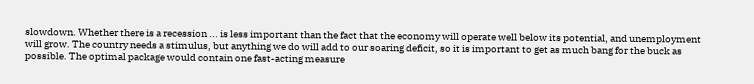slowdown. Whether there is a recession ... is less important than the fact that the economy will operate well below its potential, and unemployment will grow. The country needs a stimulus, but anything we do will add to our soaring deficit, so it is important to get as much bang for the buck as possible. The optimal package would contain one fast-acting measure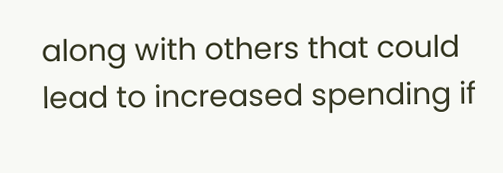along with others that could lead to increased spending if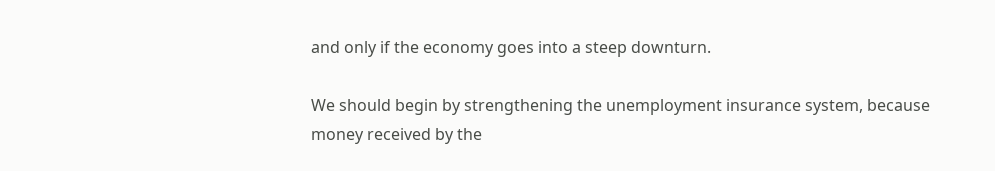and only if the economy goes into a steep downturn.

We should begin by strengthening the unemployment insurance system, because money received by the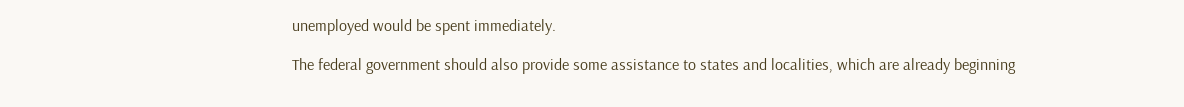unemployed would be spent immediately.

The federal government should also provide some assistance to states and localities, which are already beginning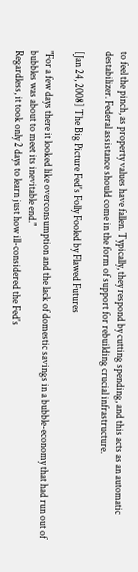to feel the pinch, as property values have fallen. Typically, they respond by cutting spending, and this acts as an automatic destabilizer. Federal assistance should come in the form of support for rebuilding crucial infrastructure.

[Jan 24, 2008] The Big Picture Fed's Folly Fooled by Flawed Futures

"For a few days there it looked like overconsumption and the lack of domestic savings in a bubble-economy that had run out of bubbles was about to meet its inevitable end."
Regardless, it took only 2 days to learn just how ill-considered the Fed's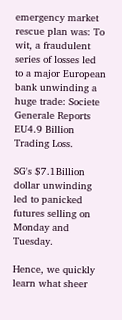emergency market rescue plan was: To wit, a fraudulent series of losses led to a major European bank unwinding a huge trade: Societe Generale Reports EU4.9 Billion Trading Loss.

SG's $7.1Billion dollar unwinding led to panicked futures selling on Monday and Tuesday.

Hence, we quickly learn what sheer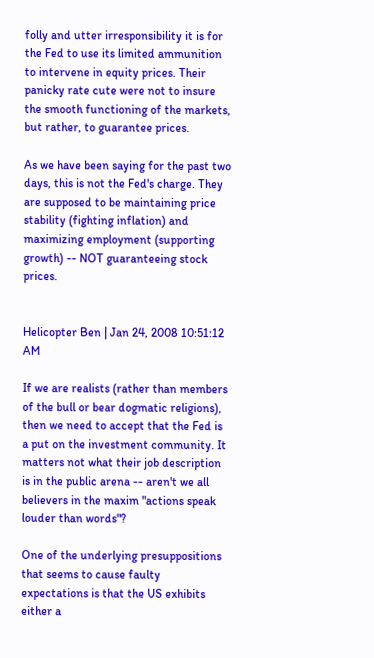folly and utter irresponsibility it is for the Fed to use its limited ammunition to intervene in equity prices. Their panicky rate cute were not to insure the smooth functioning of the markets, but rather, to guarantee prices.

As we have been saying for the past two days, this is not the Fed's charge. They are supposed to be maintaining price stability (fighting inflation) and maximizing employment (supporting growth) -- NOT guaranteeing stock prices.


Helicopter Ben | Jan 24, 2008 10:51:12 AM

If we are realists (rather than members of the bull or bear dogmatic religions), then we need to accept that the Fed is a put on the investment community. It matters not what their job description is in the public arena -- aren't we all believers in the maxim "actions speak louder than words"?

One of the underlying presuppositions that seems to cause faulty expectations is that the US exhibits either a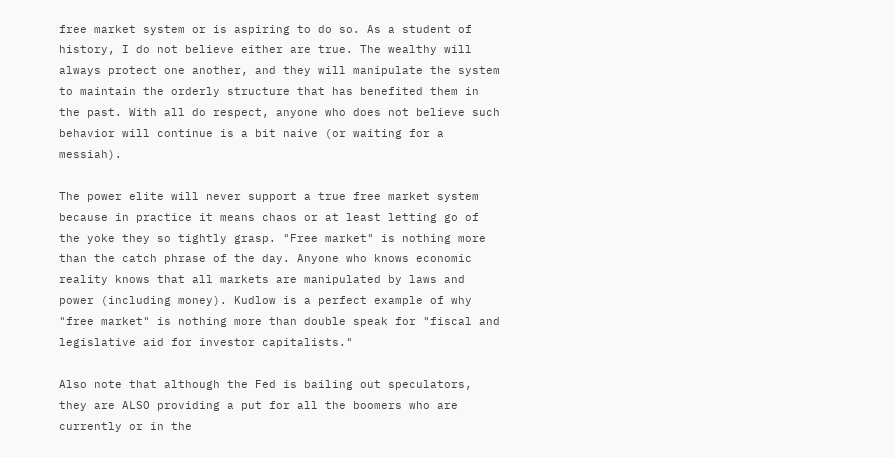free market system or is aspiring to do so. As a student of history, I do not believe either are true. The wealthy will always protect one another, and they will manipulate the system to maintain the orderly structure that has benefited them in the past. With all do respect, anyone who does not believe such behavior will continue is a bit naive (or waiting for a messiah).

The power elite will never support a true free market system because in practice it means chaos or at least letting go of the yoke they so tightly grasp. "Free market" is nothing more than the catch phrase of the day. Anyone who knows economic reality knows that all markets are manipulated by laws and power (including money). Kudlow is a perfect example of why "free market" is nothing more than double speak for "fiscal and legislative aid for investor capitalists."

Also note that although the Fed is bailing out speculators, they are ALSO providing a put for all the boomers who are currently or in the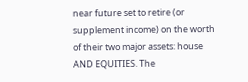near future set to retire (or supplement income) on the worth of their two major assets: house AND EQUITIES. The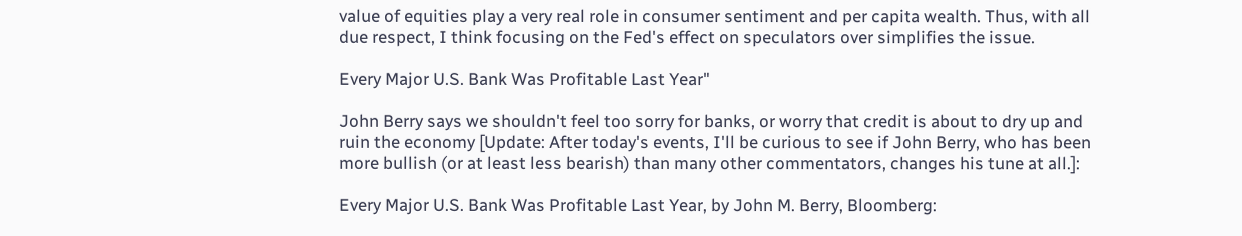value of equities play a very real role in consumer sentiment and per capita wealth. Thus, with all due respect, I think focusing on the Fed's effect on speculators over simplifies the issue.

Every Major U.S. Bank Was Profitable Last Year"

John Berry says we shouldn't feel too sorry for banks, or worry that credit is about to dry up and ruin the economy [Update: After today's events, I'll be curious to see if John Berry, who has been more bullish (or at least less bearish) than many other commentators, changes his tune at all.]:

Every Major U.S. Bank Was Profitable Last Year, by John M. Berry, Bloomberg: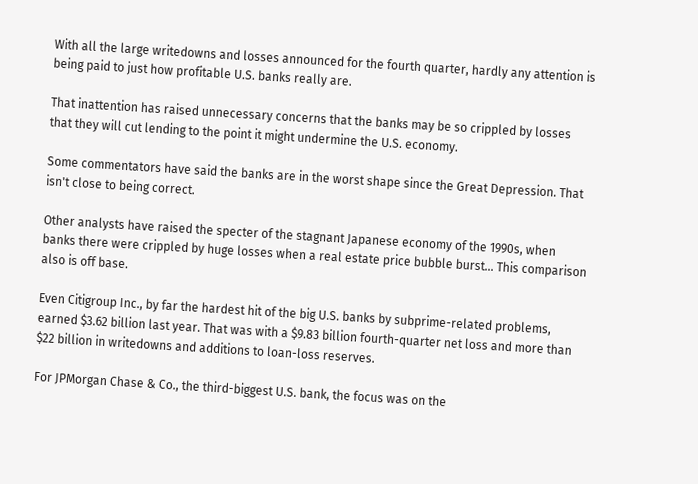With all the large writedowns and losses announced for the fourth quarter, hardly any attention is being paid to just how profitable U.S. banks really are.

That inattention has raised unnecessary concerns that the banks may be so crippled by losses that they will cut lending to the point it might undermine the U.S. economy.

Some commentators have said the banks are in the worst shape since the Great Depression. That isn't close to being correct.

Other analysts have raised the specter of the stagnant Japanese economy of the 1990s, when banks there were crippled by huge losses when a real estate price bubble burst... This comparison also is off base.

Even Citigroup Inc., by far the hardest hit of the big U.S. banks by subprime-related problems, earned $3.62 billion last year. That was with a $9.83 billion fourth-quarter net loss and more than $22 billion in writedowns and additions to loan-loss reserves.

For JPMorgan Chase & Co., the third-biggest U.S. bank, the focus was on the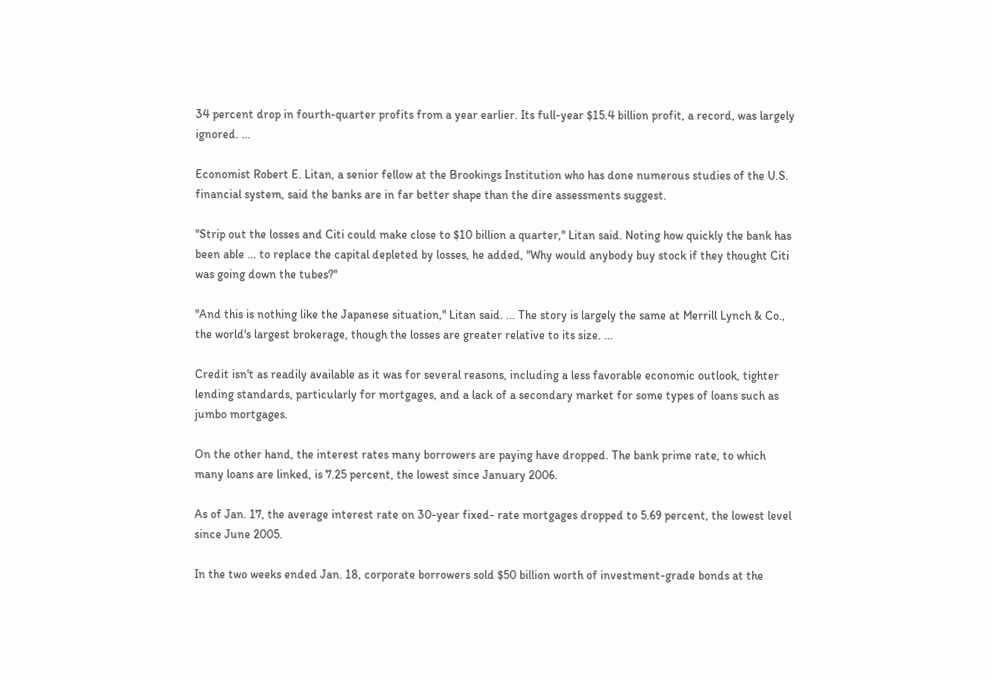34 percent drop in fourth-quarter profits from a year earlier. Its full-year $15.4 billion profit, a record, was largely ignored. ...

Economist Robert E. Litan, a senior fellow at the Brookings Institution who has done numerous studies of the U.S. financial system, said the banks are in far better shape than the dire assessments suggest.

''Strip out the losses and Citi could make close to $10 billion a quarter,'' Litan said. Noting how quickly the bank has been able ... to replace the capital depleted by losses, he added, ''Why would anybody buy stock if they thought Citi was going down the tubes?''

''And this is nothing like the Japanese situation,'' Litan said. ... The story is largely the same at Merrill Lynch & Co., the world's largest brokerage, though the losses are greater relative to its size. ...

Credit isn't as readily available as it was for several reasons, including a less favorable economic outlook, tighter lending standards, particularly for mortgages, and a lack of a secondary market for some types of loans such as jumbo mortgages.

On the other hand, the interest rates many borrowers are paying have dropped. The bank prime rate, to which many loans are linked, is 7.25 percent, the lowest since January 2006.

As of Jan. 17, the average interest rate on 30-year fixed- rate mortgages dropped to 5.69 percent, the lowest level since June 2005.

In the two weeks ended Jan. 18, corporate borrowers sold $50 billion worth of investment-grade bonds at the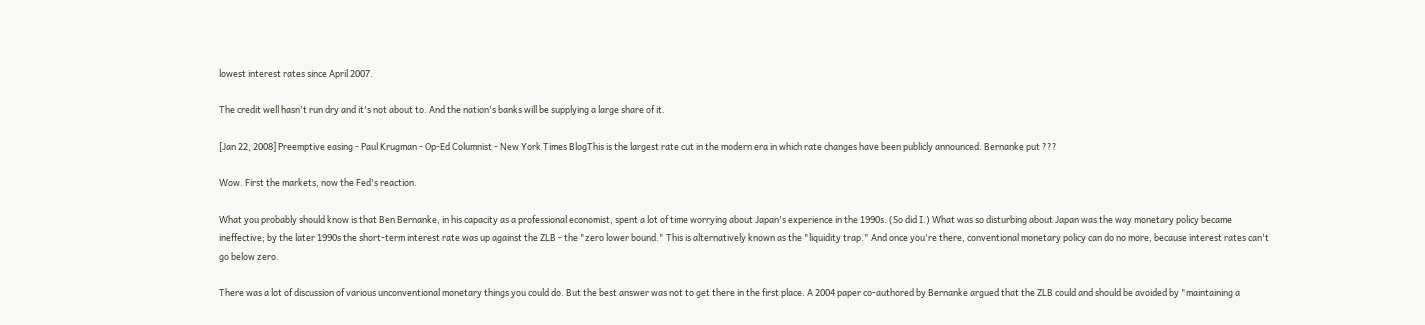lowest interest rates since April 2007.

The credit well hasn't run dry and it's not about to. And the nation's banks will be supplying a large share of it.

[Jan 22, 2008] Preemptive easing - Paul Krugman - Op-Ed Columnist - New York Times BlogThis is the largest rate cut in the modern era in which rate changes have been publicly announced. Bernanke put ???

Wow. First the markets, now the Fed's reaction.

What you probably should know is that Ben Bernanke, in his capacity as a professional economist, spent a lot of time worrying about Japan's experience in the 1990s. (So did I.) What was so disturbing about Japan was the way monetary policy became ineffective; by the later 1990s the short-term interest rate was up against the ZLB - the "zero lower bound." This is alternatively known as the "liquidity trap." And once you're there, conventional monetary policy can do no more, because interest rates can't go below zero.

There was a lot of discussion of various unconventional monetary things you could do. But the best answer was not to get there in the first place. A 2004 paper co-authored by Bernanke argued that the ZLB could and should be avoided by "maintaining a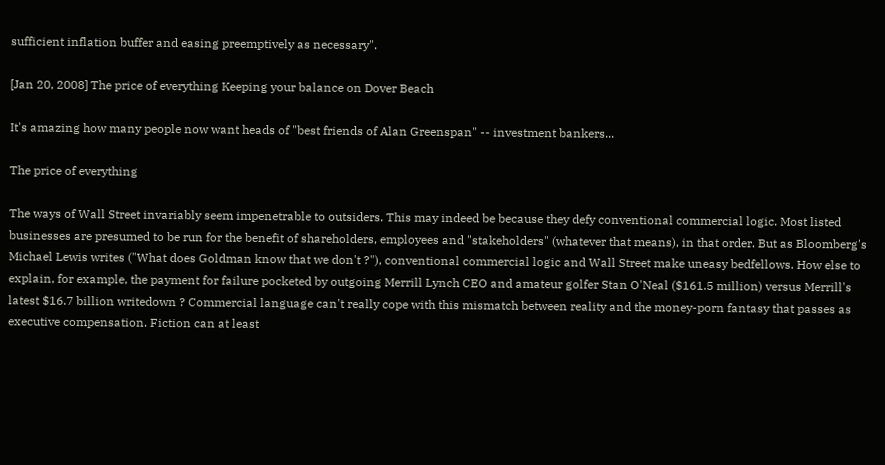sufficient inflation buffer and easing preemptively as necessary".

[Jan 20, 2008] The price of everything Keeping your balance on Dover Beach

It's amazing how many people now want heads of "best friends of Alan Greenspan" -- investment bankers...

The price of everything

The ways of Wall Street invariably seem impenetrable to outsiders. This may indeed be because they defy conventional commercial logic. Most listed businesses are presumed to be run for the benefit of shareholders, employees and "stakeholders" (whatever that means), in that order. But as Bloomberg's Michael Lewis writes ("What does Goldman know that we don't ?"), conventional commercial logic and Wall Street make uneasy bedfellows. How else to explain, for example, the payment for failure pocketed by outgoing Merrill Lynch CEO and amateur golfer Stan O'Neal ($161.5 million) versus Merrill's latest $16.7 billion writedown ? Commercial language can't really cope with this mismatch between reality and the money-porn fantasy that passes as executive compensation. Fiction can at least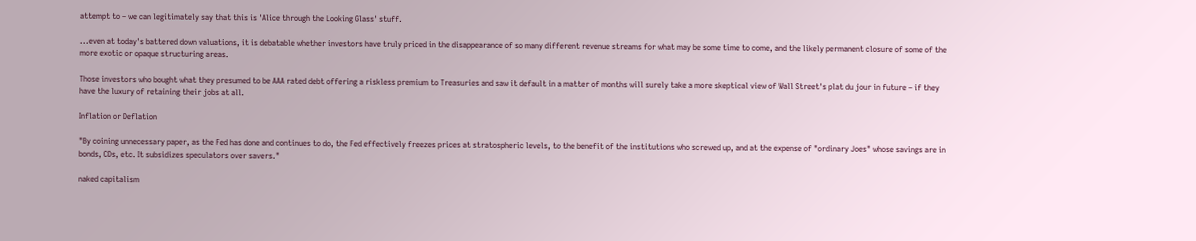attempt to – we can legitimately say that this is 'Alice through the Looking Glass' stuff.

...even at today's battered down valuations, it is debatable whether investors have truly priced in the disappearance of so many different revenue streams for what may be some time to come, and the likely permanent closure of some of the more exotic or opaque structuring areas.

Those investors who bought what they presumed to be AAA rated debt offering a riskless premium to Treasuries and saw it default in a matter of months will surely take a more skeptical view of Wall Street's plat du jour in future – if they have the luxury of retaining their jobs at all.

Inflation or Deflation

"By coining unnecessary paper, as the Fed has done and continues to do, the Fed effectively freezes prices at stratospheric levels, to the benefit of the institutions who screwed up, and at the expense of "ordinary Joes" whose savings are in bonds, CDs, etc. It subsidizes speculators over savers."

naked capitalism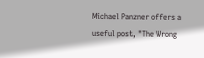Michael Panzner offers a useful post, "The Wrong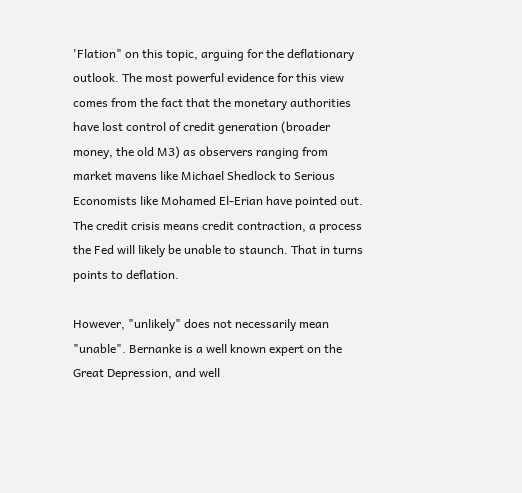'Flation" on this topic, arguing for the deflationary outlook. The most powerful evidence for this view comes from the fact that the monetary authorities have lost control of credit generation (broader money, the old M3) as observers ranging from market mavens like Michael Shedlock to Serious Economists like Mohamed El-Erian have pointed out. The credit crisis means credit contraction, a process the Fed will likely be unable to staunch. That in turns points to deflation.

However, "unlikely" does not necessarily mean "unable". Bernanke is a well known expert on the Great Depression, and well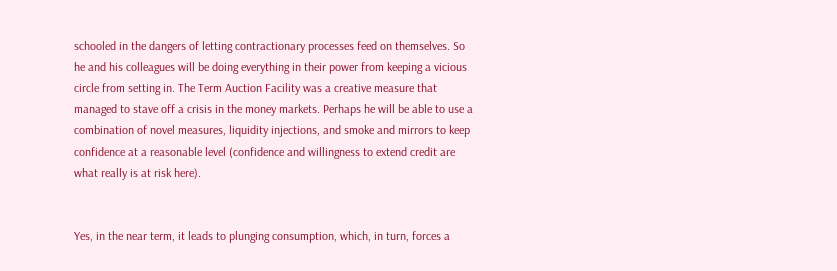schooled in the dangers of letting contractionary processes feed on themselves. So he and his colleagues will be doing everything in their power from keeping a vicious circle from setting in. The Term Auction Facility was a creative measure that managed to stave off a crisis in the money markets. Perhaps he will be able to use a combination of novel measures, liquidity injections, and smoke and mirrors to keep confidence at a reasonable level (confidence and willingness to extend credit are what really is at risk here).


Yes, in the near term, it leads to plunging consumption, which, in turn, forces a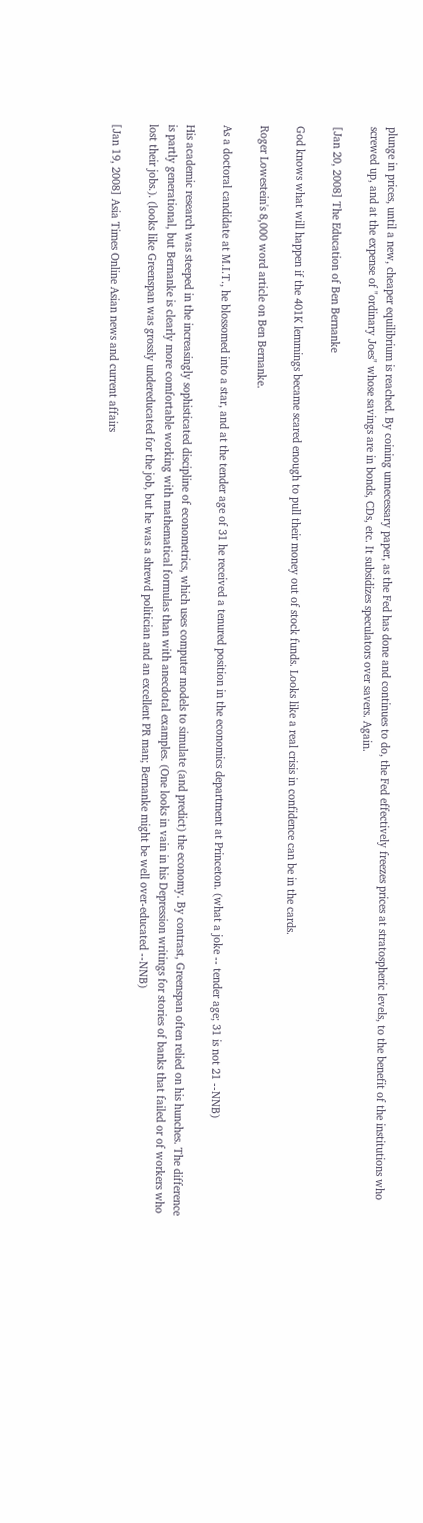plunge in prices, until a new, cheaper equilibrium is reached. By coining unnecessary paper, as the Fed has done and continues to do, the Fed effectively freezes prices at stratospheric levels, to the benefit of the institutions who screwed up, and at the expense of "ordinary Joes" whose savings are in bonds, CDs, etc. It subsidizes speculators over savers. Again.

[Jan 20, 2008] The Education of Ben Bernanke

God knows what will happen if the 401K lemmings became scared enough to pull their money out of stock funds. Looks like a real crisis in confidence can be in the cards.

Roger Lowestein's 8,000 word article on Ben Bernanke.

As a doctoral candidate at M.I.T., he blossomed into a star, and at the tender age of 31 he received a tenured position in the economics department at Princeton. (what a joke -- tender age; 31 is not 21 --NNB)

His academic research was steeped in the increasingly sophisticated discipline of econometrics, which uses computer models to simulate (and predict) the economy. By contrast, Greenspan often relied on his hunches. The difference is partly generational, but Bernanke is clearly more comfortable working with mathematical formulas than with anecdotal examples. (One looks in vain in his Depression writings for stories of banks that failed or of workers who lost their jobs.). (looks like Greenspan was grossly undereducated for the job, but he was a shrewd politician and an excellent PR man; Bernanke might be well over-educated --NNB)

[Jan 19, 2008] Asia Times Online Asian news and current affairs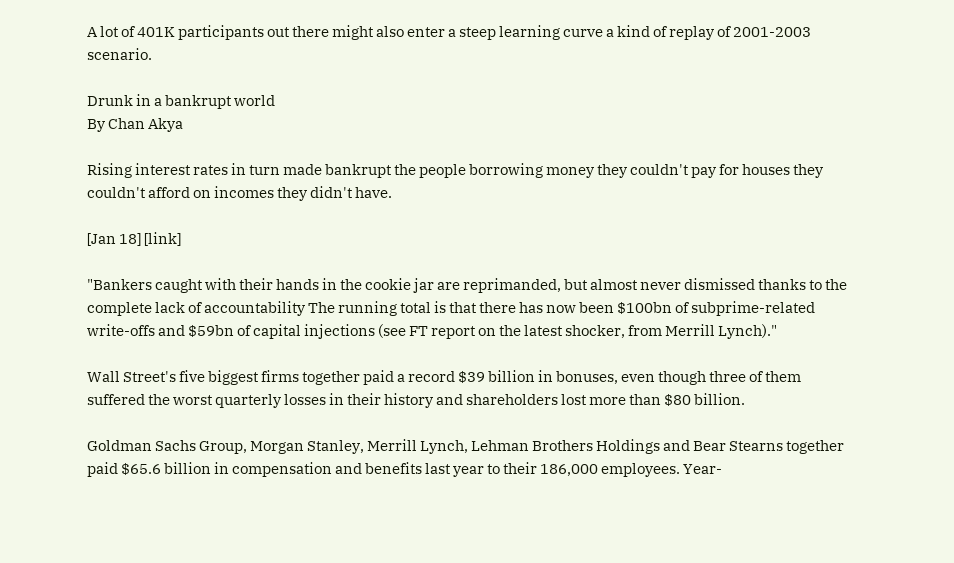A lot of 401K participants out there might also enter a steep learning curve a kind of replay of 2001-2003 scenario.

Drunk in a bankrupt world
By Chan Akya

Rising interest rates in turn made bankrupt the people borrowing money they couldn't pay for houses they couldn't afford on incomes they didn't have.

[Jan 18] [link]

"Bankers caught with their hands in the cookie jar are reprimanded, but almost never dismissed thanks to the complete lack of accountability The running total is that there has now been $100bn of subprime-related write-offs and $59bn of capital injections (see FT report on the latest shocker, from Merrill Lynch)."

Wall Street's five biggest firms together paid a record $39 billion in bonuses, even though three of them suffered the worst quarterly losses in their history and shareholders lost more than $80 billion.

Goldman Sachs Group, Morgan Stanley, Merrill Lynch, Lehman Brothers Holdings and Bear Stearns together paid $65.6 billion in compensation and benefits last year to their 186,000 employees. Year-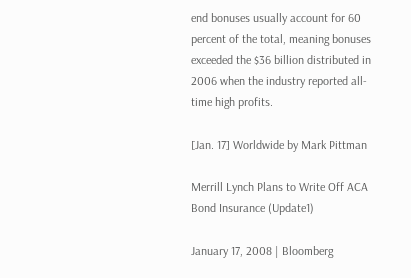end bonuses usually account for 60 percent of the total, meaning bonuses exceeded the $36 billion distributed in 2006 when the industry reported all-time high profits.

[Jan. 17] Worldwide by Mark Pittman

Merrill Lynch Plans to Write Off ACA Bond Insurance (Update1)

January 17, 2008 | Bloomberg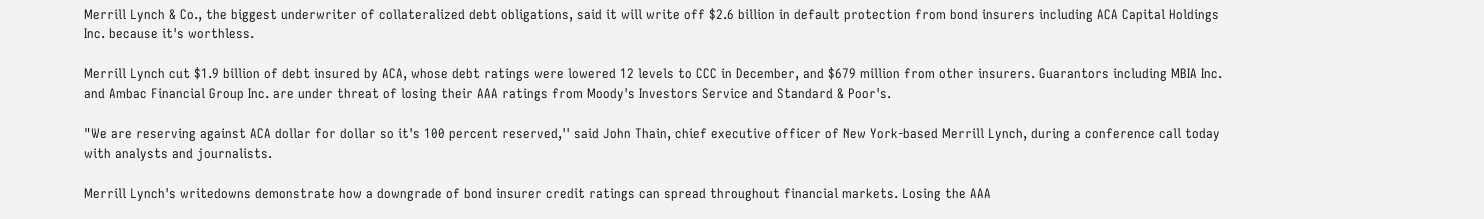Merrill Lynch & Co., the biggest underwriter of collateralized debt obligations, said it will write off $2.6 billion in default protection from bond insurers including ACA Capital Holdings Inc. because it's worthless.

Merrill Lynch cut $1.9 billion of debt insured by ACA, whose debt ratings were lowered 12 levels to CCC in December, and $679 million from other insurers. Guarantors including MBIA Inc. and Ambac Financial Group Inc. are under threat of losing their AAA ratings from Moody's Investors Service and Standard & Poor's.

"We are reserving against ACA dollar for dollar so it's 100 percent reserved,'' said John Thain, chief executive officer of New York-based Merrill Lynch, during a conference call today with analysts and journalists.

Merrill Lynch's writedowns demonstrate how a downgrade of bond insurer credit ratings can spread throughout financial markets. Losing the AAA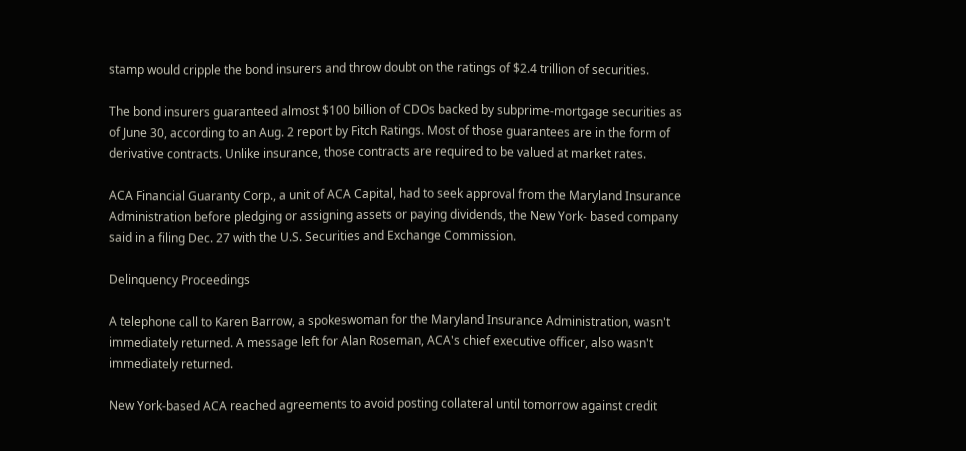stamp would cripple the bond insurers and throw doubt on the ratings of $2.4 trillion of securities.

The bond insurers guaranteed almost $100 billion of CDOs backed by subprime-mortgage securities as of June 30, according to an Aug. 2 report by Fitch Ratings. Most of those guarantees are in the form of derivative contracts. Unlike insurance, those contracts are required to be valued at market rates.

ACA Financial Guaranty Corp., a unit of ACA Capital, had to seek approval from the Maryland Insurance Administration before pledging or assigning assets or paying dividends, the New York- based company said in a filing Dec. 27 with the U.S. Securities and Exchange Commission.

Delinquency Proceedings

A telephone call to Karen Barrow, a spokeswoman for the Maryland Insurance Administration, wasn't immediately returned. A message left for Alan Roseman, ACA's chief executive officer, also wasn't immediately returned.

New York-based ACA reached agreements to avoid posting collateral until tomorrow against credit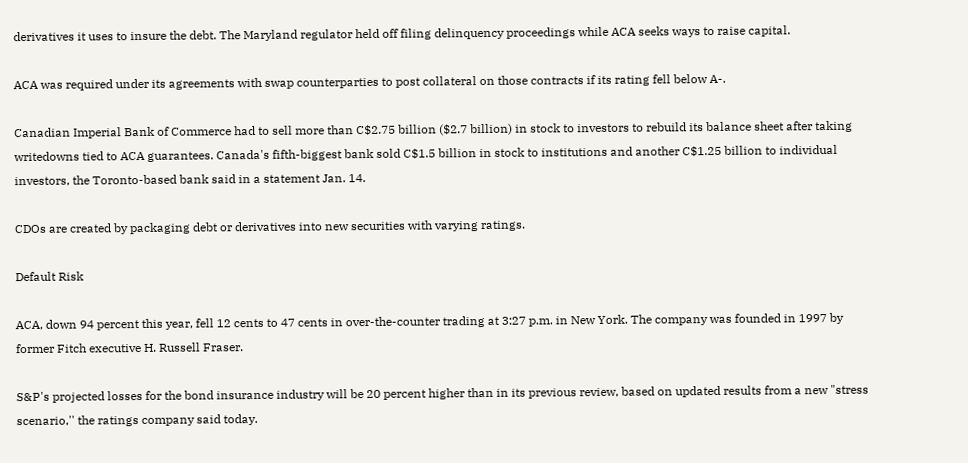derivatives it uses to insure the debt. The Maryland regulator held off filing delinquency proceedings while ACA seeks ways to raise capital.

ACA was required under its agreements with swap counterparties to post collateral on those contracts if its rating fell below A-.

Canadian Imperial Bank of Commerce had to sell more than C$2.75 billion ($2.7 billion) in stock to investors to rebuild its balance sheet after taking writedowns tied to ACA guarantees. Canada's fifth-biggest bank sold C$1.5 billion in stock to institutions and another C$1.25 billion to individual investors, the Toronto-based bank said in a statement Jan. 14.

CDOs are created by packaging debt or derivatives into new securities with varying ratings.

Default Risk

ACA, down 94 percent this year, fell 12 cents to 47 cents in over-the-counter trading at 3:27 p.m. in New York. The company was founded in 1997 by former Fitch executive H. Russell Fraser.

S&P's projected losses for the bond insurance industry will be 20 percent higher than in its previous review, based on updated results from a new "stress scenario,'' the ratings company said today.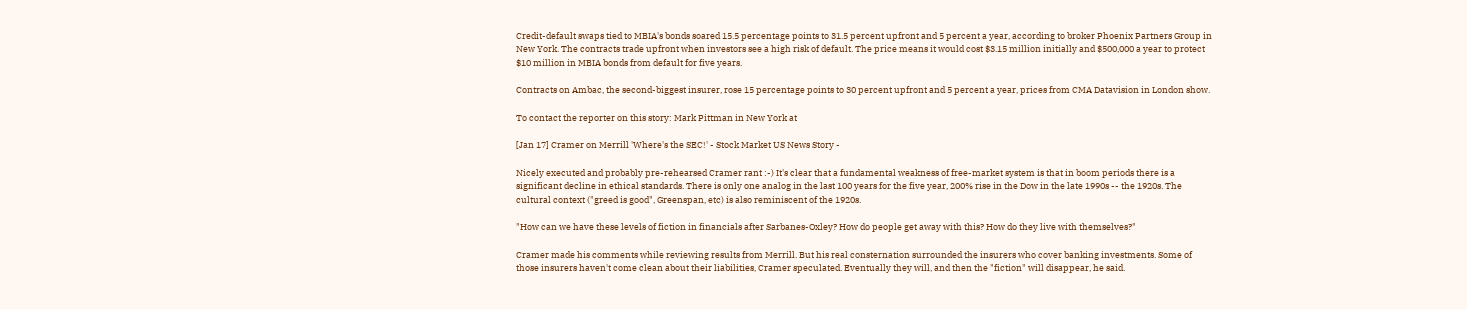Credit-default swaps tied to MBIA's bonds soared 15.5 percentage points to 31.5 percent upfront and 5 percent a year, according to broker Phoenix Partners Group in New York. The contracts trade upfront when investors see a high risk of default. The price means it would cost $3.15 million initially and $500,000 a year to protect $10 million in MBIA bonds from default for five years.

Contracts on Ambac, the second-biggest insurer, rose 15 percentage points to 30 percent upfront and 5 percent a year, prices from CMA Datavision in London show.

To contact the reporter on this story: Mark Pittman in New York at

[Jan 17] Cramer on Merrill 'Where's the SEC!' - Stock Market US News Story -

Nicely executed and probably pre-rehearsed Cramer rant :-) It's clear that a fundamental weakness of free-market system is that in boom periods there is a significant decline in ethical standards. There is only one analog in the last 100 years for the five year, 200% rise in the Dow in the late 1990s -- the 1920s. The cultural context ("greed is good", Greenspan, etc) is also reminiscent of the 1920s.

"How can we have these levels of fiction in financials after Sarbanes-Oxley? How do people get away with this? How do they live with themselves?"

Cramer made his comments while reviewing results from Merrill. But his real consternation surrounded the insurers who cover banking investments. Some of those insurers haven't come clean about their liabilities, Cramer speculated. Eventually they will, and then the "fiction" will disappear, he said.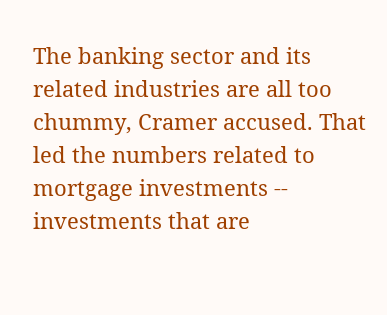The banking sector and its related industries are all too chummy, Cramer accused. That led the numbers related to mortgage investments -- investments that are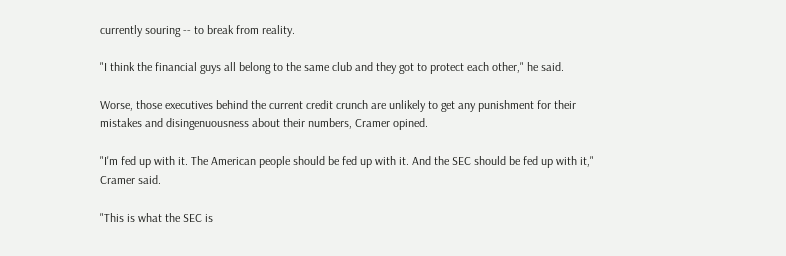currently souring -- to break from reality.

"I think the financial guys all belong to the same club and they got to protect each other," he said.

Worse, those executives behind the current credit crunch are unlikely to get any punishment for their mistakes and disingenuousness about their numbers, Cramer opined.

"I'm fed up with it. The American people should be fed up with it. And the SEC should be fed up with it," Cramer said.

"This is what the SEC is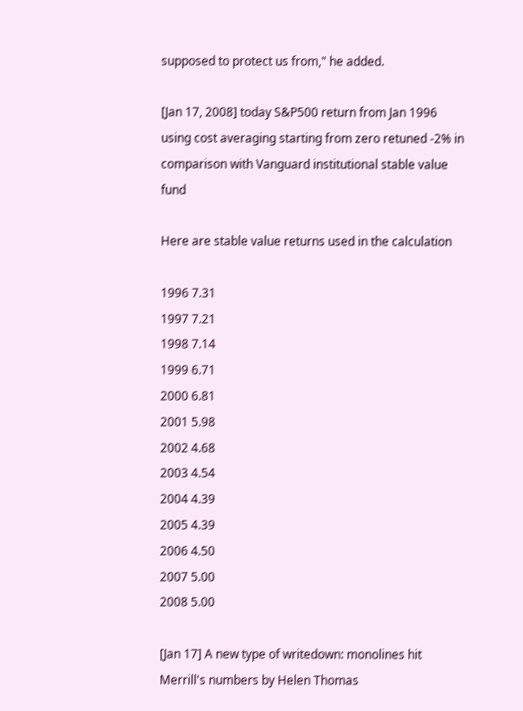supposed to protect us from," he added.

[Jan 17, 2008] today S&P500 return from Jan 1996 using cost averaging starting from zero retuned -2% in comparison with Vanguard institutional stable value fund

Here are stable value returns used in the calculation

1996 7.31
1997 7.21
1998 7.14
1999 6.71
2000 6.81
2001 5.98
2002 4.68
2003 4.54
2004 4.39
2005 4.39
2006 4.50
2007 5.00
2008 5.00

[Jan 17] A new type of writedown: monolines hit Merrill's numbers by Helen Thomas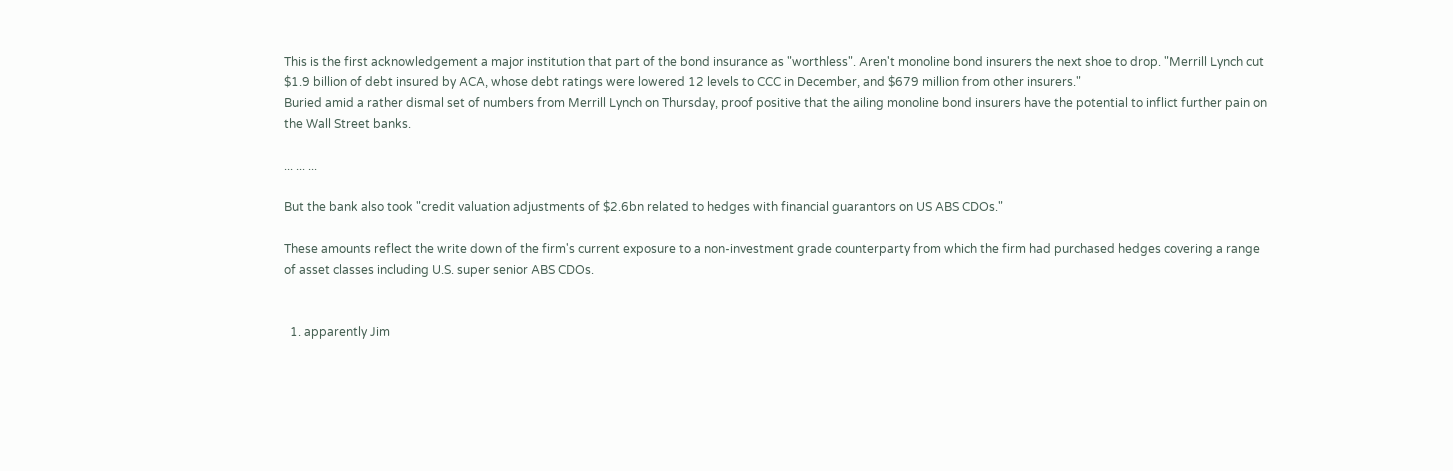This is the first acknowledgement a major institution that part of the bond insurance as "worthless". Aren't monoline bond insurers the next shoe to drop. "Merrill Lynch cut $1.9 billion of debt insured by ACA, whose debt ratings were lowered 12 levels to CCC in December, and $679 million from other insurers."
Buried amid a rather dismal set of numbers from Merrill Lynch on Thursday, proof positive that the ailing monoline bond insurers have the potential to inflict further pain on the Wall Street banks.

... ... ...

But the bank also took "credit valuation adjustments of $2.6bn related to hedges with financial guarantors on US ABS CDOs."

These amounts reflect the write down of the firm's current exposure to a non-investment grade counterparty from which the firm had purchased hedges covering a range of asset classes including U.S. super senior ABS CDOs.


  1. apparently Jim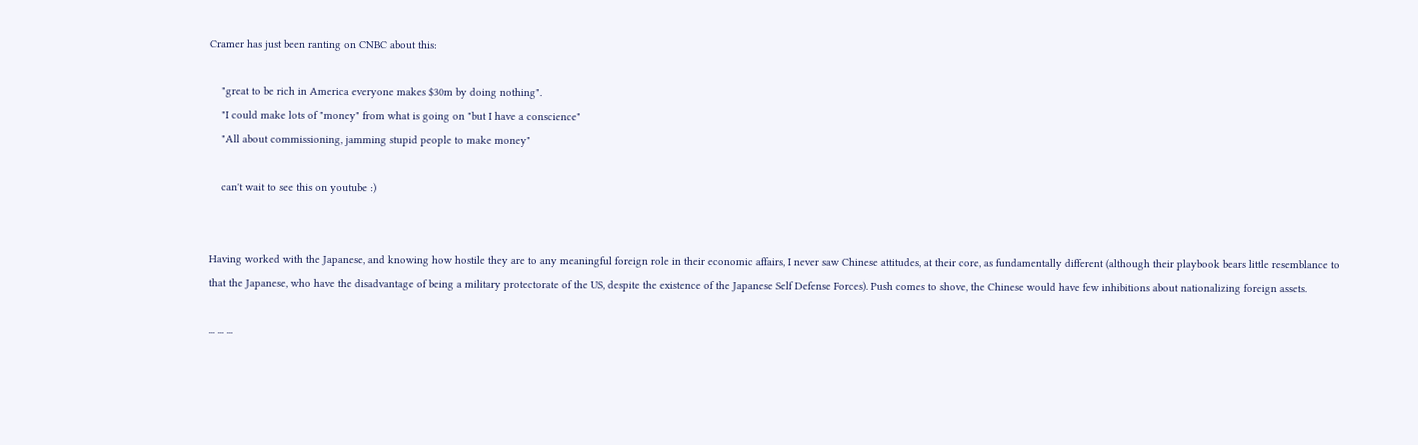Cramer has just been ranting on CNBC about this:

    "great to be rich in America everyone makes $30m by doing nothing".
    "I could make lots of "money" from what is going on "but I have a conscience"
    "All about commissioning, jamming stupid people to make money"

    can't wait to see this on youtube :)


Having worked with the Japanese, and knowing how hostile they are to any meaningful foreign role in their economic affairs, I never saw Chinese attitudes, at their core, as fundamentally different (although their playbook bears little resemblance to that the Japanese, who have the disadvantage of being a military protectorate of the US, despite the existence of the Japanese Self Defense Forces). Push comes to shove, the Chinese would have few inhibitions about nationalizing foreign assets.

... ... ...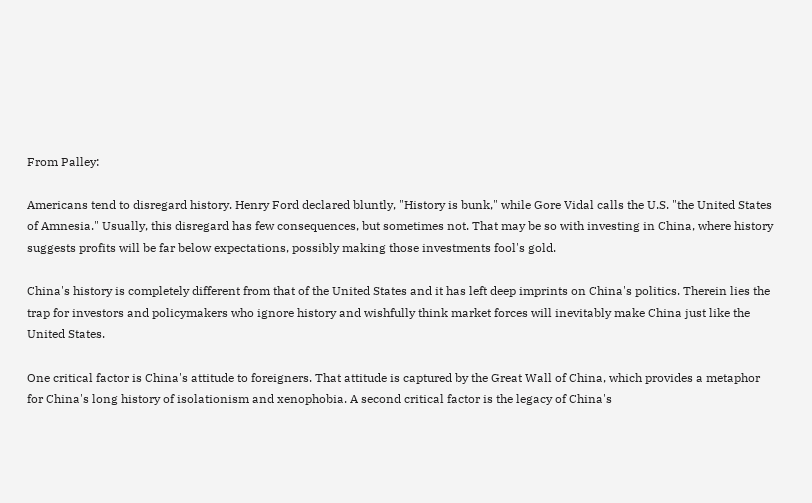From Palley:

Americans tend to disregard history. Henry Ford declared bluntly, "History is bunk," while Gore Vidal calls the U.S. "the United States of Amnesia." Usually, this disregard has few consequences, but sometimes not. That may be so with investing in China, where history suggests profits will be far below expectations, possibly making those investments fool's gold.

China's history is completely different from that of the United States and it has left deep imprints on China's politics. Therein lies the trap for investors and policymakers who ignore history and wishfully think market forces will inevitably make China just like the United States.

One critical factor is China's attitude to foreigners. That attitude is captured by the Great Wall of China, which provides a metaphor for China's long history of isolationism and xenophobia. A second critical factor is the legacy of China's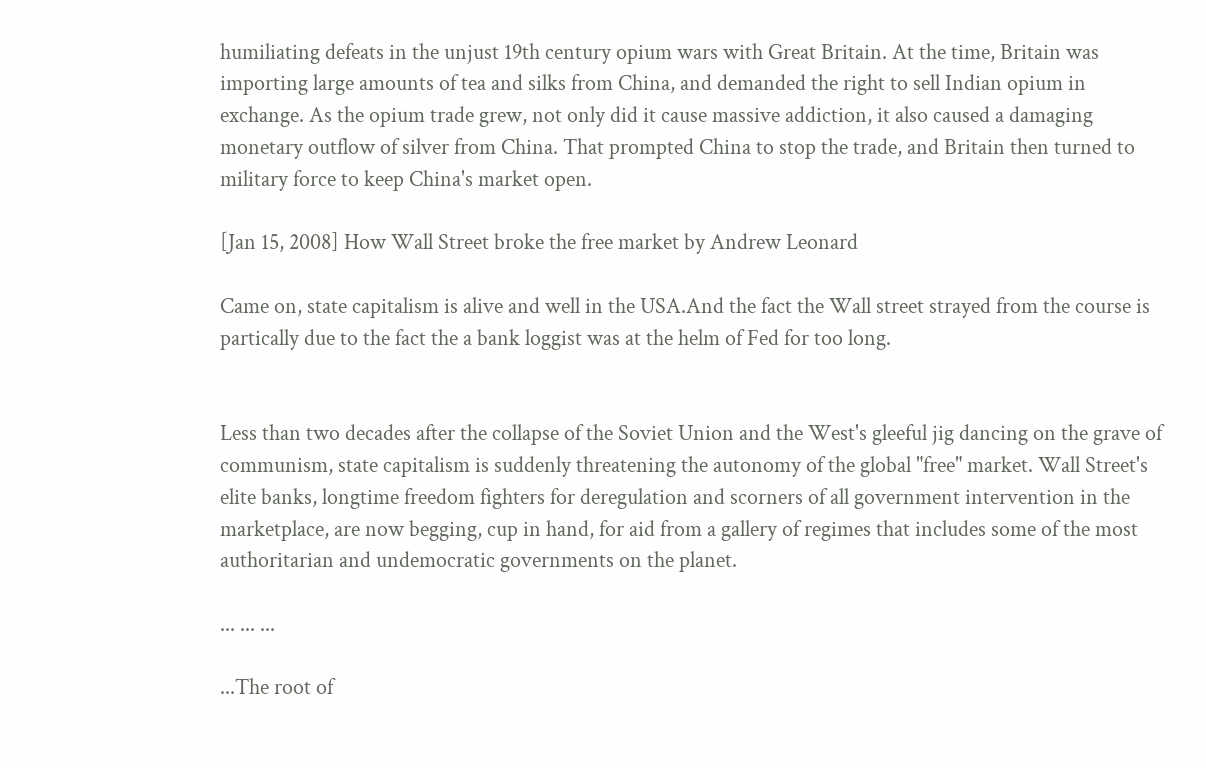humiliating defeats in the unjust 19th century opium wars with Great Britain. At the time, Britain was importing large amounts of tea and silks from China, and demanded the right to sell Indian opium in exchange. As the opium trade grew, not only did it cause massive addiction, it also caused a damaging monetary outflow of silver from China. That prompted China to stop the trade, and Britain then turned to military force to keep China's market open.

[Jan 15, 2008] How Wall Street broke the free market by Andrew Leonard

Came on, state capitalism is alive and well in the USA.And the fact the Wall street strayed from the course is partically due to the fact the a bank loggist was at the helm of Fed for too long.


Less than two decades after the collapse of the Soviet Union and the West's gleeful jig dancing on the grave of communism, state capitalism is suddenly threatening the autonomy of the global "free" market. Wall Street's elite banks, longtime freedom fighters for deregulation and scorners of all government intervention in the marketplace, are now begging, cup in hand, for aid from a gallery of regimes that includes some of the most authoritarian and undemocratic governments on the planet.

... ... ...

...The root of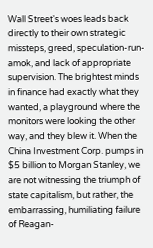Wall Street's woes leads back directly to their own strategic missteps, greed, speculation-run-amok, and lack of appropriate supervision. The brightest minds in finance had exactly what they wanted, a playground where the monitors were looking the other way, and they blew it. When the China Investment Corp. pumps in $5 billion to Morgan Stanley, we are not witnessing the triumph of state capitalism, but rather, the embarrassing, humiliating failure of Reagan-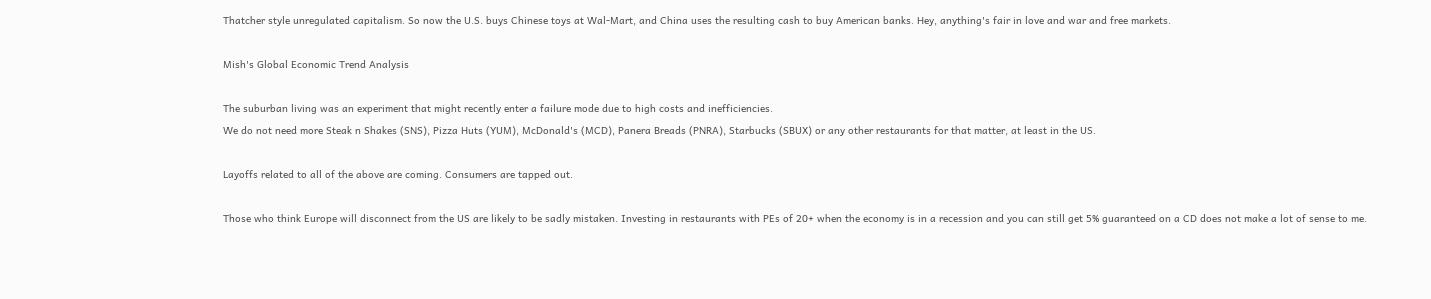Thatcher style unregulated capitalism. So now the U.S. buys Chinese toys at Wal-Mart, and China uses the resulting cash to buy American banks. Hey, anything's fair in love and war and free markets.

Mish's Global Economic Trend Analysis

The suburban living was an experiment that might recently enter a failure mode due to high costs and inefficiencies.
We do not need more Steak n Shakes (SNS), Pizza Huts (YUM), McDonald's (MCD), Panera Breads (PNRA), Starbucks (SBUX) or any other restaurants for that matter, at least in the US.

Layoffs related to all of the above are coming. Consumers are tapped out.

Those who think Europe will disconnect from the US are likely to be sadly mistaken. Investing in restaurants with PEs of 20+ when the economy is in a recession and you can still get 5% guaranteed on a CD does not make a lot of sense to me.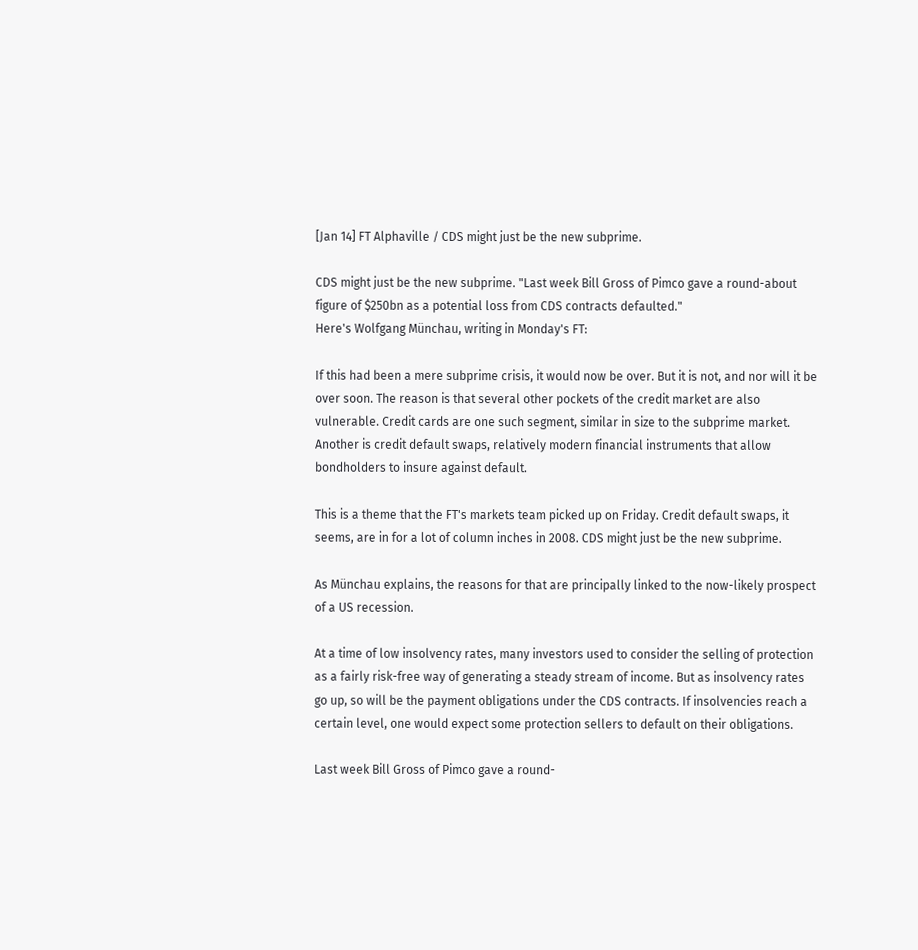[Jan 14] FT Alphaville / CDS might just be the new subprime.

CDS might just be the new subprime. "Last week Bill Gross of Pimco gave a round-about figure of $250bn as a potential loss from CDS contracts defaulted."
Here's Wolfgang Münchau, writing in Monday's FT:

If this had been a mere subprime crisis, it would now be over. But it is not, and nor will it be over soon. The reason is that several other pockets of the credit market are also vulnerable. Credit cards are one such segment, similar in size to the subprime market. Another is credit default swaps, relatively modern financial instruments that allow bondholders to insure against default.

This is a theme that the FT's markets team picked up on Friday. Credit default swaps, it seems, are in for a lot of column inches in 2008. CDS might just be the new subprime.

As Münchau explains, the reasons for that are principally linked to the now-likely prospect of a US recession.

At a time of low insolvency rates, many investors used to consider the selling of protection as a fairly risk-free way of generating a steady stream of income. But as insolvency rates go up, so will be the payment obligations under the CDS contracts. If insolvencies reach a certain level, one would expect some protection sellers to default on their obligations.

Last week Bill Gross of Pimco gave a round-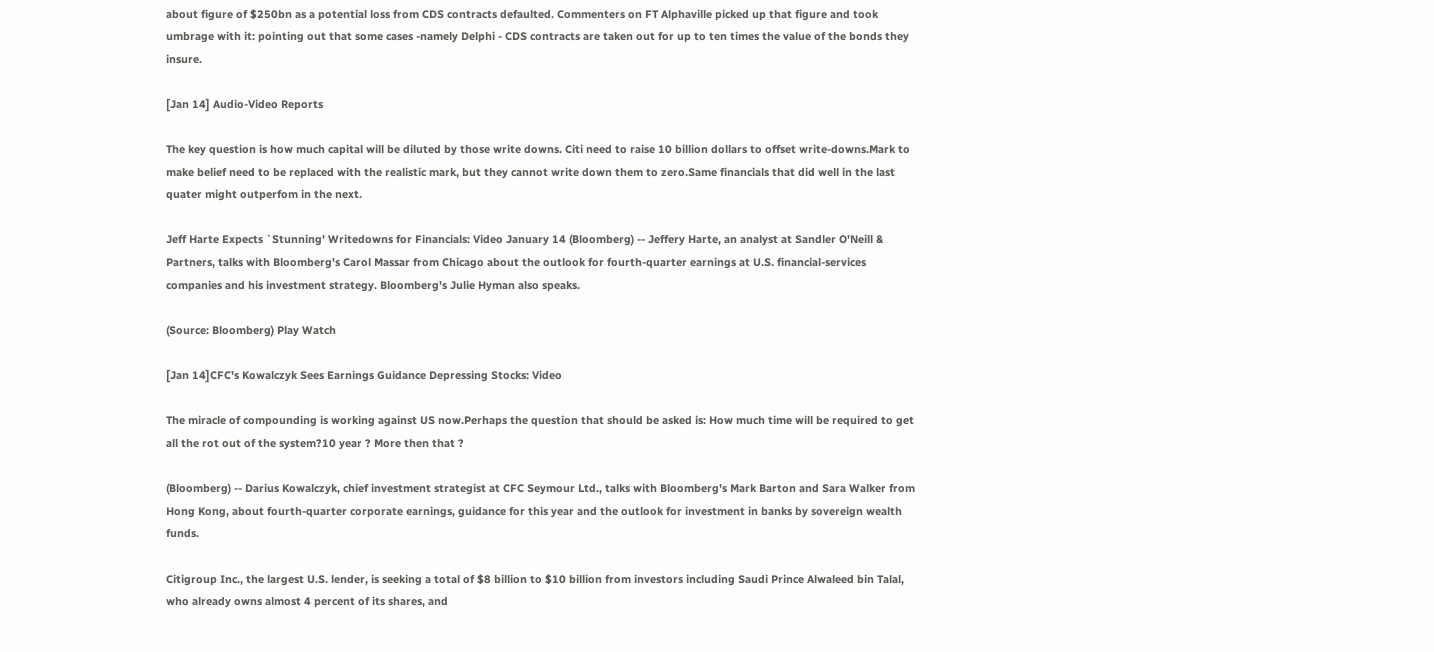about figure of $250bn as a potential loss from CDS contracts defaulted. Commenters on FT Alphaville picked up that figure and took umbrage with it: pointing out that some cases -namely Delphi - CDS contracts are taken out for up to ten times the value of the bonds they insure.

[Jan 14] Audio-Video Reports

The key question is how much capital will be diluted by those write downs. Citi need to raise 10 billion dollars to offset write-downs.Mark to make belief need to be replaced with the realistic mark, but they cannot write down them to zero.Same financials that did well in the last quater might outperfom in the next.

Jeff Harte Expects `Stunning' Writedowns for Financials: Video January 14 (Bloomberg) -- Jeffery Harte, an analyst at Sandler O'Neill & Partners, talks with Bloomberg's Carol Massar from Chicago about the outlook for fourth-quarter earnings at U.S. financial-services companies and his investment strategy. Bloomberg's Julie Hyman also speaks.

(Source: Bloomberg) Play Watch

[Jan 14]CFC's Kowalczyk Sees Earnings Guidance Depressing Stocks: Video

The miracle of compounding is working against US now.Perhaps the question that should be asked is: How much time will be required to get all the rot out of the system?10 year ? More then that ?

(Bloomberg) -- Darius Kowalczyk, chief investment strategist at CFC Seymour Ltd., talks with Bloomberg's Mark Barton and Sara Walker from Hong Kong, about fourth-quarter corporate earnings, guidance for this year and the outlook for investment in banks by sovereign wealth funds.

Citigroup Inc., the largest U.S. lender, is seeking a total of $8 billion to $10 billion from investors including Saudi Prince Alwaleed bin Talal, who already owns almost 4 percent of its shares, and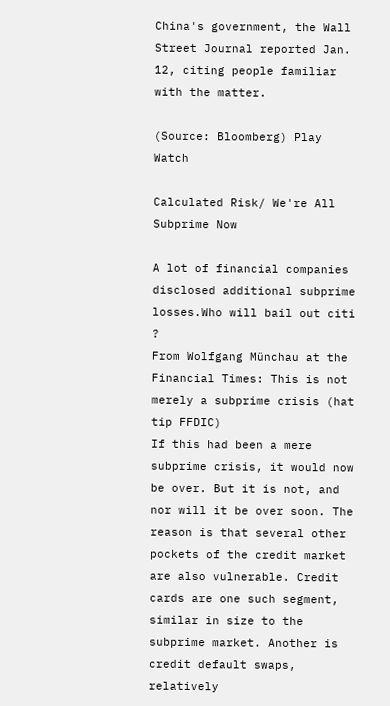China's government, the Wall Street Journal reported Jan. 12, citing people familiar with the matter.

(Source: Bloomberg) Play Watch

Calculated Risk/ We're All Subprime Now

A lot of financial companies disclosed additional subprime losses.Who will bail out citi ?
From Wolfgang Münchau at the Financial Times: This is not merely a subprime crisis (hat tip FFDIC)
If this had been a mere subprime crisis, it would now be over. But it is not, and nor will it be over soon. The reason is that several other pockets of the credit market are also vulnerable. Credit cards are one such segment, similar in size to the subprime market. Another is credit default swaps, relatively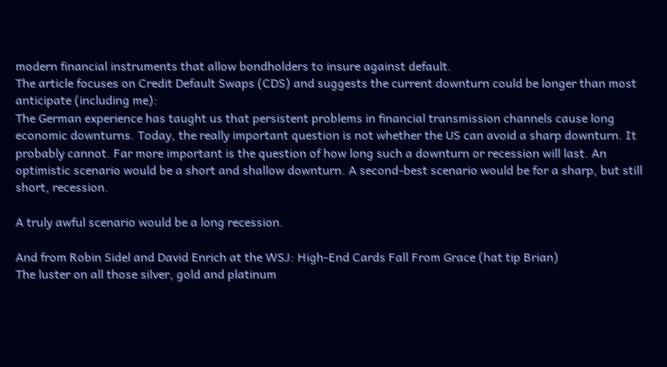modern financial instruments that allow bondholders to insure against default.
The article focuses on Credit Default Swaps (CDS) and suggests the current downturn could be longer than most anticipate (including me):
The German experience has taught us that persistent problems in financial transmission channels cause long economic downturns. Today, the really important question is not whether the US can avoid a sharp downturn. It probably cannot. Far more important is the question of how long such a downturn or recession will last. An optimistic scenario would be a short and shallow downturn. A second-best scenario would be for a sharp, but still short, recession.

A truly awful scenario would be a long recession.

And from Robin Sidel and David Enrich at the WSJ: High-End Cards Fall From Grace (hat tip Brian)
The luster on all those silver, gold and platinum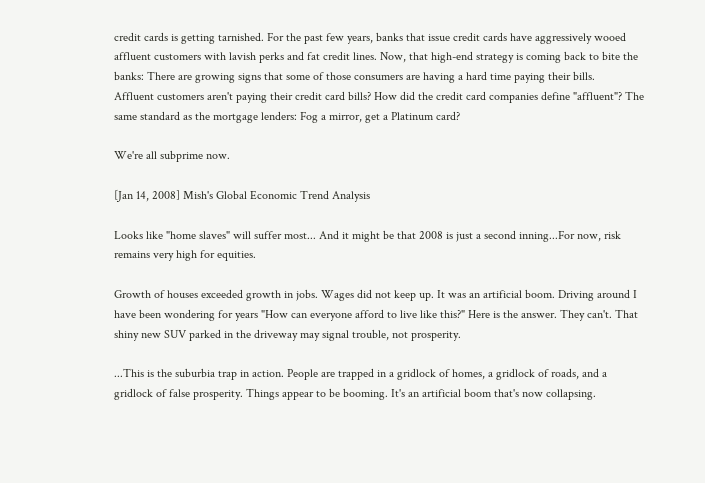credit cards is getting tarnished. For the past few years, banks that issue credit cards have aggressively wooed affluent customers with lavish perks and fat credit lines. Now, that high-end strategy is coming back to bite the banks: There are growing signs that some of those consumers are having a hard time paying their bills.
Affluent customers aren't paying their credit card bills? How did the credit card companies define "affluent"? The same standard as the mortgage lenders: Fog a mirror, get a Platinum card?

We're all subprime now.

[Jan 14, 2008] Mish's Global Economic Trend Analysis

Looks like "home slaves" will suffer most... And it might be that 2008 is just a second inning...For now, risk remains very high for equities.

Growth of houses exceeded growth in jobs. Wages did not keep up. It was an artificial boom. Driving around I have been wondering for years "How can everyone afford to live like this?" Here is the answer. They can't. That shiny new SUV parked in the driveway may signal trouble, not prosperity.

...This is the suburbia trap in action. People are trapped in a gridlock of homes, a gridlock of roads, and a gridlock of false prosperity. Things appear to be booming. It's an artificial boom that's now collapsing.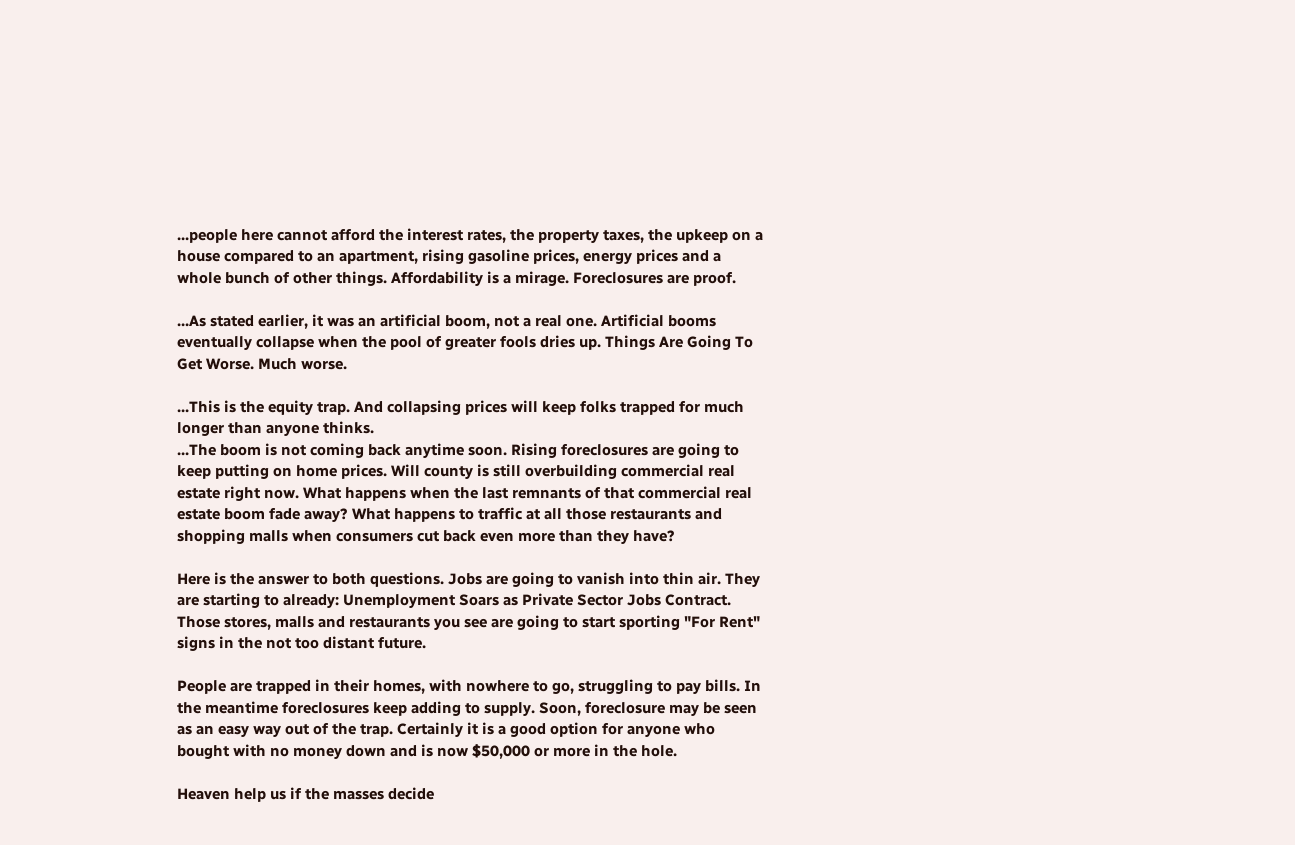...people here cannot afford the interest rates, the property taxes, the upkeep on a house compared to an apartment, rising gasoline prices, energy prices and a whole bunch of other things. Affordability is a mirage. Foreclosures are proof.

...As stated earlier, it was an artificial boom, not a real one. Artificial booms eventually collapse when the pool of greater fools dries up. Things Are Going To Get Worse. Much worse.

...This is the equity trap. And collapsing prices will keep folks trapped for much longer than anyone thinks.
...The boom is not coming back anytime soon. Rising foreclosures are going to keep putting on home prices. Will county is still overbuilding commercial real estate right now. What happens when the last remnants of that commercial real estate boom fade away? What happens to traffic at all those restaurants and shopping malls when consumers cut back even more than they have?

Here is the answer to both questions. Jobs are going to vanish into thin air. They are starting to already: Unemployment Soars as Private Sector Jobs Contract. Those stores, malls and restaurants you see are going to start sporting "For Rent" signs in the not too distant future.

People are trapped in their homes, with nowhere to go, struggling to pay bills. In the meantime foreclosures keep adding to supply. Soon, foreclosure may be seen as an easy way out of the trap. Certainly it is a good option for anyone who bought with no money down and is now $50,000 or more in the hole.

Heaven help us if the masses decide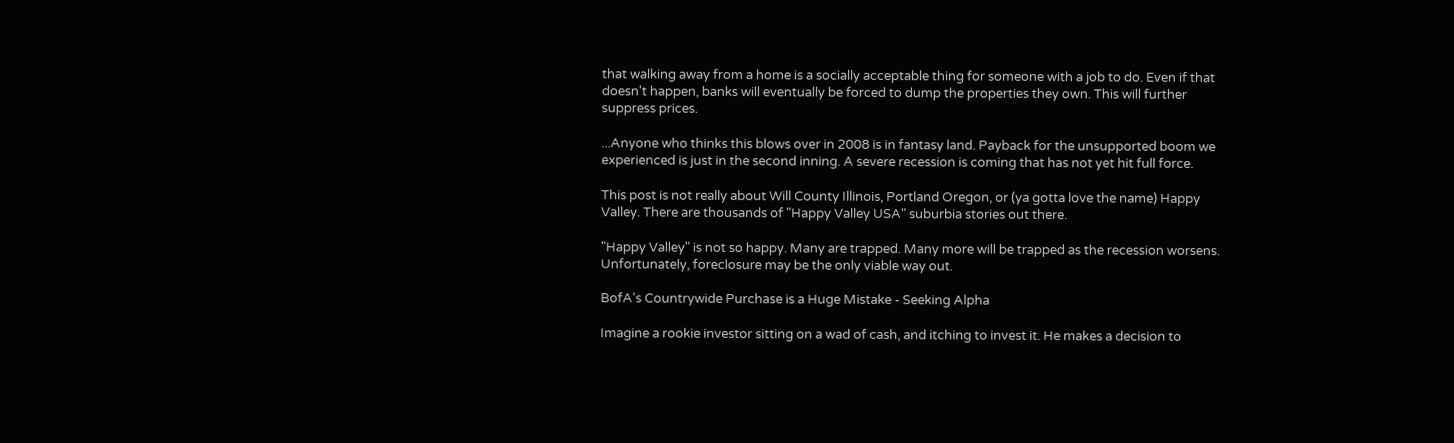that walking away from a home is a socially acceptable thing for someone with a job to do. Even if that doesn't happen, banks will eventually be forced to dump the properties they own. This will further suppress prices.

...Anyone who thinks this blows over in 2008 is in fantasy land. Payback for the unsupported boom we experienced is just in the second inning. A severe recession is coming that has not yet hit full force.

This post is not really about Will County Illinois, Portland Oregon, or (ya gotta love the name) Happy Valley. There are thousands of "Happy Valley USA" suburbia stories out there.

"Happy Valley" is not so happy. Many are trapped. Many more will be trapped as the recession worsens. Unfortunately, foreclosure may be the only viable way out.

BofA's Countrywide Purchase is a Huge Mistake - Seeking Alpha

Imagine a rookie investor sitting on a wad of cash, and itching to invest it. He makes a decision to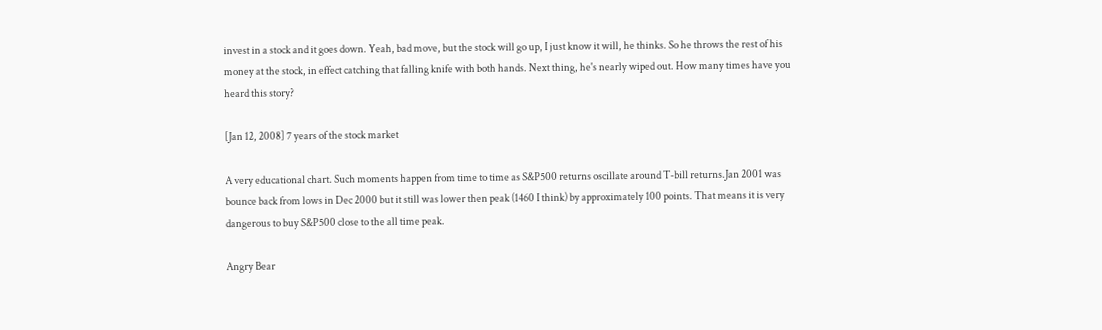invest in a stock and it goes down. Yeah, bad move, but the stock will go up, I just know it will, he thinks. So he throws the rest of his money at the stock, in effect catching that falling knife with both hands. Next thing, he's nearly wiped out. How many times have you heard this story?

[Jan 12, 2008] 7 years of the stock market

A very educational chart. Such moments happen from time to time as S&P500 returns oscillate around T-bill returns.Jan 2001 was bounce back from lows in Dec 2000 but it still was lower then peak (1460 I think) by approximately 100 points. That means it is very dangerous to buy S&P500 close to the all time peak.

Angry Bear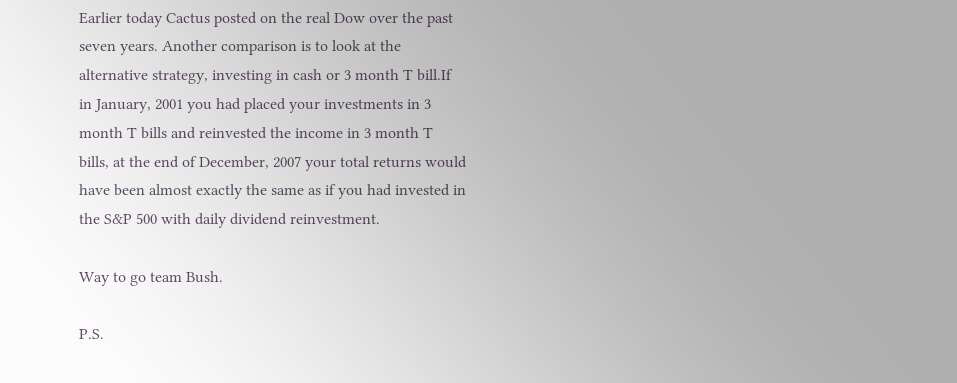Earlier today Cactus posted on the real Dow over the past seven years. Another comparison is to look at the alternative strategy, investing in cash or 3 month T bill.If in January, 2001 you had placed your investments in 3 month T bills and reinvested the income in 3 month T bills, at the end of December, 2007 your total returns would have been almost exactly the same as if you had invested in the S&P 500 with daily dividend reinvestment.

Way to go team Bush.

P.S.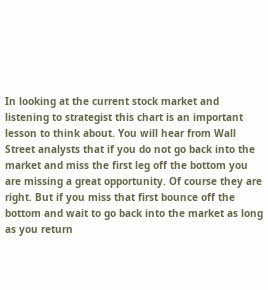In looking at the current stock market and listening to strategist this chart is an important lesson to think about. You will hear from Wall Street analysts that if you do not go back into the market and miss the first leg off the bottom you are missing a great opportunity. Of course they are right. But if you miss that first bounce off the bottom and wait to go back into the market as long as you return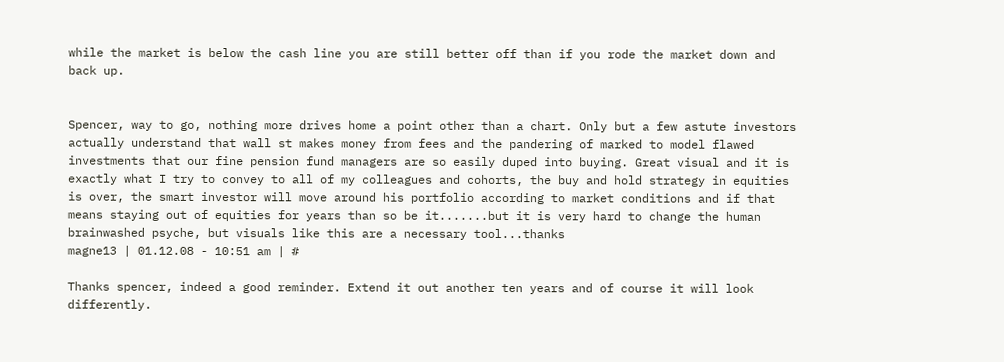while the market is below the cash line you are still better off than if you rode the market down and back up.


Spencer, way to go, nothing more drives home a point other than a chart. Only but a few astute investors actually understand that wall st makes money from fees and the pandering of marked to model flawed investments that our fine pension fund managers are so easily duped into buying. Great visual and it is exactly what I try to convey to all of my colleagues and cohorts, the buy and hold strategy in equities is over, the smart investor will move around his portfolio according to market conditions and if that means staying out of equities for years than so be it.......but it is very hard to change the human brainwashed psyche, but visuals like this are a necessary tool...thanks
magne13 | 01.12.08 - 10:51 am | #

Thanks spencer, indeed a good reminder. Extend it out another ten years and of course it will look differently.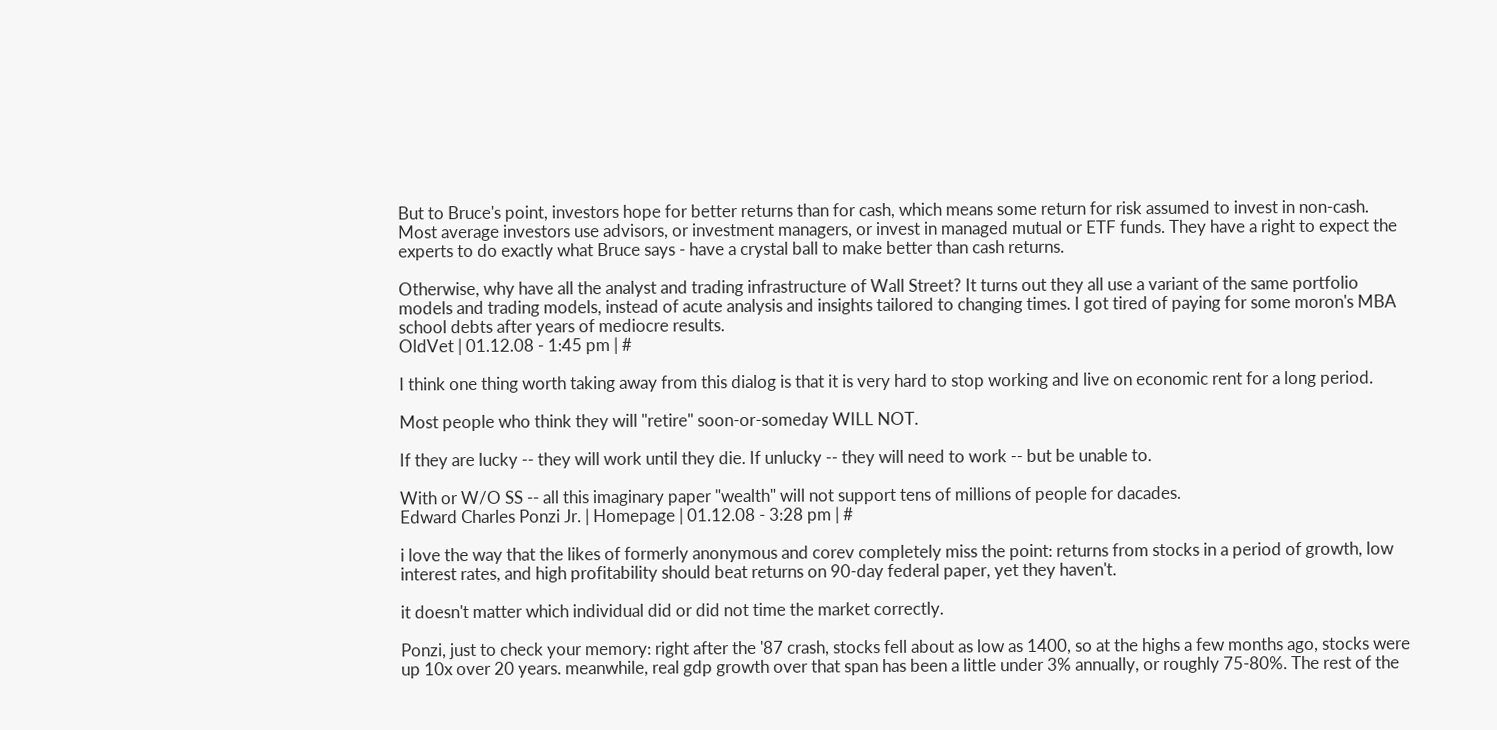But to Bruce's point, investors hope for better returns than for cash, which means some return for risk assumed to invest in non-cash. Most average investors use advisors, or investment managers, or invest in managed mutual or ETF funds. They have a right to expect the experts to do exactly what Bruce says - have a crystal ball to make better than cash returns.

Otherwise, why have all the analyst and trading infrastructure of Wall Street? It turns out they all use a variant of the same portfolio models and trading models, instead of acute analysis and insights tailored to changing times. I got tired of paying for some moron's MBA school debts after years of mediocre results.
OldVet | 01.12.08 - 1:45 pm | #

I think one thing worth taking away from this dialog is that it is very hard to stop working and live on economic rent for a long period.

Most people who think they will "retire" soon-or-someday WILL NOT.

If they are lucky -- they will work until they die. If unlucky -- they will need to work -- but be unable to.

With or W/O SS -- all this imaginary paper "wealth" will not support tens of millions of people for dacades.
Edward Charles Ponzi Jr. | Homepage | 01.12.08 - 3:28 pm | #

i love the way that the likes of formerly anonymous and corev completely miss the point: returns from stocks in a period of growth, low interest rates, and high profitability should beat returns on 90-day federal paper, yet they haven't.

it doesn't matter which individual did or did not time the market correctly.

Ponzi, just to check your memory: right after the '87 crash, stocks fell about as low as 1400, so at the highs a few months ago, stocks were up 10x over 20 years. meanwhile, real gdp growth over that span has been a little under 3% annually, or roughly 75-80%. The rest of the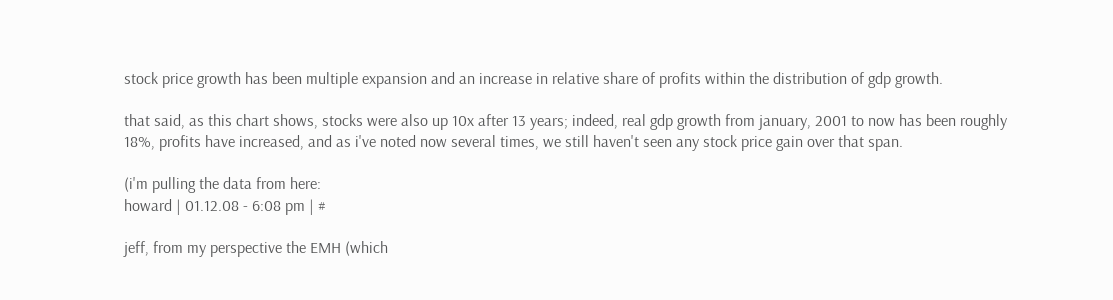stock price growth has been multiple expansion and an increase in relative share of profits within the distribution of gdp growth.

that said, as this chart shows, stocks were also up 10x after 13 years; indeed, real gdp growth from january, 2001 to now has been roughly 18%, profits have increased, and as i've noted now several times, we still haven't seen any stock price gain over that span.

(i'm pulling the data from here:
howard | 01.12.08 - 6:08 pm | #

jeff, from my perspective the EMH (which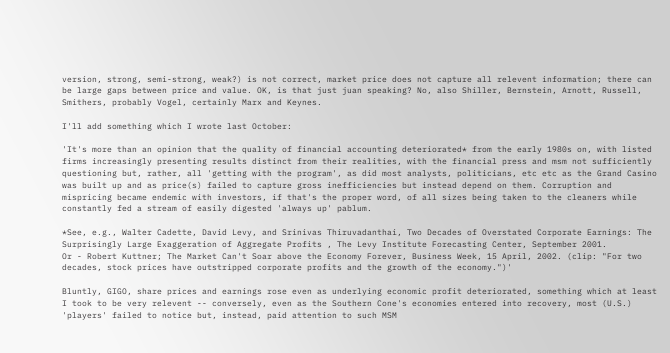version, strong, semi-strong, weak?) is not correct, market price does not capture all relevent information; there can be large gaps between price and value. OK, is that just juan speaking? No, also Shiller, Bernstein, Arnott, Russell, Smithers, probably Vogel, certainly Marx and Keynes.

I'll add something which I wrote last October:

'It's more than an opinion that the quality of financial accounting deteriorated* from the early 1980s on, with listed firms increasingly presenting results distinct from their realities, with the financial press and msm not sufficiently questioning but, rather, all 'getting with the program', as did most analysts, politicians, etc etc as the Grand Casino was built up and as price(s) failed to capture gross inefficiencies but instead depend on them. Corruption and mispricing became endemic with investors, if that's the proper word, of all sizes being taken to the cleaners while constantly fed a stream of easily digested 'always up' pablum.

*See, e.g., Walter Cadette, David Levy, and Srinivas Thiruvadanthai, Two Decades of Overstated Corporate Earnings: The Surprisingly Large Exaggeration of Aggregate Profits , The Levy Institute Forecasting Center, September 2001.
Or - Robert Kuttner; The Market Can't Soar above the Economy Forever, Business Week, 15 April, 2002. (clip: "For two decades, stock prices have outstripped corporate profits and the growth of the economy.")'

Bluntly, GIGO, share prices and earnings rose even as underlying economic profit deteriorated, something which at least I took to be very relevent -- conversely, even as the Southern Cone's economies entered into recovery, most (U.S.) 'players' failed to notice but, instead, paid attention to such MSM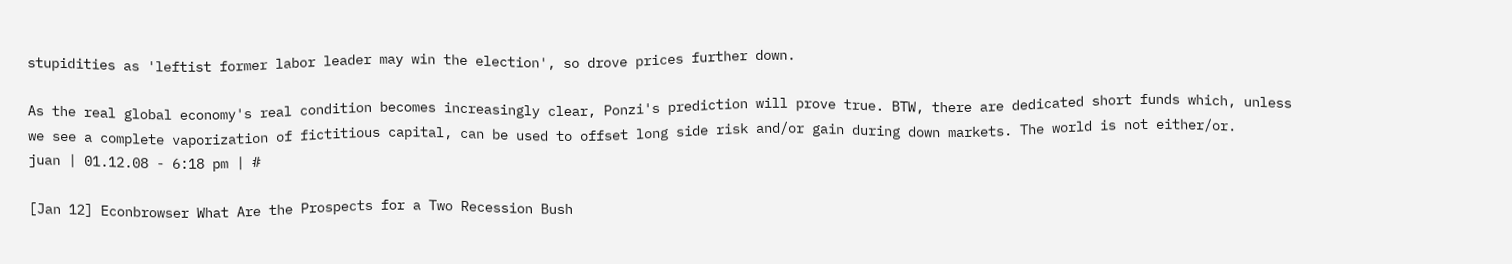stupidities as 'leftist former labor leader may win the election', so drove prices further down.

As the real global economy's real condition becomes increasingly clear, Ponzi's prediction will prove true. BTW, there are dedicated short funds which, unless we see a complete vaporization of fictitious capital, can be used to offset long side risk and/or gain during down markets. The world is not either/or.
juan | 01.12.08 - 6:18 pm | #

[Jan 12] Econbrowser What Are the Prospects for a Two Recession Bush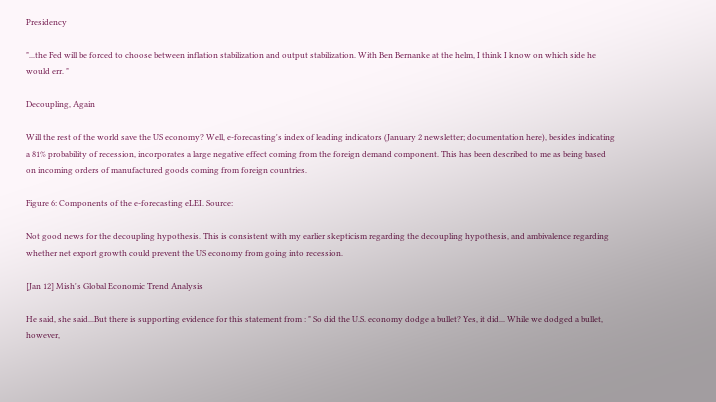Presidency

"...the Fed will be forced to choose between inflation stabilization and output stabilization. With Ben Bernanke at the helm, I think I know on which side he would err. "

Decoupling, Again

Will the rest of the world save the US economy? Well, e-forecasting's index of leading indicators (January 2 newsletter; documentation here), besides indicating a 81% probability of recession, incorporates a large negative effect coming from the foreign demand component. This has been described to me as being based on incoming orders of manufactured goods coming from foreign countries.

Figure 6: Components of the e-forecasting eLEI. Source:

Not good news for the decoupling hypothesis. This is consistent with my earlier skepticism regarding the decoupling hypothesis, and ambivalence regarding whether net export growth could prevent the US economy from going into recession.

[Jan 12] Mish's Global Economic Trend Analysis

He said, she said...But there is supporting evidence for this statement from : " So did the U.S. economy dodge a bullet? Yes, it did... While we dodged a bullet, however,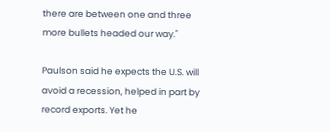there are between one and three more bullets headed our way."

Paulson said he expects the U.S. will avoid a recession, helped in part by record exports. Yet he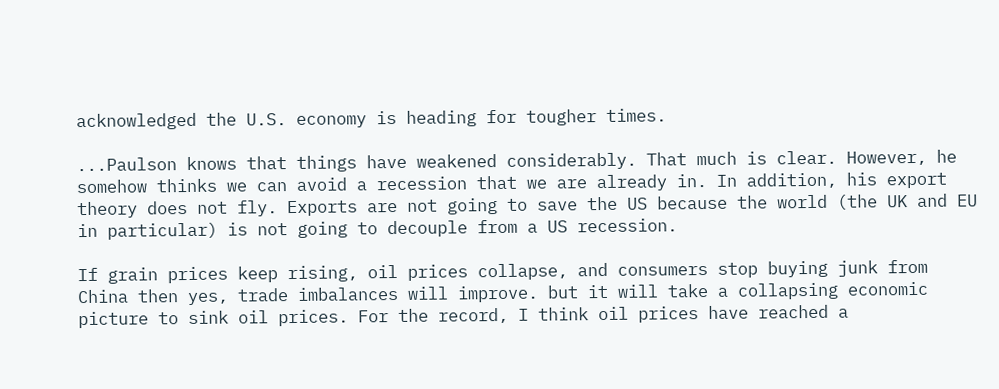acknowledged the U.S. economy is heading for tougher times.

...Paulson knows that things have weakened considerably. That much is clear. However, he somehow thinks we can avoid a recession that we are already in. In addition, his export theory does not fly. Exports are not going to save the US because the world (the UK and EU in particular) is not going to decouple from a US recession.

If grain prices keep rising, oil prices collapse, and consumers stop buying junk from China then yes, trade imbalances will improve. but it will take a collapsing economic picture to sink oil prices. For the record, I think oil prices have reached a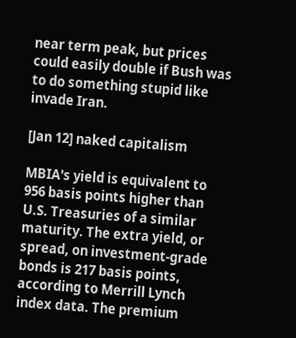near term peak, but prices could easily double if Bush was to do something stupid like invade Iran.

[Jan 12] naked capitalism

MBIA's yield is equivalent to 956 basis points higher than U.S. Treasuries of a similar maturity. The extra yield, or spread, on investment-grade bonds is 217 basis points, according to Merrill Lynch index data. The premium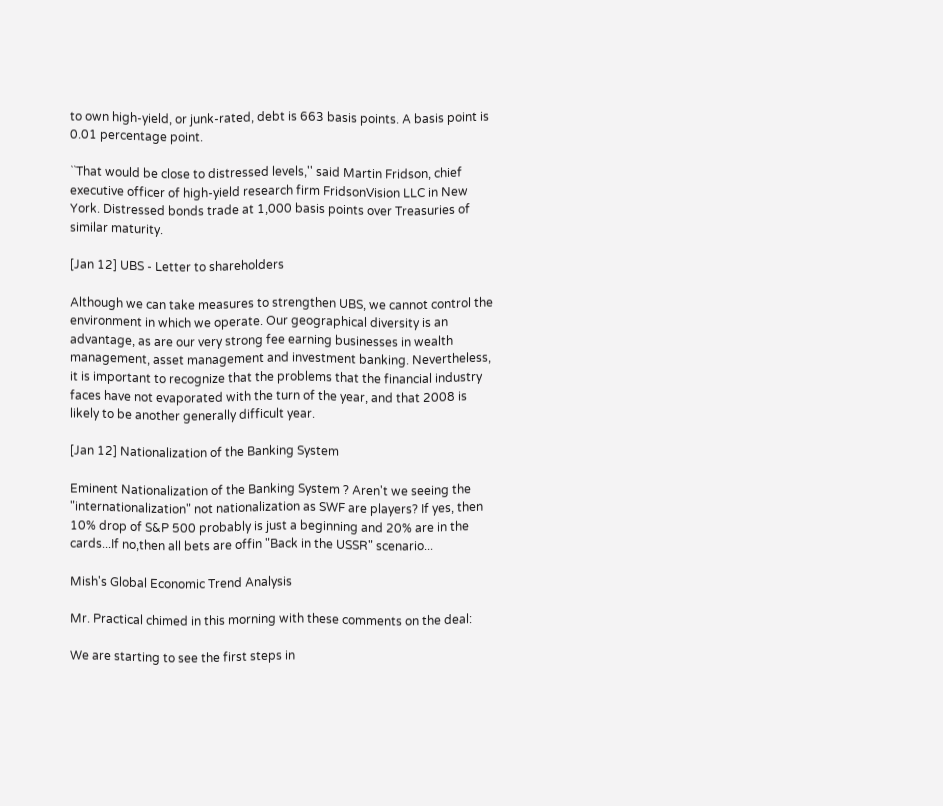to own high-yield, or junk-rated, debt is 663 basis points. A basis point is 0.01 percentage point.

``That would be close to distressed levels,'' said Martin Fridson, chief executive officer of high-yield research firm FridsonVision LLC in New York. Distressed bonds trade at 1,000 basis points over Treasuries of similar maturity.

[Jan 12] UBS - Letter to shareholders

Although we can take measures to strengthen UBS, we cannot control the environment in which we operate. Our geographical diversity is an advantage, as are our very strong fee earning businesses in wealth management, asset management and investment banking. Nevertheless, it is important to recognize that the problems that the financial industry faces have not evaporated with the turn of the year, and that 2008 is likely to be another generally difficult year.

[Jan 12] Nationalization of the Banking System

Eminent Nationalization of the Banking System ? Aren't we seeing the "internationalization" not nationalization as SWF are players? If yes, then 10% drop of S&P 500 probably is just a beginning and 20% are in the cards...If no,then all bets are offin "Back in the USSR" scenario...

Mish's Global Economic Trend Analysis

Mr. Practical chimed in this morning with these comments on the deal:

We are starting to see the first steps in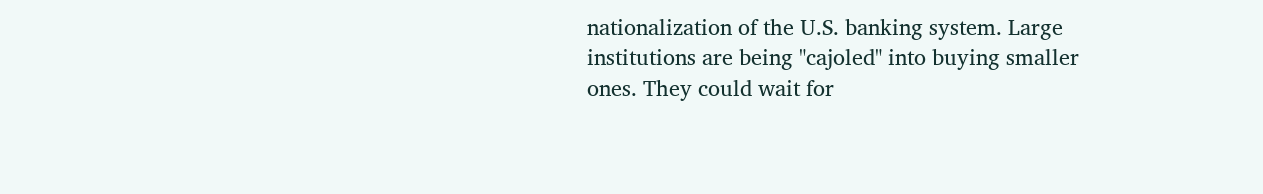nationalization of the U.S. banking system. Large institutions are being "cajoled" into buying smaller ones. They could wait for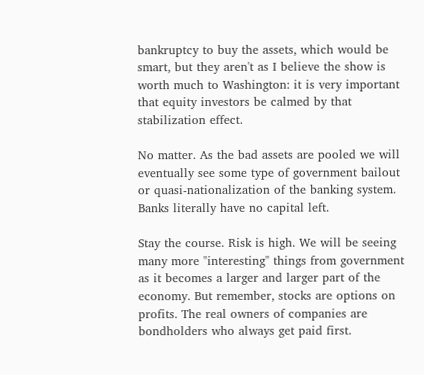bankruptcy to buy the assets, which would be smart, but they aren't as I believe the show is worth much to Washington: it is very important that equity investors be calmed by that stabilization effect.

No matter. As the bad assets are pooled we will eventually see some type of government bailout or quasi-nationalization of the banking system. Banks literally have no capital left.

Stay the course. Risk is high. We will be seeing many more "interesting" things from government as it becomes a larger and larger part of the economy. But remember, stocks are options on profits. The real owners of companies are bondholders who always get paid first.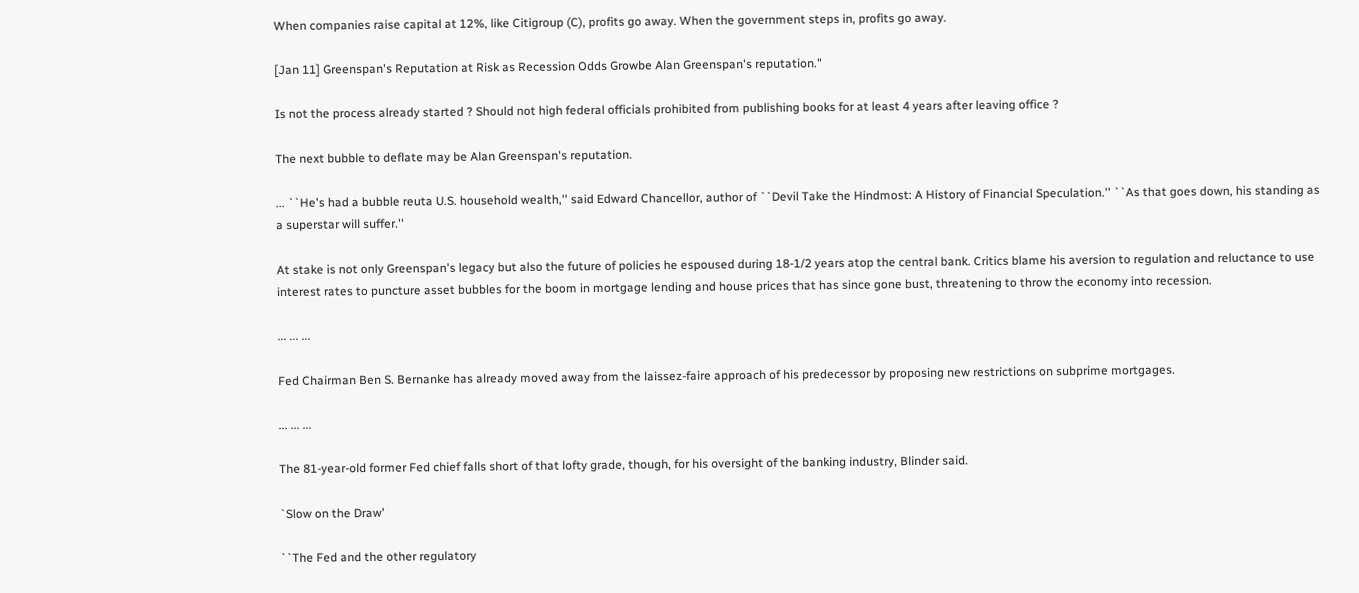When companies raise capital at 12%, like Citigroup (C), profits go away. When the government steps in, profits go away.

[Jan 11] Greenspan's Reputation at Risk as Recession Odds Growbe Alan Greenspan's reputation."

Is not the process already started ? Should not high federal officials prohibited from publishing books for at least 4 years after leaving office ?

The next bubble to deflate may be Alan Greenspan's reputation.

... ``He's had a bubble reuta U.S. household wealth,'' said Edward Chancellor, author of ``Devil Take the Hindmost: A History of Financial Speculation.'' ``As that goes down, his standing as a superstar will suffer.''

At stake is not only Greenspan's legacy but also the future of policies he espoused during 18-1/2 years atop the central bank. Critics blame his aversion to regulation and reluctance to use interest rates to puncture asset bubbles for the boom in mortgage lending and house prices that has since gone bust, threatening to throw the economy into recession.

... ... ...

Fed Chairman Ben S. Bernanke has already moved away from the laissez-faire approach of his predecessor by proposing new restrictions on subprime mortgages.

... ... ...

The 81-year-old former Fed chief falls short of that lofty grade, though, for his oversight of the banking industry, Blinder said.

`Slow on the Draw'

``The Fed and the other regulatory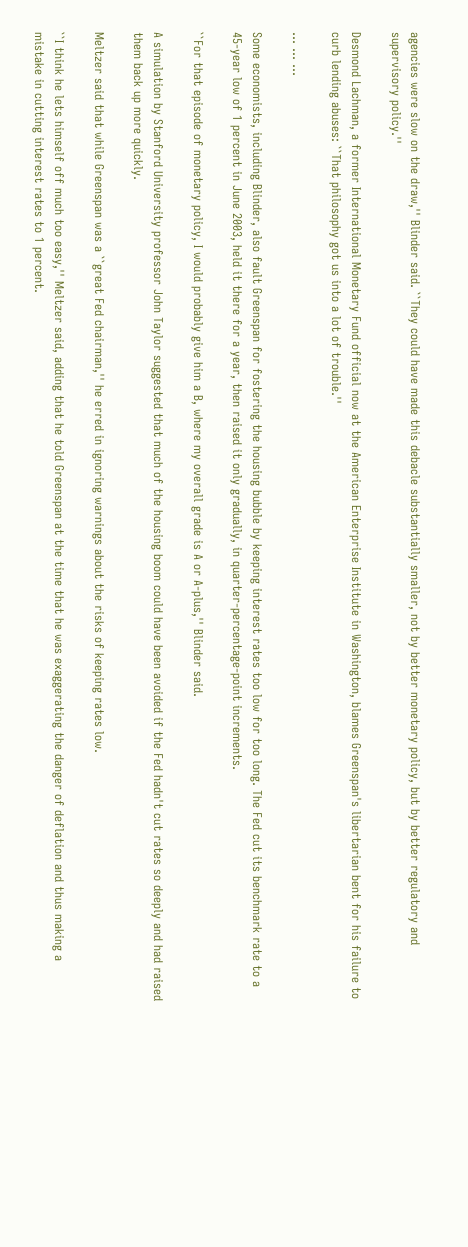agencies were slow on the draw,'' Blinder said. ``They could have made this debacle substantially smaller, not by better monetary policy, but by better regulatory and supervisory policy.''

Desmond Lachman, a former International Monetary Fund official now at the American Enterprise Institute in Washington, blames Greenspan's libertarian bent for his failure to curb lending abuses: ``That philosophy got us into a lot of trouble.''

... ... ...

Some economists, including Blinder, also fault Greenspan for fostering the housing bubble by keeping interest rates too low for too long. The Fed cut its benchmark rate to a 45-year low of 1 percent in June 2003, held it there for a year, then raised it only gradually, in quarter-percentage-point increments.

``For that episode of monetary policy, I would probably give him a B, where my overall grade is A or A-plus,'' Blinder said.

A simulation by Stanford University professor John Taylor suggested that much of the housing boom could have been avoided if the Fed hadn't cut rates so deeply and had raised them back up more quickly.

Meltzer said that while Greenspan was a ``great Fed chairman,'' he erred in ignoring warnings about the risks of keeping rates low.

``I think he lets himself off much too easy,'' Meltzer said, adding that he told Greenspan at the time that he was exaggerating the danger of deflation and thus making a mistake in cutting interest rates to 1 percent.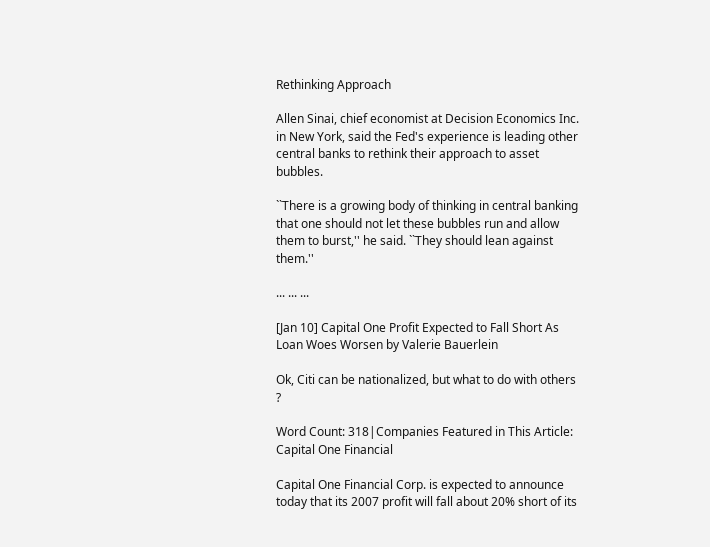Rethinking Approach

Allen Sinai, chief economist at Decision Economics Inc. in New York, said the Fed's experience is leading other central banks to rethink their approach to asset bubbles.

``There is a growing body of thinking in central banking that one should not let these bubbles run and allow them to burst,'' he said. ``They should lean against them.''

... ... ...

[Jan 10] Capital One Profit Expected to Fall Short As Loan Woes Worsen by Valerie Bauerlein

Ok, Citi can be nationalized, but what to do with others ?

Word Count: 318|Companies Featured in This Article: Capital One Financial

Capital One Financial Corp. is expected to announce today that its 2007 profit will fall about 20% short of its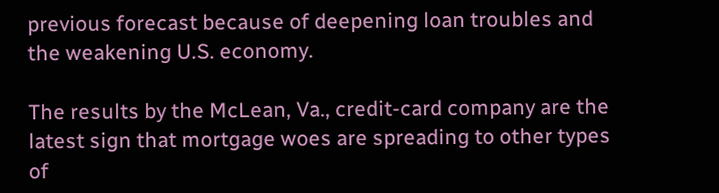previous forecast because of deepening loan troubles and the weakening U.S. economy.

The results by the McLean, Va., credit-card company are the latest sign that mortgage woes are spreading to other types of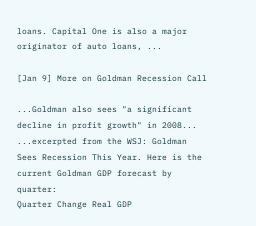loans. Capital One is also a major originator of auto loans, ...

[Jan 9] More on Goldman Recession Call

...Goldman also sees "a significant decline in profit growth" in 2008...
...excerpted from the WSJ: Goldman Sees Recession This Year. Here is the current Goldman GDP forecast by quarter:
Quarter Change Real GDP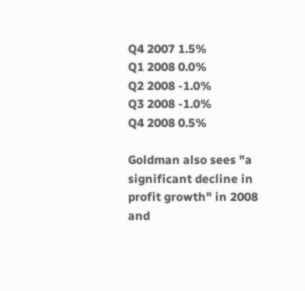Q4 2007 1.5%
Q1 2008 0.0%
Q2 2008 -1.0%
Q3 2008 -1.0%
Q4 2008 0.5%

Goldman also sees "a significant decline in profit growth" in 2008 and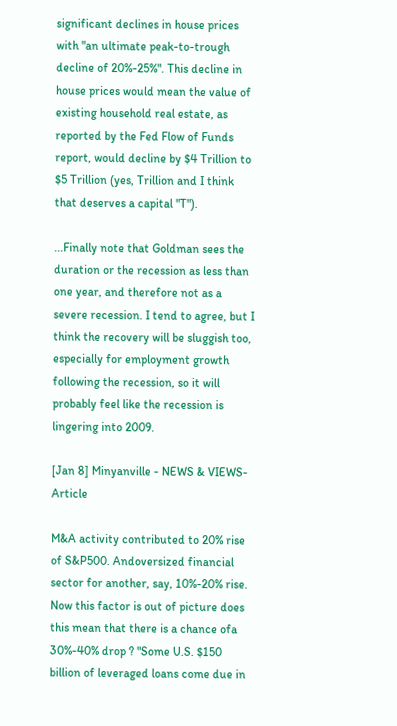significant declines in house prices with "an ultimate peak-to-trough decline of 20%-25%". This decline in house prices would mean the value of existing household real estate, as reported by the Fed Flow of Funds report, would decline by $4 Trillion to $5 Trillion (yes, Trillion and I think that deserves a capital "T").

...Finally note that Goldman sees the duration or the recession as less than one year, and therefore not as a severe recession. I tend to agree, but I think the recovery will be sluggish too, especially for employment growth following the recession, so it will probably feel like the recession is lingering into 2009.

[Jan 8] Minyanville - NEWS & VIEWS-Article

M&A activity contributed to 20% rise of S&P500. Andoversized financial sector for another, say, 10%-20% rise. Now this factor is out of picture does this mean that there is a chance ofa 30%-40% drop ? "Some U.S. $150 billion of leveraged loans come due in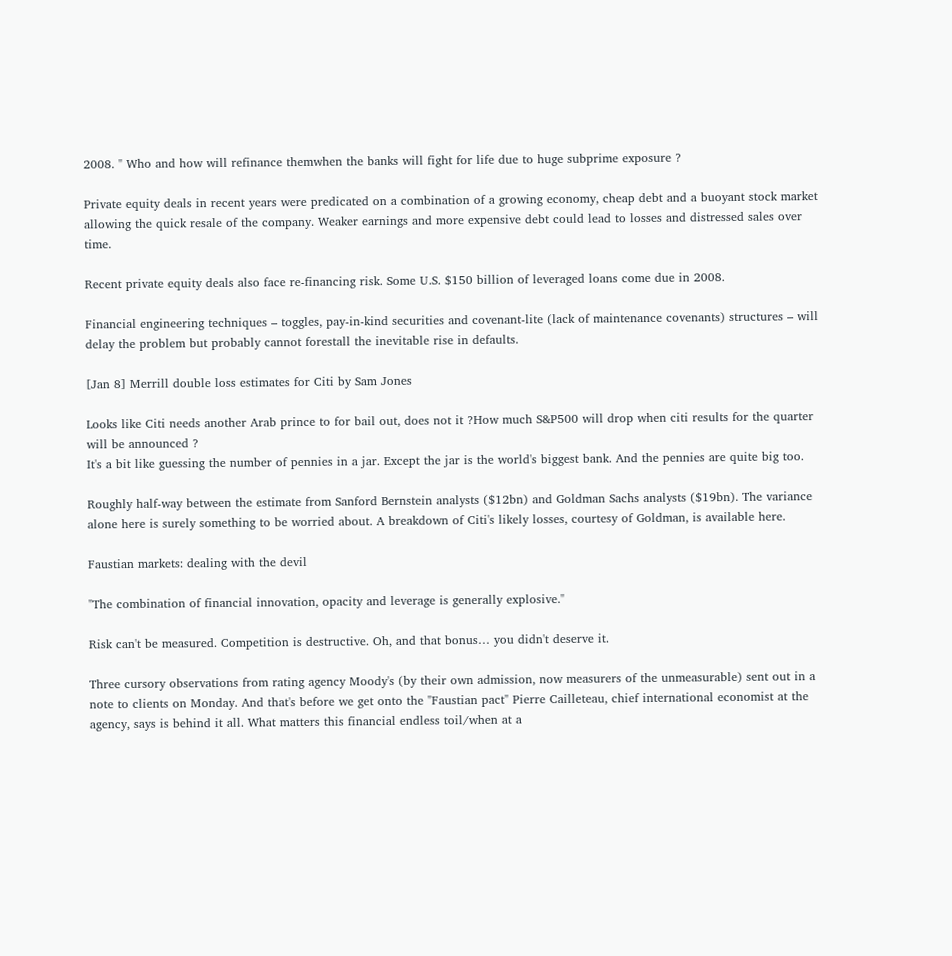2008. " Who and how will refinance themwhen the banks will fight for life due to huge subprime exposure ?

Private equity deals in recent years were predicated on a combination of a growing economy, cheap debt and a buoyant stock market allowing the quick resale of the company. Weaker earnings and more expensive debt could lead to losses and distressed sales over time.

Recent private equity deals also face re-financing risk. Some U.S. $150 billion of leveraged loans come due in 2008.

Financial engineering techniques – toggles, pay-in-kind securities and covenant-lite (lack of maintenance covenants) structures – will delay the problem but probably cannot forestall the inevitable rise in defaults.

[Jan 8] Merrill double loss estimates for Citi by Sam Jones

Looks like Citi needs another Arab prince to for bail out, does not it ?How much S&P500 will drop when citi results for the quarter will be announced ?
It's a bit like guessing the number of pennies in a jar. Except the jar is the world's biggest bank. And the pennies are quite big too.

Roughly half-way between the estimate from Sanford Bernstein analysts ($12bn) and Goldman Sachs analysts ($19bn). The variance alone here is surely something to be worried about. A breakdown of Citi's likely losses, courtesy of Goldman, is available here.

Faustian markets: dealing with the devil

"The combination of financial innovation, opacity and leverage is generally explosive."

Risk can't be measured. Competition is destructive. Oh, and that bonus… you didn't deserve it.

Three cursory observations from rating agency Moody's (by their own admission, now measurers of the unmeasurable) sent out in a note to clients on Monday. And that's before we get onto the "Faustian pact" Pierre Cailleteau, chief international economist at the agency, says is behind it all. What matters this financial endless toil/when at a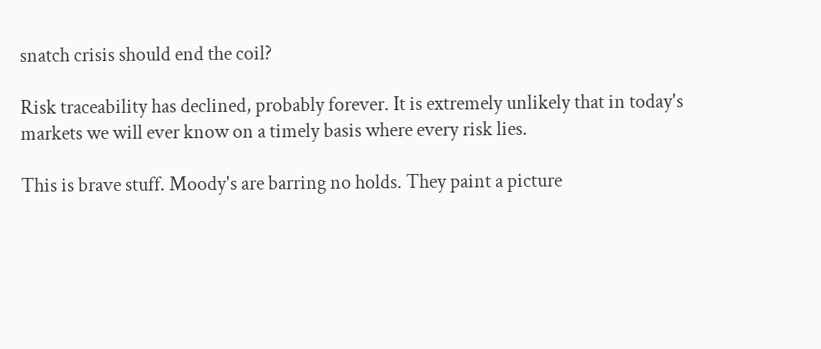snatch crisis should end the coil?

Risk traceability has declined, probably forever. It is extremely unlikely that in today's markets we will ever know on a timely basis where every risk lies.

This is brave stuff. Moody's are barring no holds. They paint a picture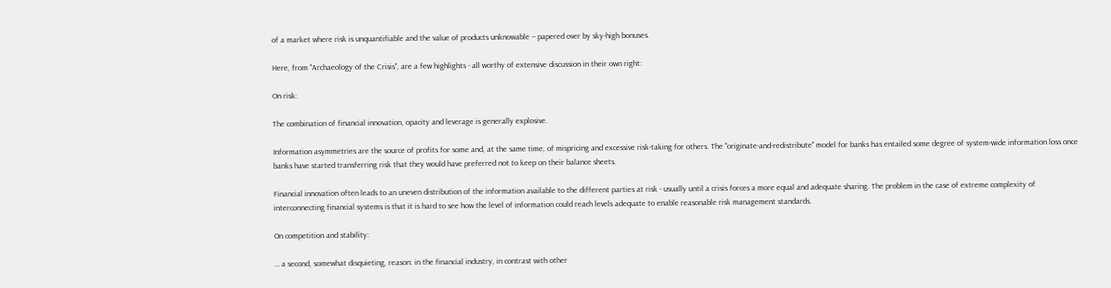of a market where risk is unquantifiable and the value of products unknowable -- papered over by sky-high bonuses.

Here, from "Archaeology of the Crisis", are a few highlights - all worthy of extensive discussion in their own right:

On risk:

The combination of financial innovation, opacity and leverage is generally explosive.

Information asymmetries are the source of profits for some and, at the same time, of mispricing and excessive risk-taking for others. The "originate-and-redistribute" model for banks has entailed some degree of system-wide information loss once banks have started transferring risk that they would have preferred not to keep on their balance sheets.

Financial innovation often leads to an uneven distribution of the information available to the different parties at risk - usually until a crisis forces a more equal and adequate sharing. The problem in the case of extreme complexity of interconnecting financial systems is that it is hard to see how the level of information could reach levels adequate to enable reasonable risk management standards.

On competition and stability:

… a second, somewhat disquieting, reason: in the financial industry, in contrast with other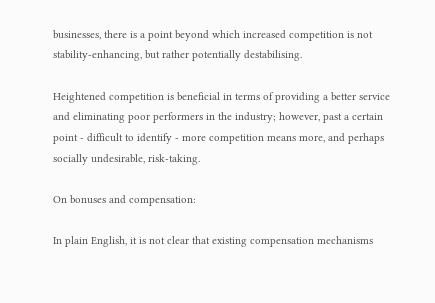businesses, there is a point beyond which increased competition is not stability-enhancing, but rather potentially destabilising.

Heightened competition is beneficial in terms of providing a better service and eliminating poor performers in the industry; however, past a certain point - difficult to identify - more competition means more, and perhaps socially undesirable, risk-taking.

On bonuses and compensation:

In plain English, it is not clear that existing compensation mechanisms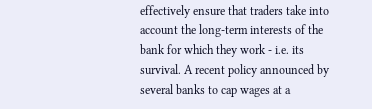effectively ensure that traders take into account the long-term interests of the bank for which they work - i.e. its survival. A recent policy announced by several banks to cap wages at a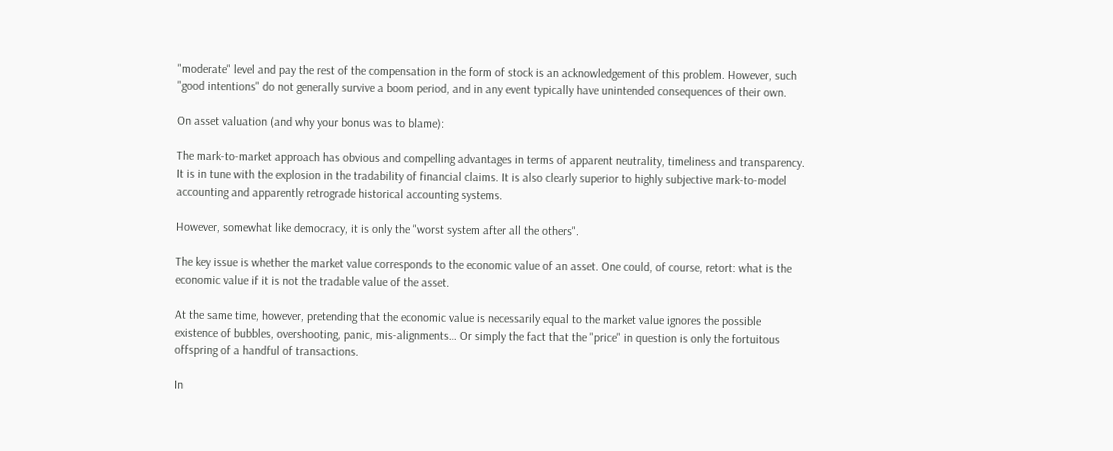"moderate" level and pay the rest of the compensation in the form of stock is an acknowledgement of this problem. However, such "good intentions" do not generally survive a boom period, and in any event typically have unintended consequences of their own.

On asset valuation (and why your bonus was to blame):

The mark-to-market approach has obvious and compelling advantages in terms of apparent neutrality, timeliness and transparency. It is in tune with the explosion in the tradability of financial claims. It is also clearly superior to highly subjective mark-to-model accounting and apparently retrograde historical accounting systems.

However, somewhat like democracy, it is only the "worst system after all the others".

The key issue is whether the market value corresponds to the economic value of an asset. One could, of course, retort: what is the economic value if it is not the tradable value of the asset.

At the same time, however, pretending that the economic value is necessarily equal to the market value ignores the possible existence of bubbles, overshooting, panic, mis-alignments… Or simply the fact that the "price" in question is only the fortuitous offspring of a handful of transactions.

In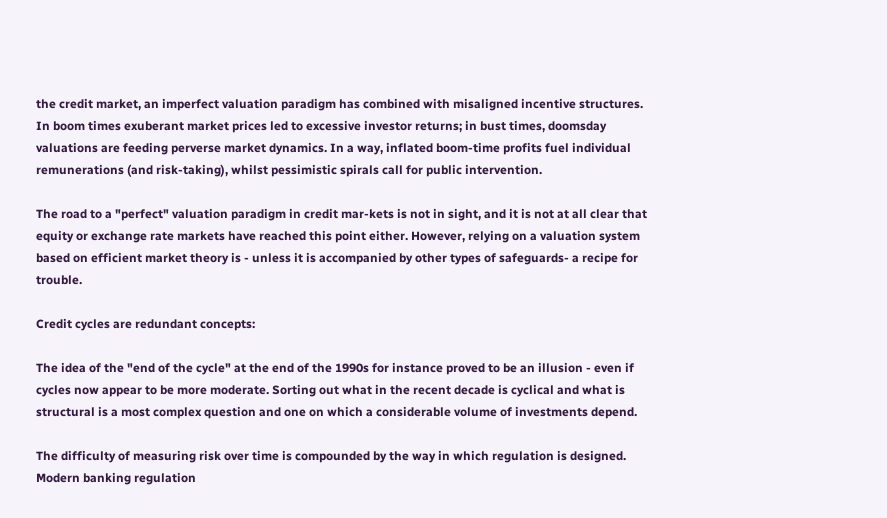the credit market, an imperfect valuation paradigm has combined with misaligned incentive structures. In boom times exuberant market prices led to excessive investor returns; in bust times, doomsday valuations are feeding perverse market dynamics. In a way, inflated boom-time profits fuel individual remunerations (and risk-taking), whilst pessimistic spirals call for public intervention.

The road to a "perfect" valuation paradigm in credit mar-kets is not in sight, and it is not at all clear that equity or exchange rate markets have reached this point either. However, relying on a valuation system based on efficient market theory is - unless it is accompanied by other types of safeguards- a recipe for trouble.

Credit cycles are redundant concepts:

The idea of the "end of the cycle" at the end of the 1990s for instance proved to be an illusion - even if cycles now appear to be more moderate. Sorting out what in the recent decade is cyclical and what is structural is a most complex question and one on which a considerable volume of investments depend.

The difficulty of measuring risk over time is compounded by the way in which regulation is designed. Modern banking regulation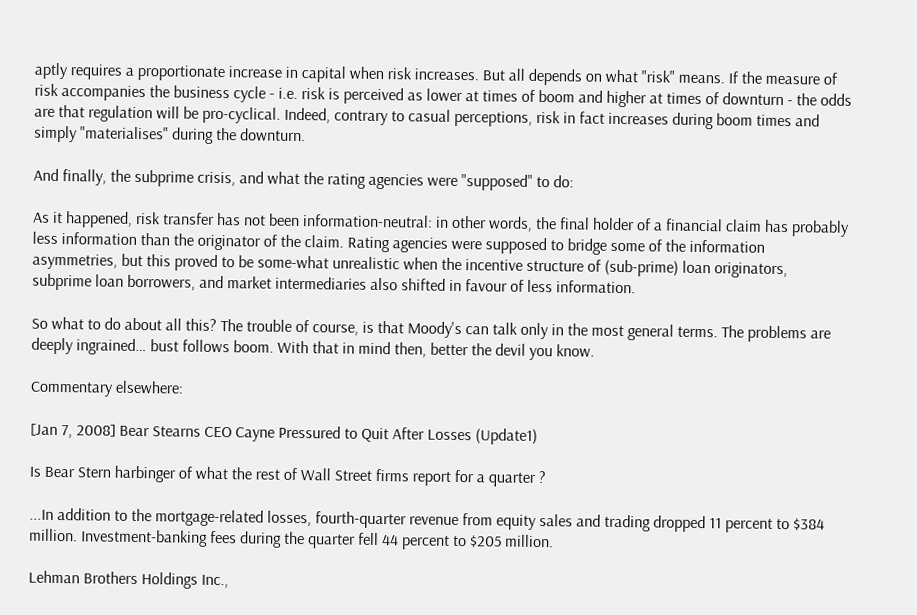aptly requires a proportionate increase in capital when risk increases. But all depends on what "risk" means. If the measure of risk accompanies the business cycle - i.e. risk is perceived as lower at times of boom and higher at times of downturn - the odds are that regulation will be pro-cyclical. Indeed, contrary to casual perceptions, risk in fact increases during boom times and simply "materialises" during the downturn.

And finally, the subprime crisis, and what the rating agencies were "supposed" to do:

As it happened, risk transfer has not been information-neutral: in other words, the final holder of a financial claim has probably less information than the originator of the claim. Rating agencies were supposed to bridge some of the information asymmetries, but this proved to be some-what unrealistic when the incentive structure of (sub-prime) loan originators, subprime loan borrowers, and market intermediaries also shifted in favour of less information.

So what to do about all this? The trouble of course, is that Moody's can talk only in the most general terms. The problems are deeply ingrained… bust follows boom. With that in mind then, better the devil you know.

Commentary elsewhere:

[Jan 7, 2008] Bear Stearns CEO Cayne Pressured to Quit After Losses (Update1)

Is Bear Stern harbinger of what the rest of Wall Street firms report for a quarter ?

...In addition to the mortgage-related losses, fourth-quarter revenue from equity sales and trading dropped 11 percent to $384 million. Investment-banking fees during the quarter fell 44 percent to $205 million.

Lehman Brothers Holdings Inc.,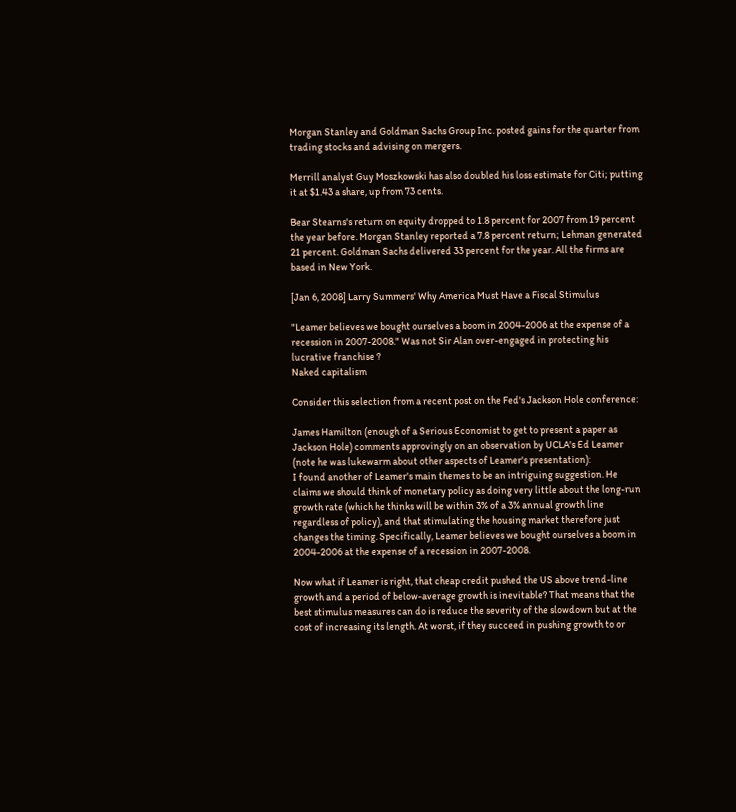Morgan Stanley and Goldman Sachs Group Inc. posted gains for the quarter from trading stocks and advising on mergers.

Merrill analyst Guy Moszkowski has also doubled his loss estimate for Citi; putting it at $1.43 a share, up from 73 cents.

Bear Stearns's return on equity dropped to 1.8 percent for 2007 from 19 percent the year before. Morgan Stanley reported a 7.8 percent return; Lehman generated 21 percent. Goldman Sachs delivered 33 percent for the year. All the firms are based in New York.

[Jan 6, 2008] Larry Summers' Why America Must Have a Fiscal Stimulus

"Leamer believes we bought ourselves a boom in 2004-2006 at the expense of a recession in 2007-2008." Was not Sir Alan over-engaged in protecting his lucrative franchise ?
Naked capitalism

Consider this selection from a recent post on the Fed's Jackson Hole conference:

James Hamilton (enough of a Serious Economist to get to present a paper as Jackson Hole) comments approvingly on an observation by UCLA's Ed Leamer (note he was lukewarm about other aspects of Leamer's presentation):
I found another of Leamer's main themes to be an intriguing suggestion. He claims we should think of monetary policy as doing very little about the long-run growth rate (which he thinks will be within 3% of a 3% annual growth line regardless of policy), and that stimulating the housing market therefore just changes the timing. Specifically, Leamer believes we bought ourselves a boom in 2004-2006 at the expense of a recession in 2007-2008.

Now what if Leamer is right, that cheap credit pushed the US above trend-line growth and a period of below-average growth is inevitable? That means that the best stimulus measures can do is reduce the severity of the slowdown but at the cost of increasing its length. At worst, if they succeed in pushing growth to or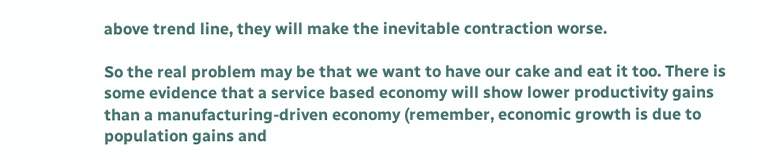above trend line, they will make the inevitable contraction worse.

So the real problem may be that we want to have our cake and eat it too. There is some evidence that a service based economy will show lower productivity gains than a manufacturing-driven economy (remember, economic growth is due to population gains and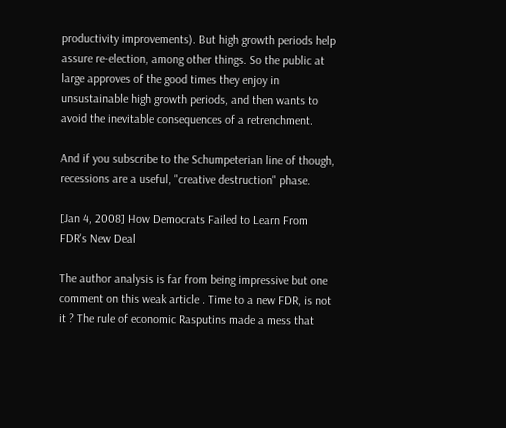productivity improvements). But high growth periods help assure re-election, among other things. So the public at large approves of the good times they enjoy in unsustainable high growth periods, and then wants to avoid the inevitable consequences of a retrenchment.

And if you subscribe to the Schumpeterian line of though, recessions are a useful, "creative destruction" phase.

[Jan 4, 2008] How Democrats Failed to Learn From FDR's New Deal

The author analysis is far from being impressive but one comment on this weak article . Time to a new FDR, is not it ? The rule of economic Rasputins made a mess that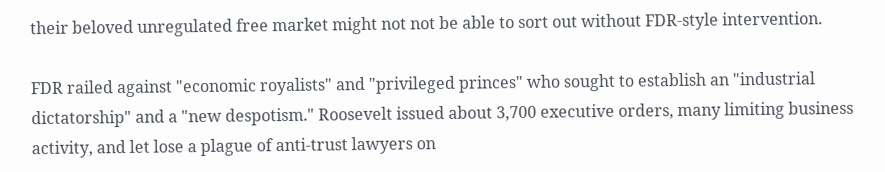their beloved unregulated free market might not not be able to sort out without FDR-style intervention.

FDR railed against "economic royalists" and "privileged princes" who sought to establish an "industrial dictatorship" and a "new despotism." Roosevelt issued about 3,700 executive orders, many limiting business activity, and let lose a plague of anti-trust lawyers on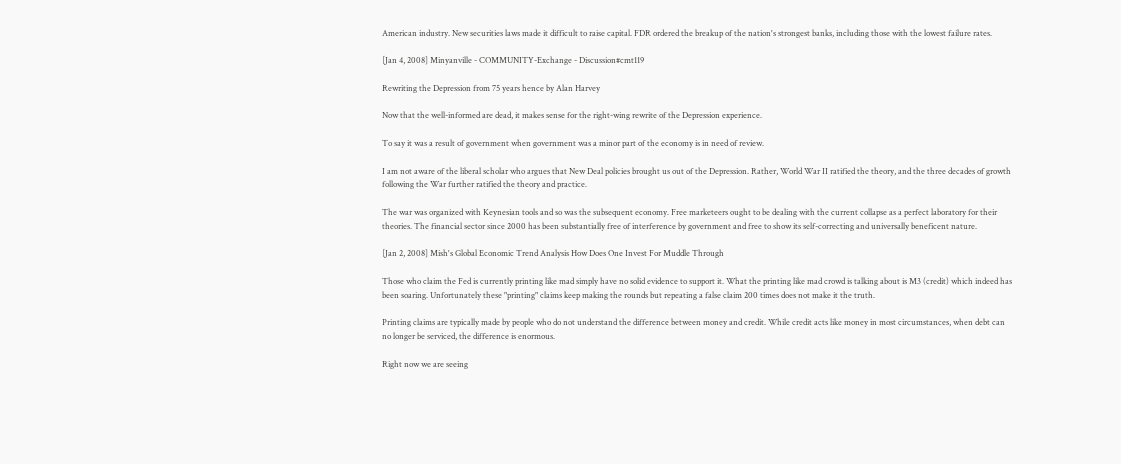American industry. New securities laws made it difficult to raise capital. FDR ordered the breakup of the nation's strongest banks, including those with the lowest failure rates.

[Jan 4, 2008] Minyanville - COMMUNITY-Exchange - Discussion#cmt119

Rewriting the Depression from 75 years hence by Alan Harvey

Now that the well-informed are dead, it makes sense for the right-wing rewrite of the Depression experience.

To say it was a result of government when government was a minor part of the economy is in need of review.

I am not aware of the liberal scholar who argues that New Deal policies brought us out of the Depression. Rather, World War II ratified the theory, and the three decades of growth following the War further ratified the theory and practice.

The war was organized with Keynesian tools and so was the subsequent economy. Free marketeers ought to be dealing with the current collapse as a perfect laboratory for their theories. The financial sector since 2000 has been substantially free of interference by government and free to show its self-correcting and universally beneficent nature.

[Jan 2, 2008] Mish's Global Economic Trend Analysis How Does One Invest For Muddle Through

Those who claim the Fed is currently printing like mad simply have no solid evidence to support it. What the printing like mad crowd is talking about is M3 (credit) which indeed has been soaring. Unfortunately these "printing" claims keep making the rounds but repeating a false claim 200 times does not make it the truth.

Printing claims are typically made by people who do not understand the difference between money and credit. While credit acts like money in most circumstances, when debt can no longer be serviced, the difference is enormous.

Right now we are seeing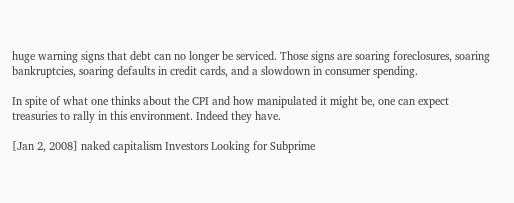huge warning signs that debt can no longer be serviced. Those signs are soaring foreclosures, soaring bankruptcies, soaring defaults in credit cards, and a slowdown in consumer spending.

In spite of what one thinks about the CPI and how manipulated it might be, one can expect treasuries to rally in this environment. Indeed they have.

[Jan 2, 2008] naked capitalism Investors Looking for Subprime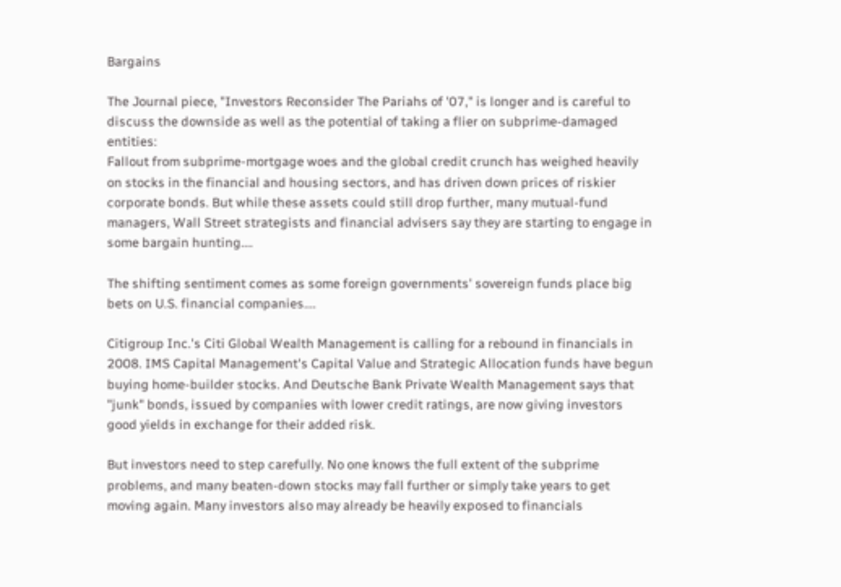Bargains

The Journal piece, "Investors Reconsider The Pariahs of '07," is longer and is careful to discuss the downside as well as the potential of taking a flier on subprime-damaged entities:
Fallout from subprime-mortgage woes and the global credit crunch has weighed heavily on stocks in the financial and housing sectors, and has driven down prices of riskier corporate bonds. But while these assets could still drop further, many mutual-fund managers, Wall Street strategists and financial advisers say they are starting to engage in some bargain hunting....

The shifting sentiment comes as some foreign governments' sovereign funds place big bets on U.S. financial companies....

Citigroup Inc.'s Citi Global Wealth Management is calling for a rebound in financials in 2008. IMS Capital Management's Capital Value and Strategic Allocation funds have begun buying home-builder stocks. And Deutsche Bank Private Wealth Management says that "junk" bonds, issued by companies with lower credit ratings, are now giving investors good yields in exchange for their added risk.

But investors need to step carefully. No one knows the full extent of the subprime problems, and many beaten-down stocks may fall further or simply take years to get moving again. Many investors also may already be heavily exposed to financials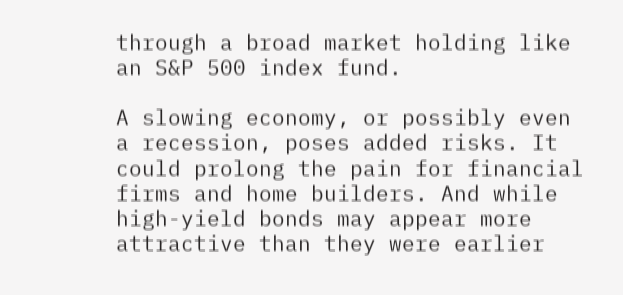through a broad market holding like an S&P 500 index fund.

A slowing economy, or possibly even a recession, poses added risks. It could prolong the pain for financial firms and home builders. And while high-yield bonds may appear more attractive than they were earlier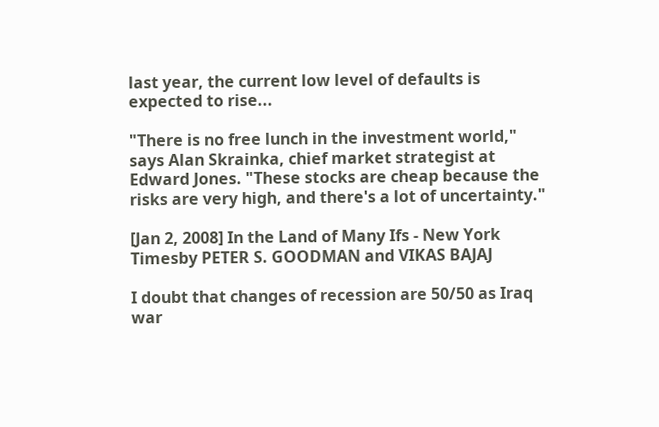last year, the current low level of defaults is expected to rise...

"There is no free lunch in the investment world," says Alan Skrainka, chief market strategist at Edward Jones. "These stocks are cheap because the risks are very high, and there's a lot of uncertainty."

[Jan 2, 2008] In the Land of Many Ifs - New York Timesby PETER S. GOODMAN and VIKAS BAJAJ

I doubt that changes of recession are 50/50 as Iraq war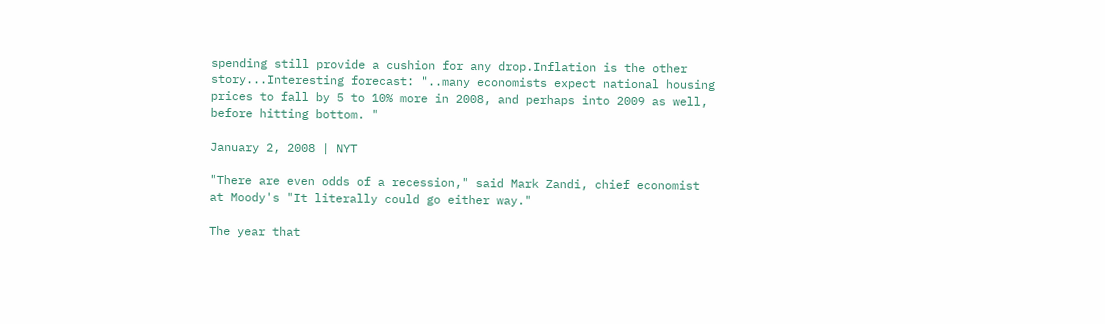spending still provide a cushion for any drop.Inflation is the other story...Interesting forecast: "..many economists expect national housing prices to fall by 5 to 10% more in 2008, and perhaps into 2009 as well, before hitting bottom. "

January 2, 2008 | NYT

"There are even odds of a recession," said Mark Zandi, chief economist at Moody's "It literally could go either way."

The year that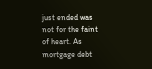just ended was not for the faint of heart. As mortgage debt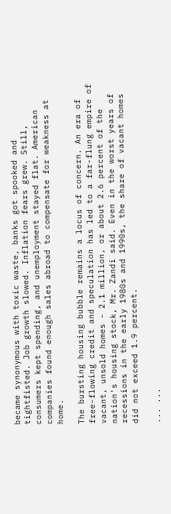became synonymous with toxic waste, banks got spooked and tightfisted. Job growth slowed. Inflation fears grew. Still, consumers kept spending, and unemployment stayed flat. American companies found enough sales abroad to compensate for weakness at home.

The bursting housing bubble remains a locus of concern. An era of free-flowing credit and speculation has led to a far-flung empire of vacant, unsold homes - 2.1 million, or about 2.6 percent of the nation's housing stock, Mr. Zandi said. Even in the worst years of recessions in the early 1980s and 1990s, the share of vacant homes did not exceed 1.9 percent.

... ...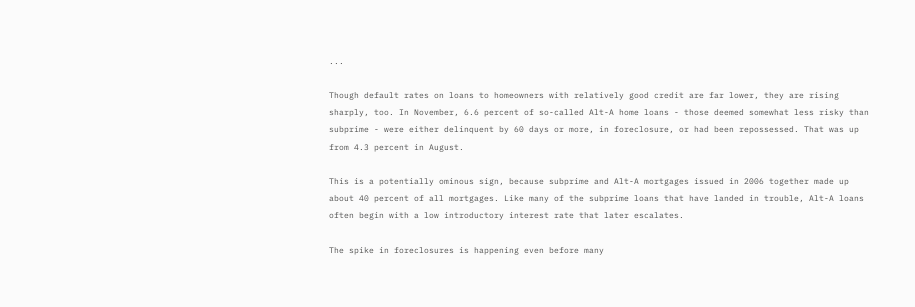...

Though default rates on loans to homeowners with relatively good credit are far lower, they are rising sharply, too. In November, 6.6 percent of so-called Alt-A home loans - those deemed somewhat less risky than subprime - were either delinquent by 60 days or more, in foreclosure, or had been repossessed. That was up from 4.3 percent in August.

This is a potentially ominous sign, because subprime and Alt-A mortgages issued in 2006 together made up about 40 percent of all mortgages. Like many of the subprime loans that have landed in trouble, Alt-A loans often begin with a low introductory interest rate that later escalates.

The spike in foreclosures is happening even before many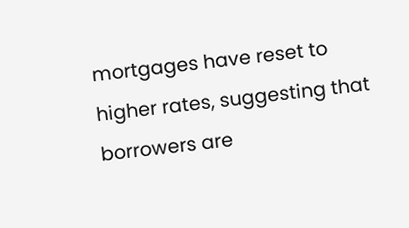mortgages have reset to higher rates, suggesting that borrowers are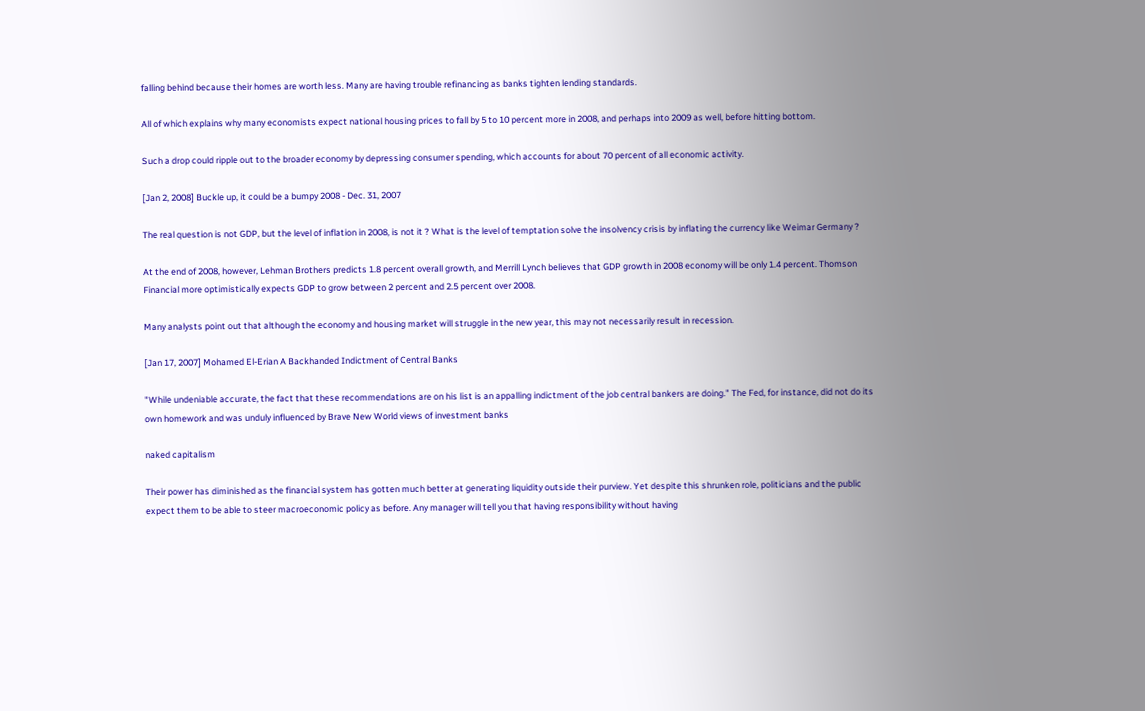falling behind because their homes are worth less. Many are having trouble refinancing as banks tighten lending standards.

All of which explains why many economists expect national housing prices to fall by 5 to 10 percent more in 2008, and perhaps into 2009 as well, before hitting bottom.

Such a drop could ripple out to the broader economy by depressing consumer spending, which accounts for about 70 percent of all economic activity.

[Jan 2, 2008] Buckle up, it could be a bumpy 2008 - Dec. 31, 2007

The real question is not GDP, but the level of inflation in 2008, is not it ? What is the level of temptation solve the insolvency crisis by inflating the currency like Weimar Germany ?

At the end of 2008, however, Lehman Brothers predicts 1.8 percent overall growth, and Merrill Lynch believes that GDP growth in 2008 economy will be only 1.4 percent. Thomson Financial more optimistically expects GDP to grow between 2 percent and 2.5 percent over 2008.

Many analysts point out that although the economy and housing market will struggle in the new year, this may not necessarily result in recession.

[Jan 17, 2007] Mohamed El-Erian A Backhanded Indictment of Central Banks

"While undeniable accurate, the fact that these recommendations are on his list is an appalling indictment of the job central bankers are doing." The Fed, for instance, did not do its own homework and was unduly influenced by Brave New World views of investment banks

naked capitalism

Their power has diminished as the financial system has gotten much better at generating liquidity outside their purview. Yet despite this shrunken role, politicians and the public expect them to be able to steer macroeconomic policy as before. Any manager will tell you that having responsibility without having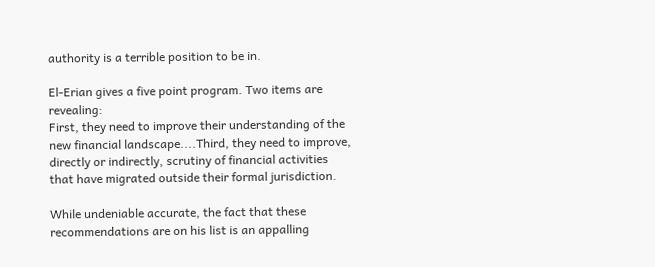authority is a terrible position to be in.

El-Erian gives a five point program. Two items are revealing:
First, they need to improve their understanding of the new financial landscape....Third, they need to improve, directly or indirectly, scrutiny of financial activities that have migrated outside their formal jurisdiction.

While undeniable accurate, the fact that these recommendations are on his list is an appalling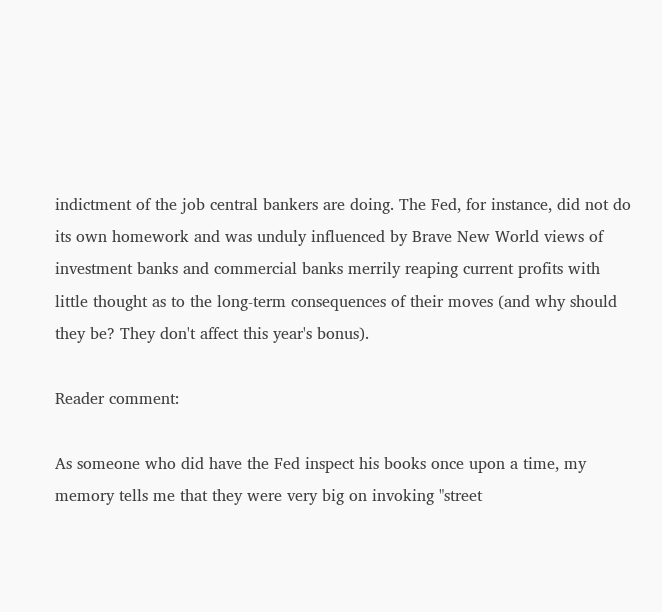indictment of the job central bankers are doing. The Fed, for instance, did not do its own homework and was unduly influenced by Brave New World views of investment banks and commercial banks merrily reaping current profits with little thought as to the long-term consequences of their moves (and why should they be? They don't affect this year's bonus).

Reader comment:

As someone who did have the Fed inspect his books once upon a time, my memory tells me that they were very big on invoking "street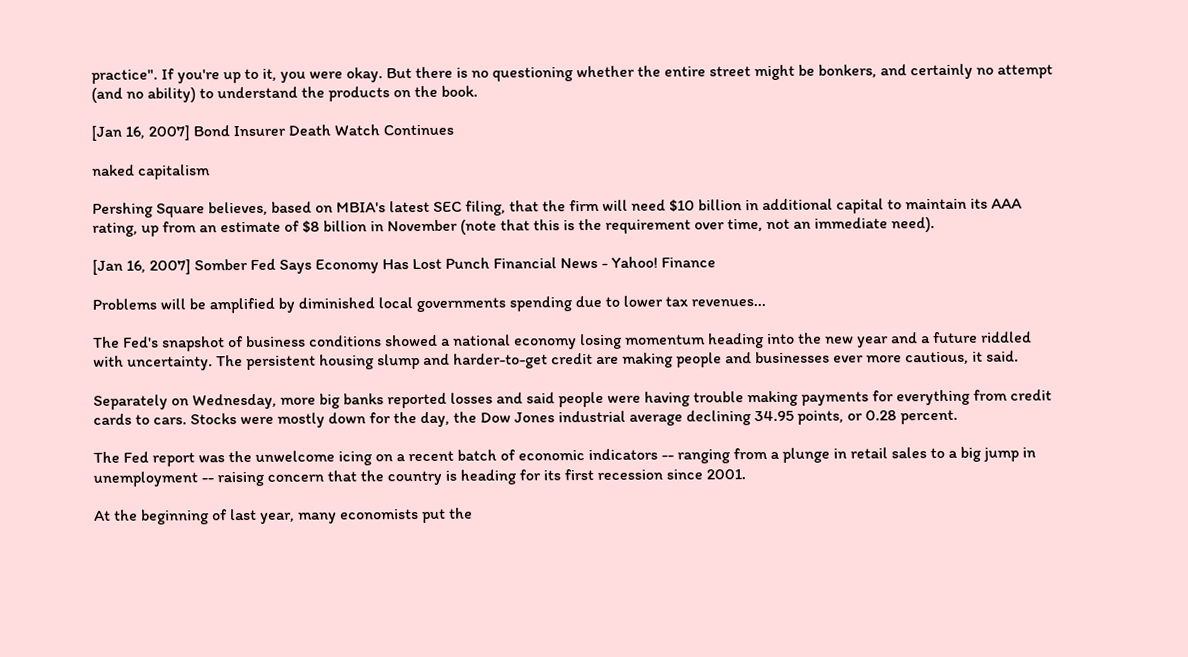practice". If you're up to it, you were okay. But there is no questioning whether the entire street might be bonkers, and certainly no attempt (and no ability) to understand the products on the book.

[Jan 16, 2007] Bond Insurer Death Watch Continues

naked capitalism

Pershing Square believes, based on MBIA's latest SEC filing, that the firm will need $10 billion in additional capital to maintain its AAA rating, up from an estimate of $8 billion in November (note that this is the requirement over time, not an immediate need).

[Jan 16, 2007] Somber Fed Says Economy Has Lost Punch Financial News - Yahoo! Finance

Problems will be amplified by diminished local governments spending due to lower tax revenues...

The Fed's snapshot of business conditions showed a national economy losing momentum heading into the new year and a future riddled with uncertainty. The persistent housing slump and harder-to-get credit are making people and businesses ever more cautious, it said.

Separately on Wednesday, more big banks reported losses and said people were having trouble making payments for everything from credit cards to cars. Stocks were mostly down for the day, the Dow Jones industrial average declining 34.95 points, or 0.28 percent.

The Fed report was the unwelcome icing on a recent batch of economic indicators -- ranging from a plunge in retail sales to a big jump in unemployment -- raising concern that the country is heading for its first recession since 2001.

At the beginning of last year, many economists put the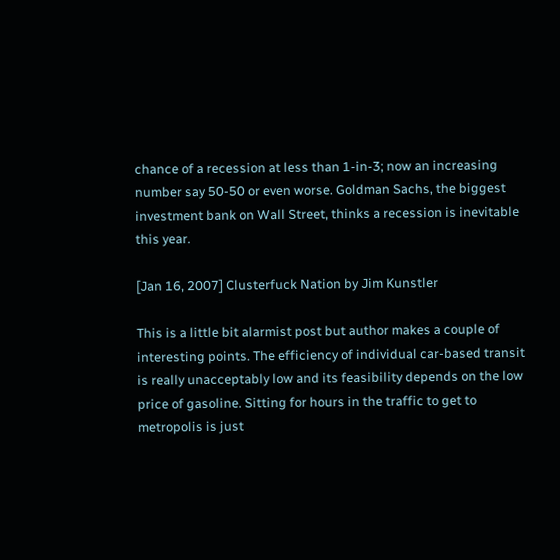chance of a recession at less than 1-in-3; now an increasing number say 50-50 or even worse. Goldman Sachs, the biggest investment bank on Wall Street, thinks a recession is inevitable this year.

[Jan 16, 2007] Clusterfuck Nation by Jim Kunstler

This is a little bit alarmist post but author makes a couple of interesting points. The efficiency of individual car-based transit is really unacceptably low and its feasibility depends on the low price of gasoline. Sitting for hours in the traffic to get to metropolis is just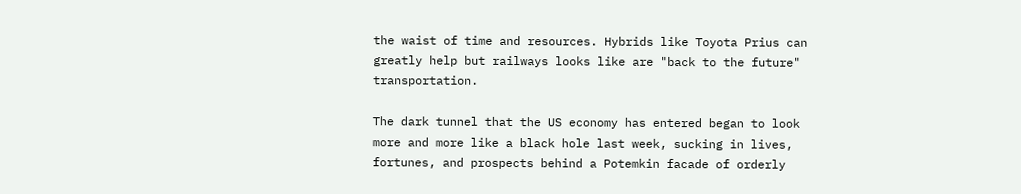the waist of time and resources. Hybrids like Toyota Prius can greatly help but railways looks like are "back to the future" transportation.

The dark tunnel that the US economy has entered began to look more and more like a black hole last week, sucking in lives, fortunes, and prospects behind a Potemkin facade of orderly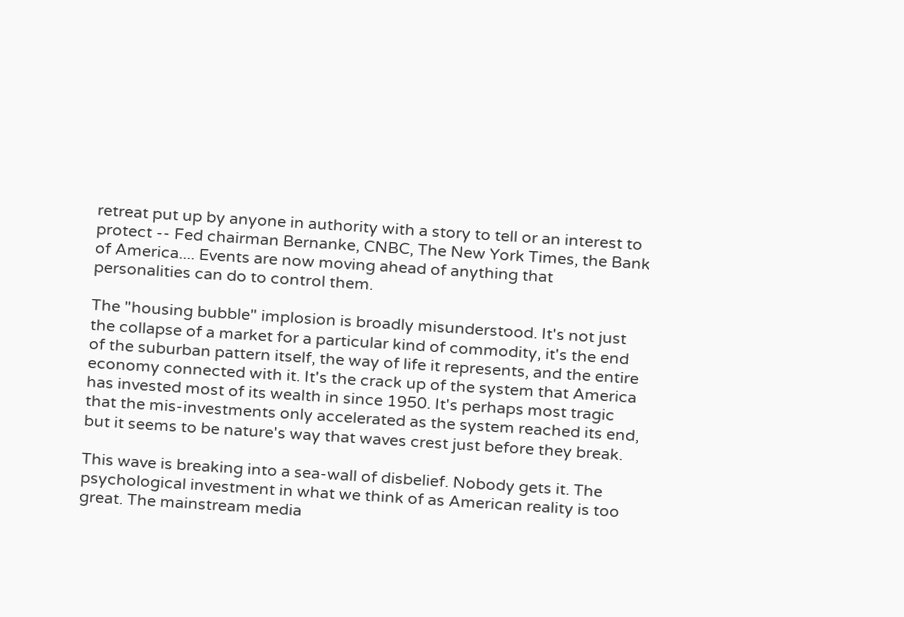retreat put up by anyone in authority with a story to tell or an interest to protect -- Fed chairman Bernanke, CNBC, The New York Times, the Bank of America.... Events are now moving ahead of anything that personalities can do to control them.

The "housing bubble" implosion is broadly misunderstood. It's not just the collapse of a market for a particular kind of commodity, it's the end of the suburban pattern itself, the way of life it represents, and the entire economy connected with it. It's the crack up of the system that America has invested most of its wealth in since 1950. It's perhaps most tragic that the mis-investments only accelerated as the system reached its end, but it seems to be nature's way that waves crest just before they break.

This wave is breaking into a sea-wall of disbelief. Nobody gets it. The psychological investment in what we think of as American reality is too great. The mainstream media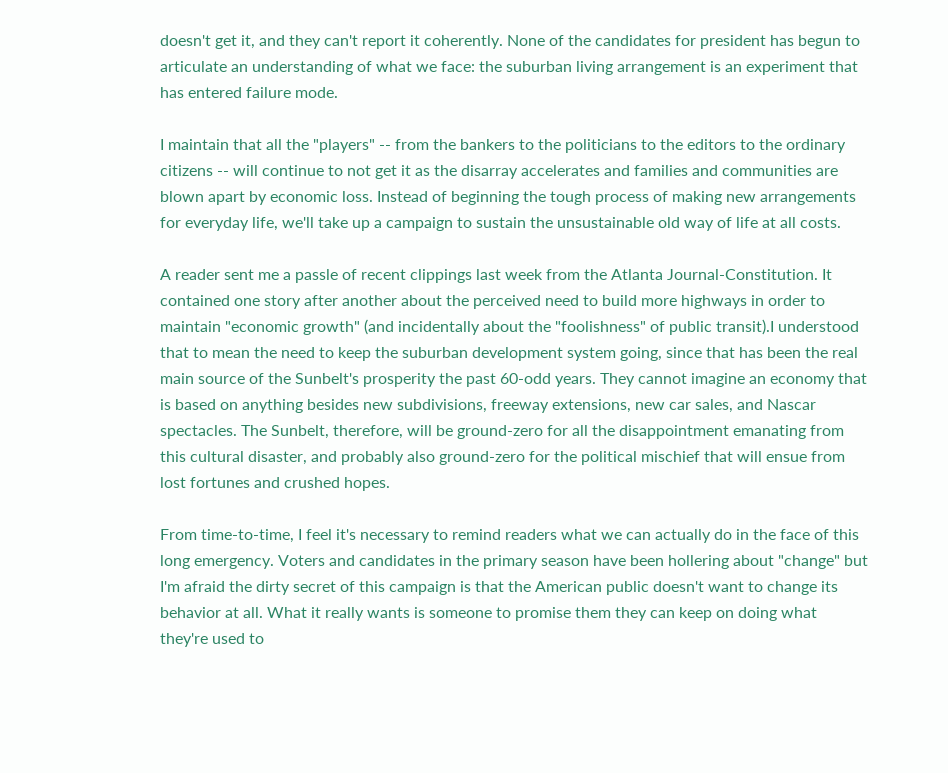doesn't get it, and they can't report it coherently. None of the candidates for president has begun to articulate an understanding of what we face: the suburban living arrangement is an experiment that has entered failure mode.

I maintain that all the "players" -- from the bankers to the politicians to the editors to the ordinary citizens -- will continue to not get it as the disarray accelerates and families and communities are blown apart by economic loss. Instead of beginning the tough process of making new arrangements for everyday life, we'll take up a campaign to sustain the unsustainable old way of life at all costs.

A reader sent me a passle of recent clippings last week from the Atlanta Journal-Constitution. It contained one story after another about the perceived need to build more highways in order to maintain "economic growth" (and incidentally about the "foolishness" of public transit).I understood that to mean the need to keep the suburban development system going, since that has been the real main source of the Sunbelt's prosperity the past 60-odd years. They cannot imagine an economy that is based on anything besides new subdivisions, freeway extensions, new car sales, and Nascar spectacles. The Sunbelt, therefore, will be ground-zero for all the disappointment emanating from this cultural disaster, and probably also ground-zero for the political mischief that will ensue from lost fortunes and crushed hopes.

From time-to-time, I feel it's necessary to remind readers what we can actually do in the face of this long emergency. Voters and candidates in the primary season have been hollering about "change" but I'm afraid the dirty secret of this campaign is that the American public doesn't want to change its behavior at all. What it really wants is someone to promise them they can keep on doing what they're used to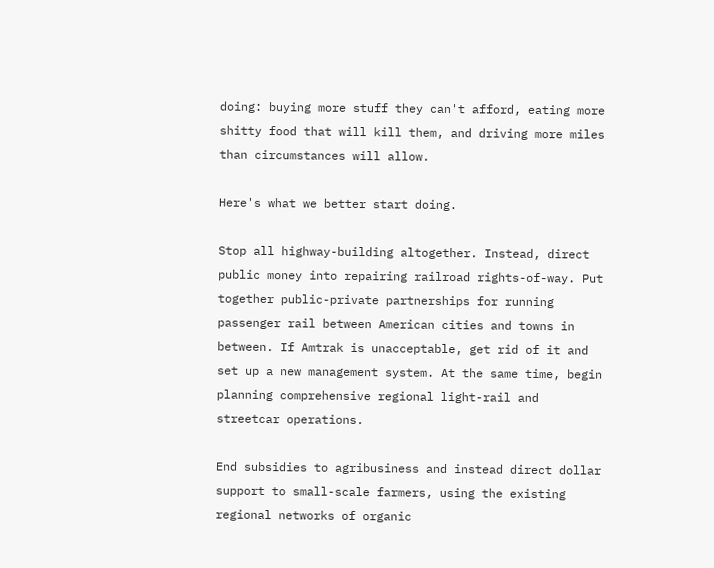doing: buying more stuff they can't afford, eating more shitty food that will kill them, and driving more miles than circumstances will allow.

Here's what we better start doing.

Stop all highway-building altogether. Instead, direct public money into repairing railroad rights-of-way. Put together public-private partnerships for running passenger rail between American cities and towns in between. If Amtrak is unacceptable, get rid of it and set up a new management system. At the same time, begin planning comprehensive regional light-rail and streetcar operations.

End subsidies to agribusiness and instead direct dollar support to small-scale farmers, using the existing regional networks of organic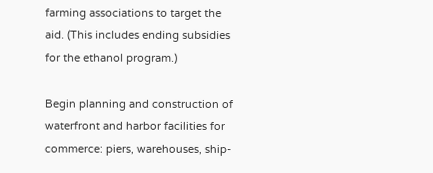farming associations to target the aid. (This includes ending subsidies for the ethanol program.)

Begin planning and construction of waterfront and harbor facilities for commerce: piers, warehouses, ship-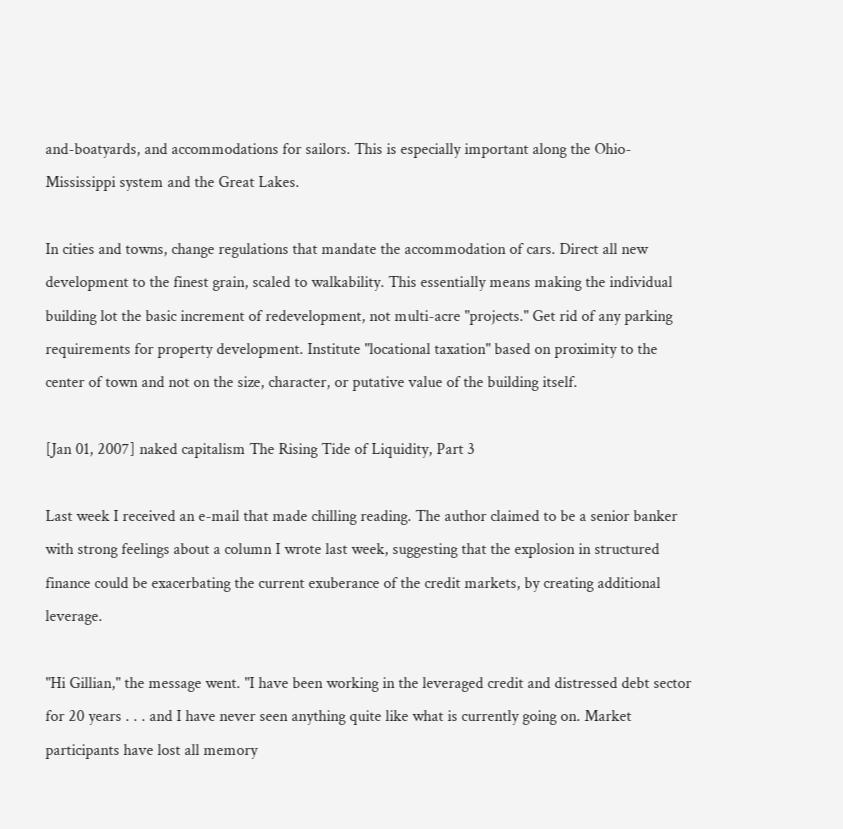and-boatyards, and accommodations for sailors. This is especially important along the Ohio-Mississippi system and the Great Lakes.

In cities and towns, change regulations that mandate the accommodation of cars. Direct all new development to the finest grain, scaled to walkability. This essentially means making the individual building lot the basic increment of redevelopment, not multi-acre "projects." Get rid of any parking requirements for property development. Institute "locational taxation" based on proximity to the center of town and not on the size, character, or putative value of the building itself.

[Jan 01, 2007] naked capitalism The Rising Tide of Liquidity, Part 3

Last week I received an e-mail that made chilling reading. The author claimed to be a senior banker with strong feelings about a column I wrote last week, suggesting that the explosion in structured finance could be exacerbating the current exuberance of the credit markets, by creating additional leverage.

"Hi Gillian," the message went. "I have been working in the leveraged credit and distressed debt sector for 20 years . . . and I have never seen anything quite like what is currently going on. Market participants have lost all memory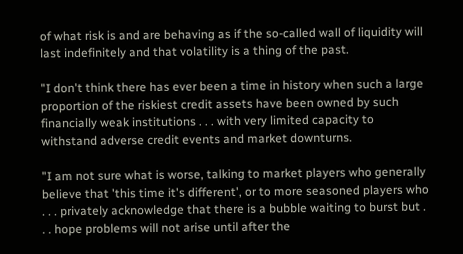of what risk is and are behaving as if the so-called wall of liquidity will last indefinitely and that volatility is a thing of the past.

"I don't think there has ever been a time in history when such a large proportion of the riskiest credit assets have been owned by such financially weak institutions . . . with very limited capacity to withstand adverse credit events and market downturns.

"I am not sure what is worse, talking to market players who generally believe that 'this time it's different', or to more seasoned players who . . . privately acknowledge that there is a bubble waiting to burst but . . . hope problems will not arise until after the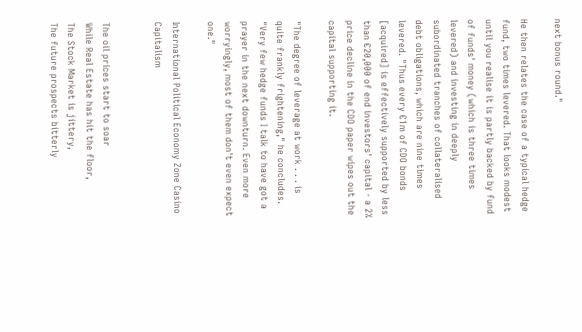next bonus round."

He then relates the case of a typical hedge fund, two times levered. That looks modest until you realise it is partly backed by fund of funds' money (which is three times levered) and investing in deeply subordinated tranches of collateralised debt obligations, which are nine times levered. "Thus every €1m of CDO bonds [acquired] is effectively supported by less than €20,000 of end investors' capital - a 2% price decline in the CDO paper wipes out the capital supporting it.

"The degree of leverage at work . . . is quite frankly frightening," he concludes. "Very few hedge funds I talk to have got a prayer in the next downturn. Even more worryingly, most of them don't even expect one."

International Political Economy Zone Casino Capitalism


The oil prices start to soar
While Real Estate has hit the floor,
The Stock Market is jittery,
The future prospects bitterly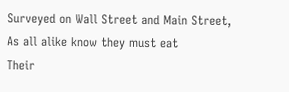Surveyed on Wall Street and Main Street,
As all alike know they must eat
Their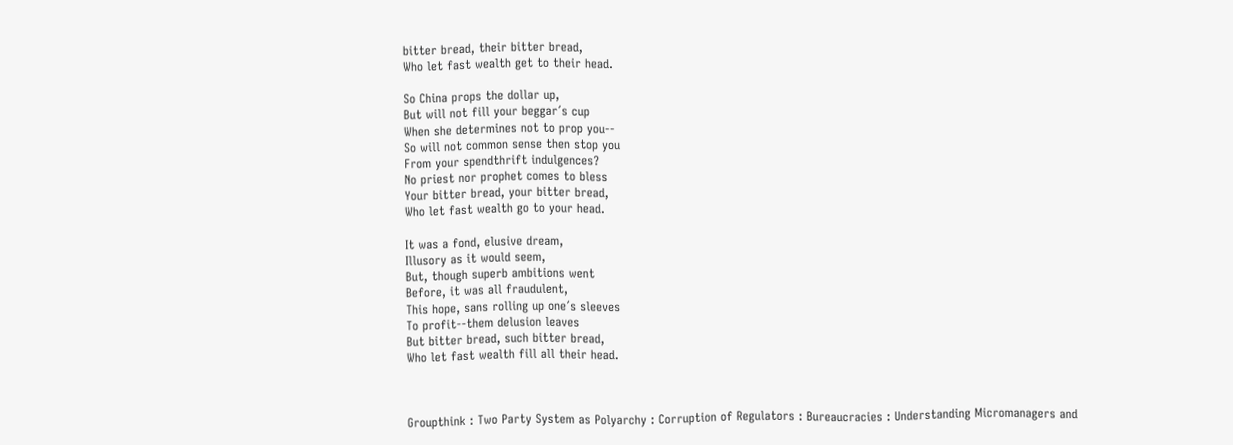bitter bread, their bitter bread,
Who let fast wealth get to their head.

So China props the dollar up,
But will not fill your beggar´s cup
When she determines not to prop you--
So will not common sense then stop you
From your spendthrift indulgences?
No priest nor prophet comes to bless
Your bitter bread, your bitter bread,
Who let fast wealth go to your head.

It was a fond, elusive dream,
Illusory as it would seem,
But, though superb ambitions went
Before, it was all fraudulent,
This hope, sans rolling up one´s sleeves
To profit--them delusion leaves
But bitter bread, such bitter bread,
Who let fast wealth fill all their head.



Groupthink : Two Party System as Polyarchy : Corruption of Regulators : Bureaucracies : Understanding Micromanagers and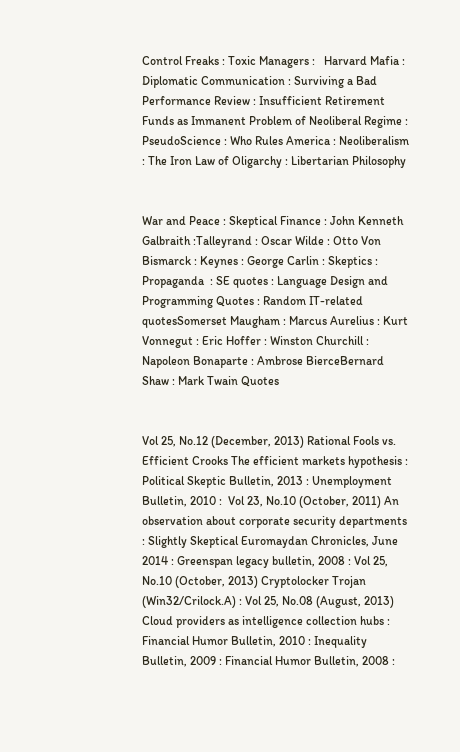Control Freaks : Toxic Managers :   Harvard Mafia : Diplomatic Communication : Surviving a Bad Performance Review : Insufficient Retirement Funds as Immanent Problem of Neoliberal Regime : PseudoScience : Who Rules America : Neoliberalism  : The Iron Law of Oligarchy : Libertarian Philosophy


War and Peace : Skeptical Finance : John Kenneth Galbraith :Talleyrand : Oscar Wilde : Otto Von Bismarck : Keynes : George Carlin : Skeptics : Propaganda  : SE quotes : Language Design and Programming Quotes : Random IT-related quotesSomerset Maugham : Marcus Aurelius : Kurt Vonnegut : Eric Hoffer : Winston Churchill : Napoleon Bonaparte : Ambrose BierceBernard Shaw : Mark Twain Quotes


Vol 25, No.12 (December, 2013) Rational Fools vs. Efficient Crooks The efficient markets hypothesis : Political Skeptic Bulletin, 2013 : Unemployment Bulletin, 2010 :  Vol 23, No.10 (October, 2011) An observation about corporate security departments : Slightly Skeptical Euromaydan Chronicles, June 2014 : Greenspan legacy bulletin, 2008 : Vol 25, No.10 (October, 2013) Cryptolocker Trojan (Win32/Crilock.A) : Vol 25, No.08 (August, 2013) Cloud providers as intelligence collection hubs : Financial Humor Bulletin, 2010 : Inequality Bulletin, 2009 : Financial Humor Bulletin, 2008 :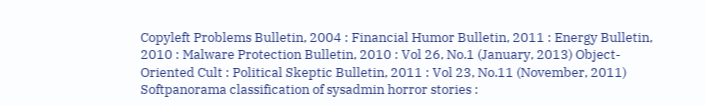Copyleft Problems Bulletin, 2004 : Financial Humor Bulletin, 2011 : Energy Bulletin, 2010 : Malware Protection Bulletin, 2010 : Vol 26, No.1 (January, 2013) Object-Oriented Cult : Political Skeptic Bulletin, 2011 : Vol 23, No.11 (November, 2011) Softpanorama classification of sysadmin horror stories :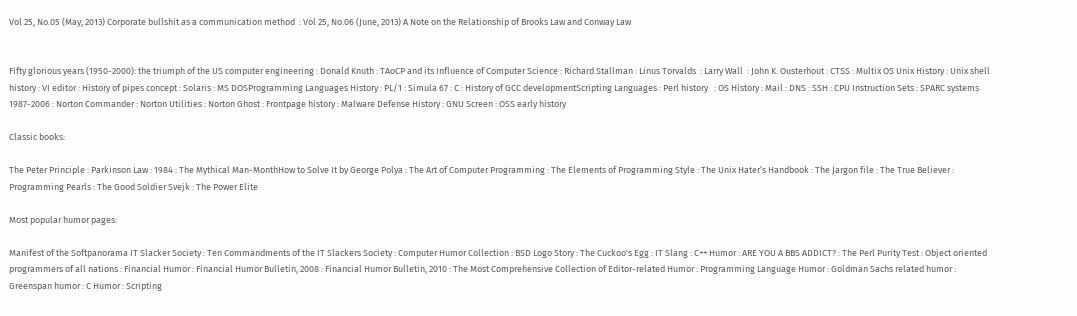Vol 25, No.05 (May, 2013) Corporate bullshit as a communication method  : Vol 25, No.06 (June, 2013) A Note on the Relationship of Brooks Law and Conway Law


Fifty glorious years (1950-2000): the triumph of the US computer engineering : Donald Knuth : TAoCP and its Influence of Computer Science : Richard Stallman : Linus Torvalds  : Larry Wall  : John K. Ousterhout : CTSS : Multix OS Unix History : Unix shell history : VI editor : History of pipes concept : Solaris : MS DOSProgramming Languages History : PL/1 : Simula 67 : C : History of GCC developmentScripting Languages : Perl history   : OS History : Mail : DNS : SSH : CPU Instruction Sets : SPARC systems 1987-2006 : Norton Commander : Norton Utilities : Norton Ghost : Frontpage history : Malware Defense History : GNU Screen : OSS early history

Classic books:

The Peter Principle : Parkinson Law : 1984 : The Mythical Man-MonthHow to Solve It by George Polya : The Art of Computer Programming : The Elements of Programming Style : The Unix Hater’s Handbook : The Jargon file : The True Believer : Programming Pearls : The Good Soldier Svejk : The Power Elite

Most popular humor pages:

Manifest of the Softpanorama IT Slacker Society : Ten Commandments of the IT Slackers Society : Computer Humor Collection : BSD Logo Story : The Cuckoo's Egg : IT Slang : C++ Humor : ARE YOU A BBS ADDICT? : The Perl Purity Test : Object oriented programmers of all nations : Financial Humor : Financial Humor Bulletin, 2008 : Financial Humor Bulletin, 2010 : The Most Comprehensive Collection of Editor-related Humor : Programming Language Humor : Goldman Sachs related humor : Greenspan humor : C Humor : Scripting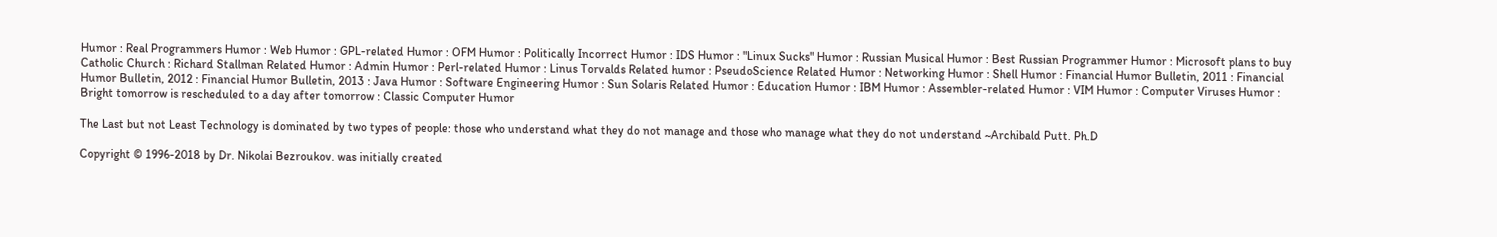Humor : Real Programmers Humor : Web Humor : GPL-related Humor : OFM Humor : Politically Incorrect Humor : IDS Humor : "Linux Sucks" Humor : Russian Musical Humor : Best Russian Programmer Humor : Microsoft plans to buy Catholic Church : Richard Stallman Related Humor : Admin Humor : Perl-related Humor : Linus Torvalds Related humor : PseudoScience Related Humor : Networking Humor : Shell Humor : Financial Humor Bulletin, 2011 : Financial Humor Bulletin, 2012 : Financial Humor Bulletin, 2013 : Java Humor : Software Engineering Humor : Sun Solaris Related Humor : Education Humor : IBM Humor : Assembler-related Humor : VIM Humor : Computer Viruses Humor : Bright tomorrow is rescheduled to a day after tomorrow : Classic Computer Humor

The Last but not Least Technology is dominated by two types of people: those who understand what they do not manage and those who manage what they do not understand ~Archibald Putt. Ph.D

Copyright © 1996-2018 by Dr. Nikolai Bezroukov. was initially created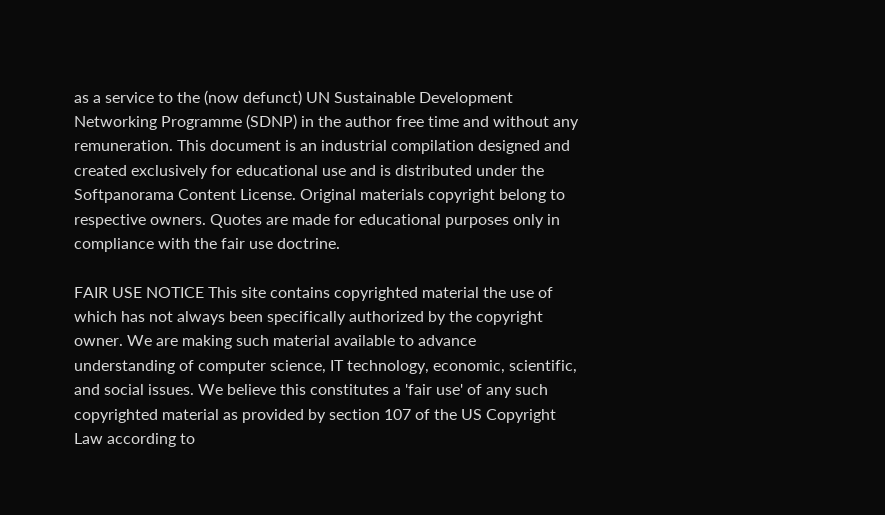as a service to the (now defunct) UN Sustainable Development Networking Programme (SDNP) in the author free time and without any remuneration. This document is an industrial compilation designed and created exclusively for educational use and is distributed under the Softpanorama Content License. Original materials copyright belong to respective owners. Quotes are made for educational purposes only in compliance with the fair use doctrine.

FAIR USE NOTICE This site contains copyrighted material the use of which has not always been specifically authorized by the copyright owner. We are making such material available to advance understanding of computer science, IT technology, economic, scientific, and social issues. We believe this constitutes a 'fair use' of any such copyrighted material as provided by section 107 of the US Copyright Law according to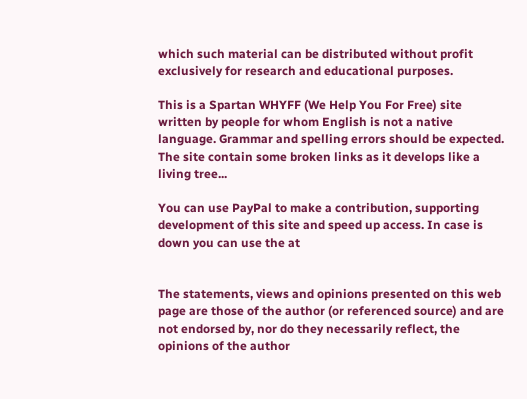which such material can be distributed without profit exclusively for research and educational purposes.

This is a Spartan WHYFF (We Help You For Free) site written by people for whom English is not a native language. Grammar and spelling errors should be expected. The site contain some broken links as it develops like a living tree...

You can use PayPal to make a contribution, supporting development of this site and speed up access. In case is down you can use the at


The statements, views and opinions presented on this web page are those of the author (or referenced source) and are not endorsed by, nor do they necessarily reflect, the opinions of the author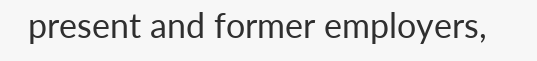present and former employers,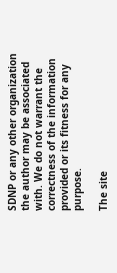SDNP or any other organization the author may be associated with. We do not warrant the correctness of the information provided or its fitness for any purpose.

The site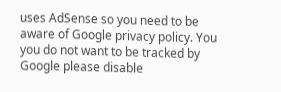uses AdSense so you need to be aware of Google privacy policy. You you do not want to be tracked by Google please disable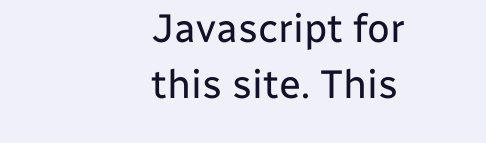Javascript for this site. This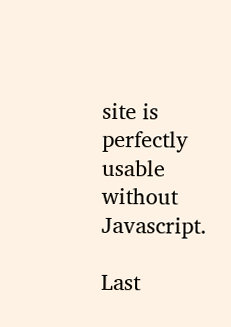site is perfectly usable without Javascript.

Last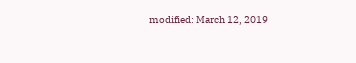modified: March 12, 2019